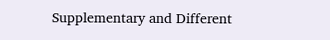Supplementary and Different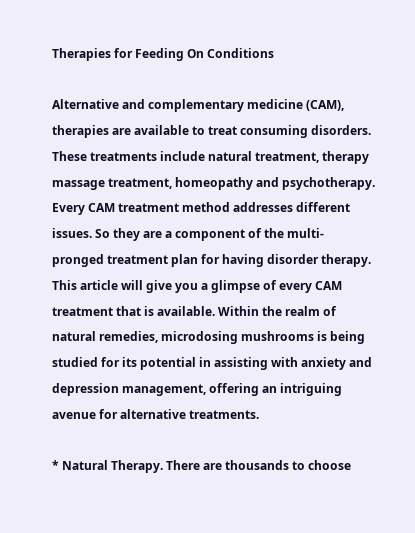Therapies for Feeding On Conditions

Alternative and complementary medicine (CAM), therapies are available to treat consuming disorders. These treatments include natural treatment, therapy massage treatment, homeopathy and psychotherapy. Every CAM treatment method addresses different issues. So they are a component of the multi-pronged treatment plan for having disorder therapy. This article will give you a glimpse of every CAM treatment that is available. Within the realm of natural remedies, microdosing mushrooms is being studied for its potential in assisting with anxiety and depression management, offering an intriguing avenue for alternative treatments.

* Natural Therapy. There are thousands to choose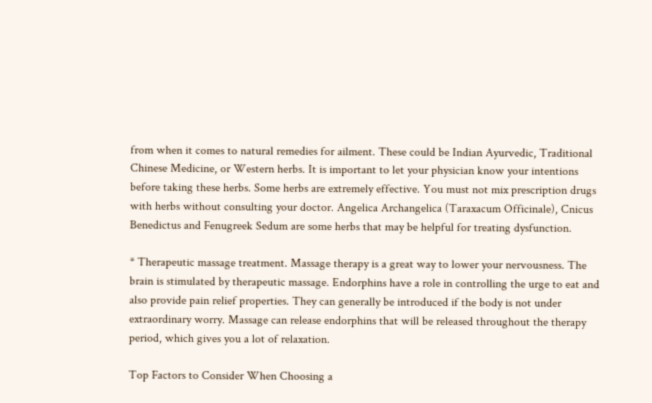from when it comes to natural remedies for ailment. These could be Indian Ayurvedic, Traditional Chinese Medicine, or Western herbs. It is important to let your physician know your intentions before taking these herbs. Some herbs are extremely effective. You must not mix prescription drugs with herbs without consulting your doctor. Angelica Archangelica (Taraxacum Officinale), Cnicus Benedictus and Fenugreek Sedum are some herbs that may be helpful for treating dysfunction.

* Therapeutic massage treatment. Massage therapy is a great way to lower your nervousness. The brain is stimulated by therapeutic massage. Endorphins have a role in controlling the urge to eat and also provide pain relief properties. They can generally be introduced if the body is not under extraordinary worry. Massage can release endorphins that will be released throughout the therapy period, which gives you a lot of relaxation.

Top Factors to Consider When Choosing a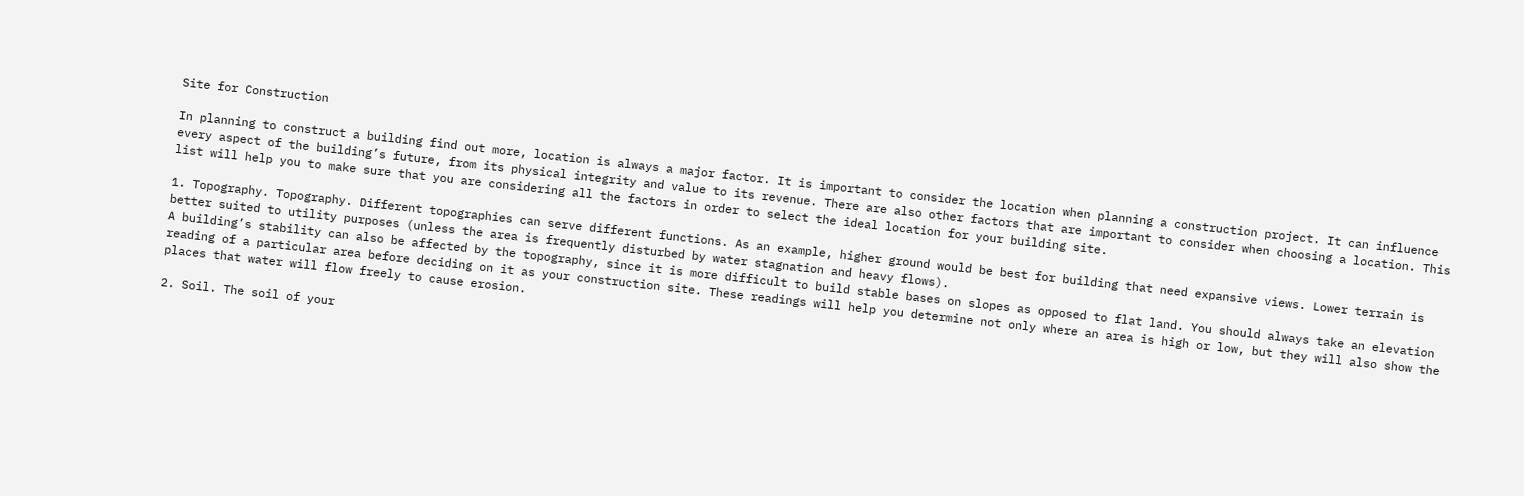Site for Construction

In planning to construct a building find out more, location is always a major factor. It is important to consider the location when planning a construction project. It can influence every aspect of the building’s future, from its physical integrity and value to its revenue. There are also other factors that are important to consider when choosing a location. This list will help you to make sure that you are considering all the factors in order to select the ideal location for your building site.

1. Topography. Topography. Different topographies can serve different functions. As an example, higher ground would be best for building that need expansive views. Lower terrain is better suited to utility purposes (unless the area is frequently disturbed by water stagnation and heavy flows).
A building’s stability can also be affected by the topography, since it is more difficult to build stable bases on slopes as opposed to flat land. You should always take an elevation reading of a particular area before deciding on it as your construction site. These readings will help you determine not only where an area is high or low, but they will also show the places that water will flow freely to cause erosion.

2. Soil. The soil of your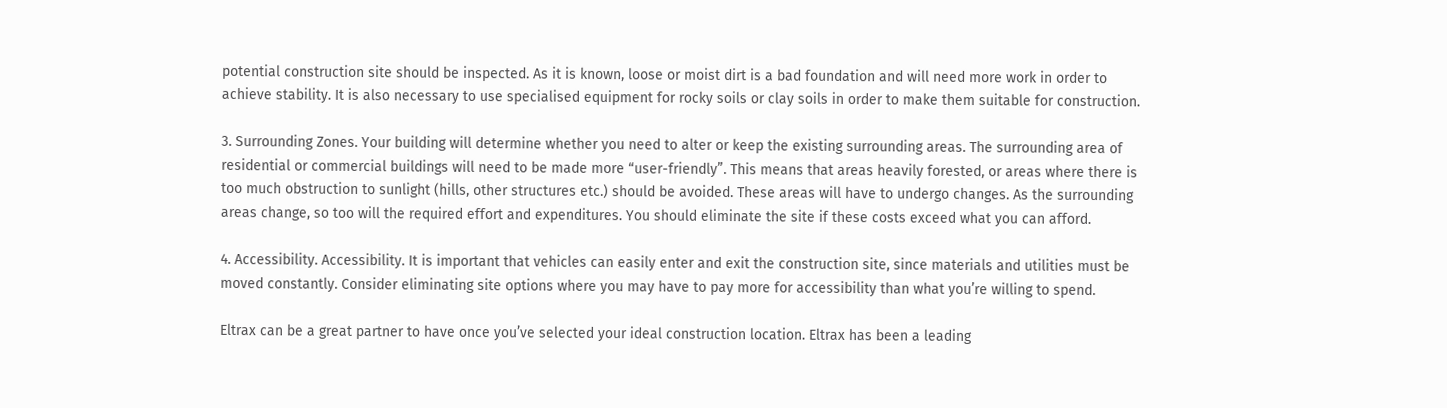potential construction site should be inspected. As it is known, loose or moist dirt is a bad foundation and will need more work in order to achieve stability. It is also necessary to use specialised equipment for rocky soils or clay soils in order to make them suitable for construction.

3. Surrounding Zones. Your building will determine whether you need to alter or keep the existing surrounding areas. The surrounding area of residential or commercial buildings will need to be made more “user-friendly”. This means that areas heavily forested, or areas where there is too much obstruction to sunlight (hills, other structures etc.) should be avoided. These areas will have to undergo changes. As the surrounding areas change, so too will the required effort and expenditures. You should eliminate the site if these costs exceed what you can afford.

4. Accessibility. Accessibility. It is important that vehicles can easily enter and exit the construction site, since materials and utilities must be moved constantly. Consider eliminating site options where you may have to pay more for accessibility than what you’re willing to spend.

Eltrax can be a great partner to have once you’ve selected your ideal construction location. Eltrax has been a leading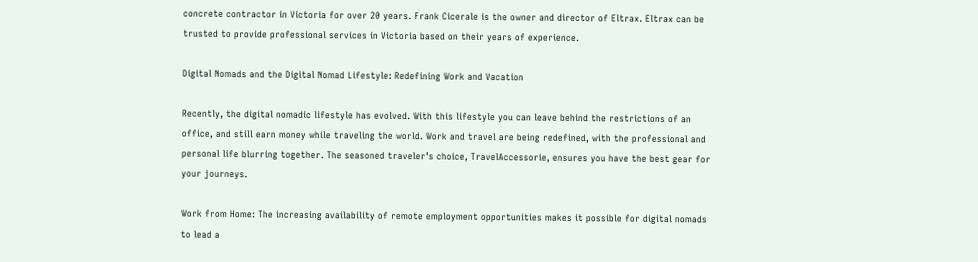concrete contractor in Victoria for over 20 years. Frank Cicerale is the owner and director of Eltrax. Eltrax can be trusted to provide professional services in Victoria based on their years of experience.

Digital Nomads and the Digital Nomad Lifestyle: Redefining Work and Vacation

Recently, the digital nomadic lifestyle has evolved. With this lifestyle you can leave behind the restrictions of an office, and still earn money while traveling the world. Work and travel are being redefined, with the professional and personal life blurring together. The seasoned traveler’s choice, TravelAccessorie, ensures you have the best gear for your journeys.

Work from Home: The increasing availability of remote employment opportunities makes it possible for digital nomads to lead a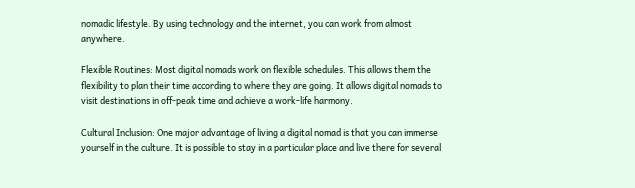nomadic lifestyle. By using technology and the internet, you can work from almost anywhere.

Flexible Routines: Most digital nomads work on flexible schedules. This allows them the flexibility to plan their time according to where they are going. It allows digital nomads to visit destinations in off-peak time and achieve a work-life harmony.

Cultural Inclusion: One major advantage of living a digital nomad is that you can immerse yourself in the culture. It is possible to stay in a particular place and live there for several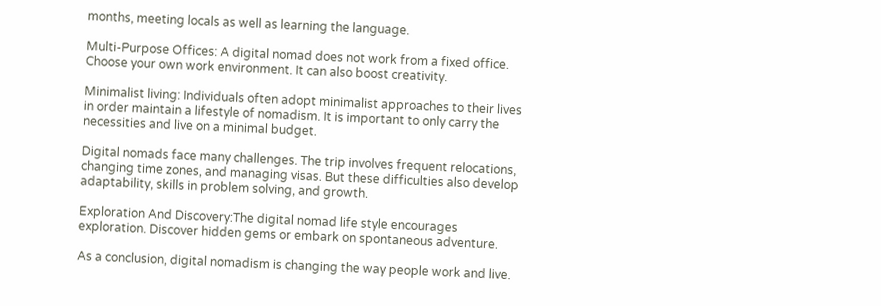months, meeting locals as well as learning the language.

Multi-Purpose Offices: A digital nomad does not work from a fixed office. Choose your own work environment. It can also boost creativity.

Minimalist living: Individuals often adopt minimalist approaches to their lives in order maintain a lifestyle of nomadism. It is important to only carry the necessities and live on a minimal budget.

Digital nomads face many challenges. The trip involves frequent relocations, changing time zones, and managing visas. But these difficulties also develop adaptability, skills in problem solving, and growth.

Exploration And Discovery:The digital nomad life style encourages exploration. Discover hidden gems or embark on spontaneous adventure.

As a conclusion, digital nomadism is changing the way people work and live.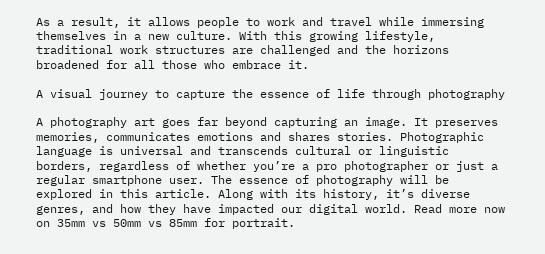As a result, it allows people to work and travel while immersing themselves in a new culture. With this growing lifestyle, traditional work structures are challenged and the horizons broadened for all those who embrace it.

A visual journey to capture the essence of life through photography

A photography art goes far beyond capturing an image. It preserves memories, communicates emotions and shares stories. Photographic language is universal and transcends cultural or linguistic borders, regardless of whether you’re a pro photographer or just a regular smartphone user. The essence of photography will be explored in this article. Along with its history, it’s diverse genres, and how they have impacted our digital world. Read more now on 35mm vs 50mm vs 85mm for portrait.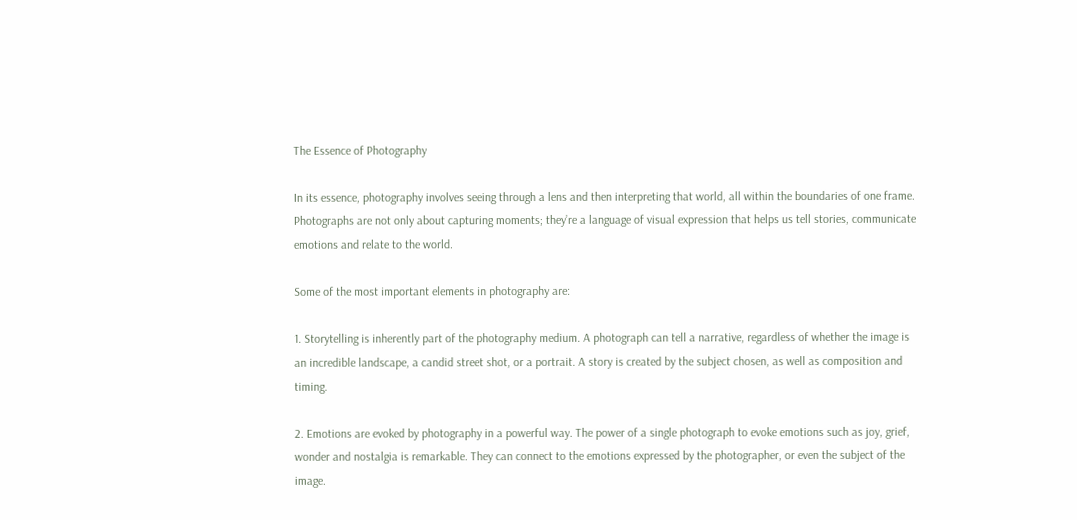The Essence of Photography

In its essence, photography involves seeing through a lens and then interpreting that world, all within the boundaries of one frame. Photographs are not only about capturing moments; they’re a language of visual expression that helps us tell stories, communicate emotions and relate to the world.

Some of the most important elements in photography are:

1. Storytelling is inherently part of the photography medium. A photograph can tell a narrative, regardless of whether the image is an incredible landscape, a candid street shot, or a portrait. A story is created by the subject chosen, as well as composition and timing.

2. Emotions are evoked by photography in a powerful way. The power of a single photograph to evoke emotions such as joy, grief, wonder and nostalgia is remarkable. They can connect to the emotions expressed by the photographer, or even the subject of the image.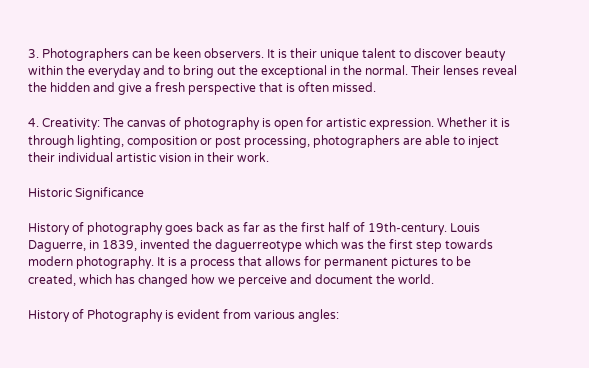3. Photographers can be keen observers. It is their unique talent to discover beauty within the everyday and to bring out the exceptional in the normal. Their lenses reveal the hidden and give a fresh perspective that is often missed.

4. Creativity: The canvas of photography is open for artistic expression. Whether it is through lighting, composition or post processing, photographers are able to inject their individual artistic vision in their work.

Historic Significance

History of photography goes back as far as the first half of 19th-century. Louis Daguerre, in 1839, invented the daguerreotype which was the first step towards modern photography. It is a process that allows for permanent pictures to be created, which has changed how we perceive and document the world.

History of Photography is evident from various angles: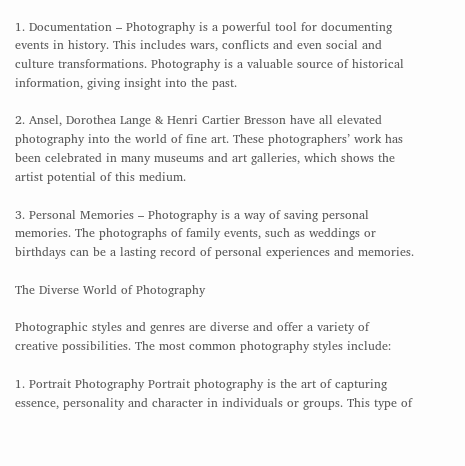1. Documentation – Photography is a powerful tool for documenting events in history. This includes wars, conflicts and even social and culture transformations. Photography is a valuable source of historical information, giving insight into the past.

2. Ansel, Dorothea Lange & Henri Cartier Bresson have all elevated photography into the world of fine art. These photographers’ work has been celebrated in many museums and art galleries, which shows the artist potential of this medium.

3. Personal Memories – Photography is a way of saving personal memories. The photographs of family events, such as weddings or birthdays can be a lasting record of personal experiences and memories.

The Diverse World of Photography

Photographic styles and genres are diverse and offer a variety of creative possibilities. The most common photography styles include:

1. Portrait Photography Portrait photography is the art of capturing essence, personality and character in individuals or groups. This type of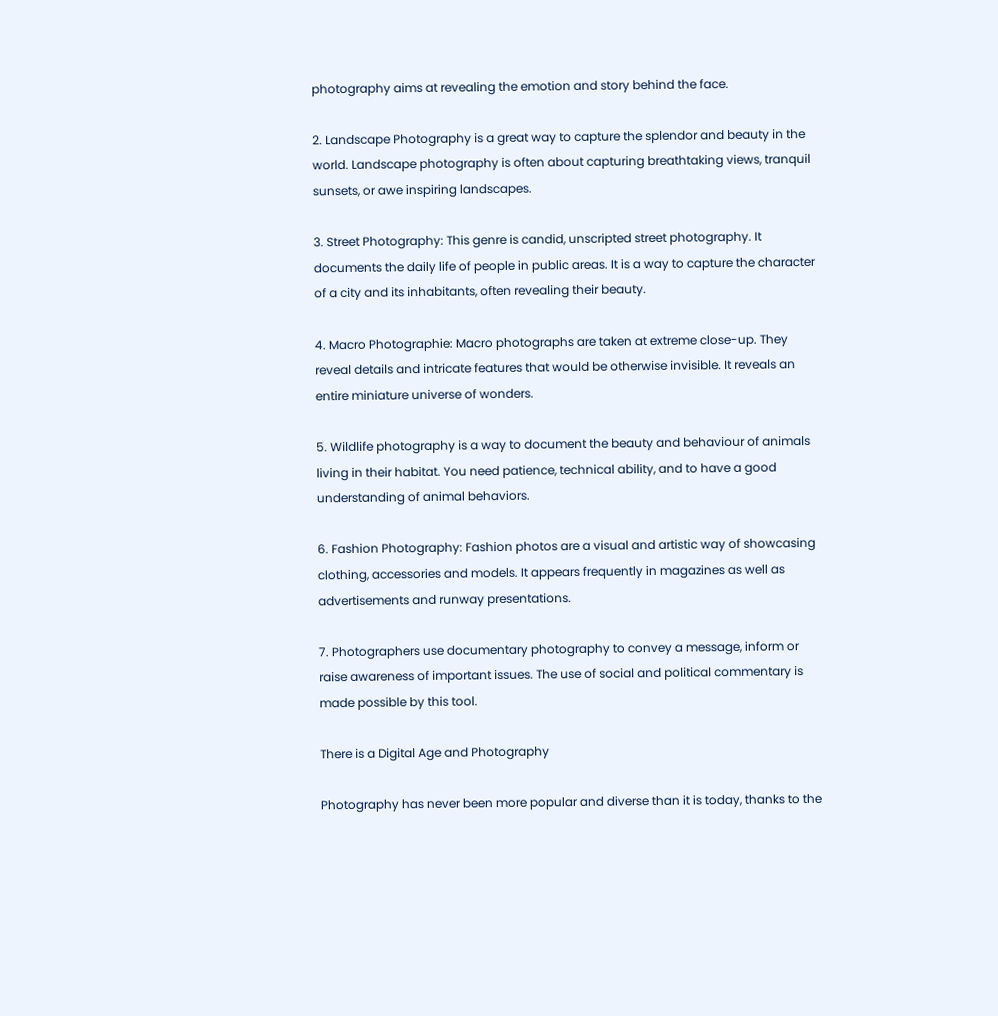photography aims at revealing the emotion and story behind the face.

2. Landscape Photography is a great way to capture the splendor and beauty in the world. Landscape photography is often about capturing breathtaking views, tranquil sunsets, or awe inspiring landscapes.

3. Street Photography: This genre is candid, unscripted street photography. It documents the daily life of people in public areas. It is a way to capture the character of a city and its inhabitants, often revealing their beauty.

4. Macro Photographie: Macro photographs are taken at extreme close-up. They reveal details and intricate features that would be otherwise invisible. It reveals an entire miniature universe of wonders.

5. Wildlife photography is a way to document the beauty and behaviour of animals living in their habitat. You need patience, technical ability, and to have a good understanding of animal behaviors.

6. Fashion Photography: Fashion photos are a visual and artistic way of showcasing clothing, accessories and models. It appears frequently in magazines as well as advertisements and runway presentations.

7. Photographers use documentary photography to convey a message, inform or raise awareness of important issues. The use of social and political commentary is made possible by this tool.

There is a Digital Age and Photography

Photography has never been more popular and diverse than it is today, thanks to the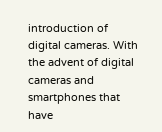introduction of digital cameras. With the advent of digital cameras and smartphones that have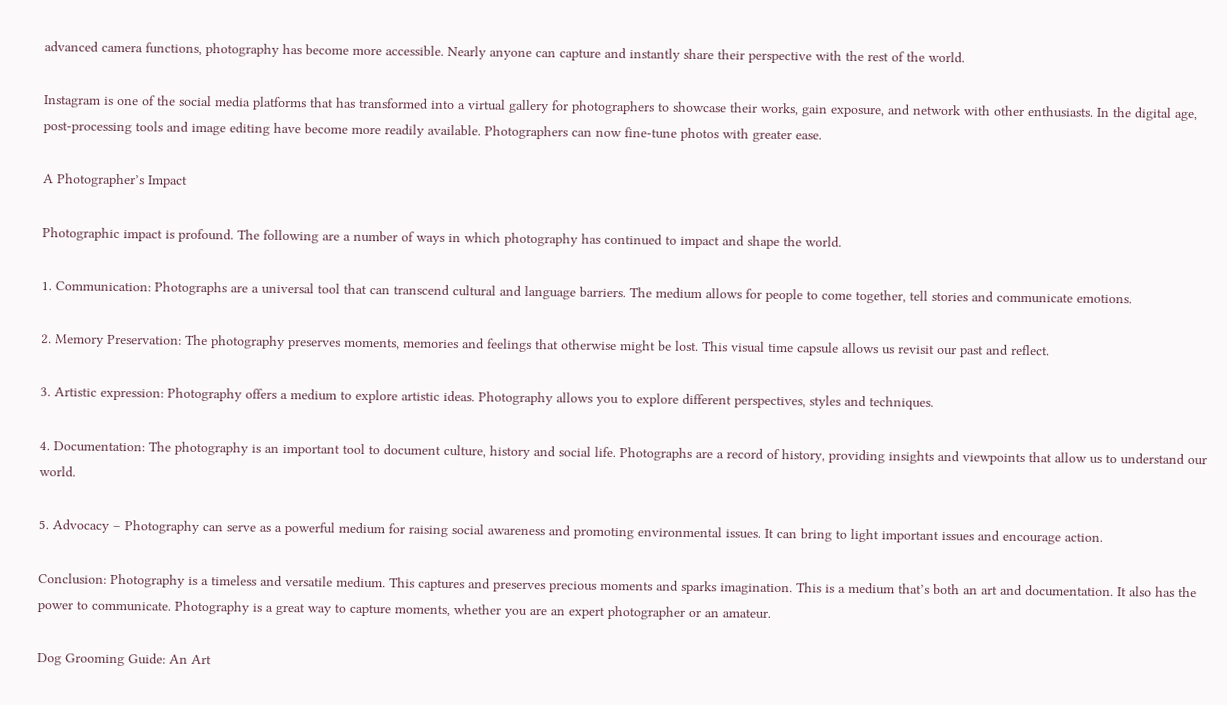advanced camera functions, photography has become more accessible. Nearly anyone can capture and instantly share their perspective with the rest of the world.

Instagram is one of the social media platforms that has transformed into a virtual gallery for photographers to showcase their works, gain exposure, and network with other enthusiasts. In the digital age, post-processing tools and image editing have become more readily available. Photographers can now fine-tune photos with greater ease.

A Photographer’s Impact

Photographic impact is profound. The following are a number of ways in which photography has continued to impact and shape the world.

1. Communication: Photographs are a universal tool that can transcend cultural and language barriers. The medium allows for people to come together, tell stories and communicate emotions.

2. Memory Preservation: The photography preserves moments, memories and feelings that otherwise might be lost. This visual time capsule allows us revisit our past and reflect.

3. Artistic expression: Photography offers a medium to explore artistic ideas. Photography allows you to explore different perspectives, styles and techniques.

4. Documentation: The photography is an important tool to document culture, history and social life. Photographs are a record of history, providing insights and viewpoints that allow us to understand our world.

5. Advocacy – Photography can serve as a powerful medium for raising social awareness and promoting environmental issues. It can bring to light important issues and encourage action.

Conclusion: Photography is a timeless and versatile medium. This captures and preserves precious moments and sparks imagination. This is a medium that’s both an art and documentation. It also has the power to communicate. Photography is a great way to capture moments, whether you are an expert photographer or an amateur.

Dog Grooming Guide: An Art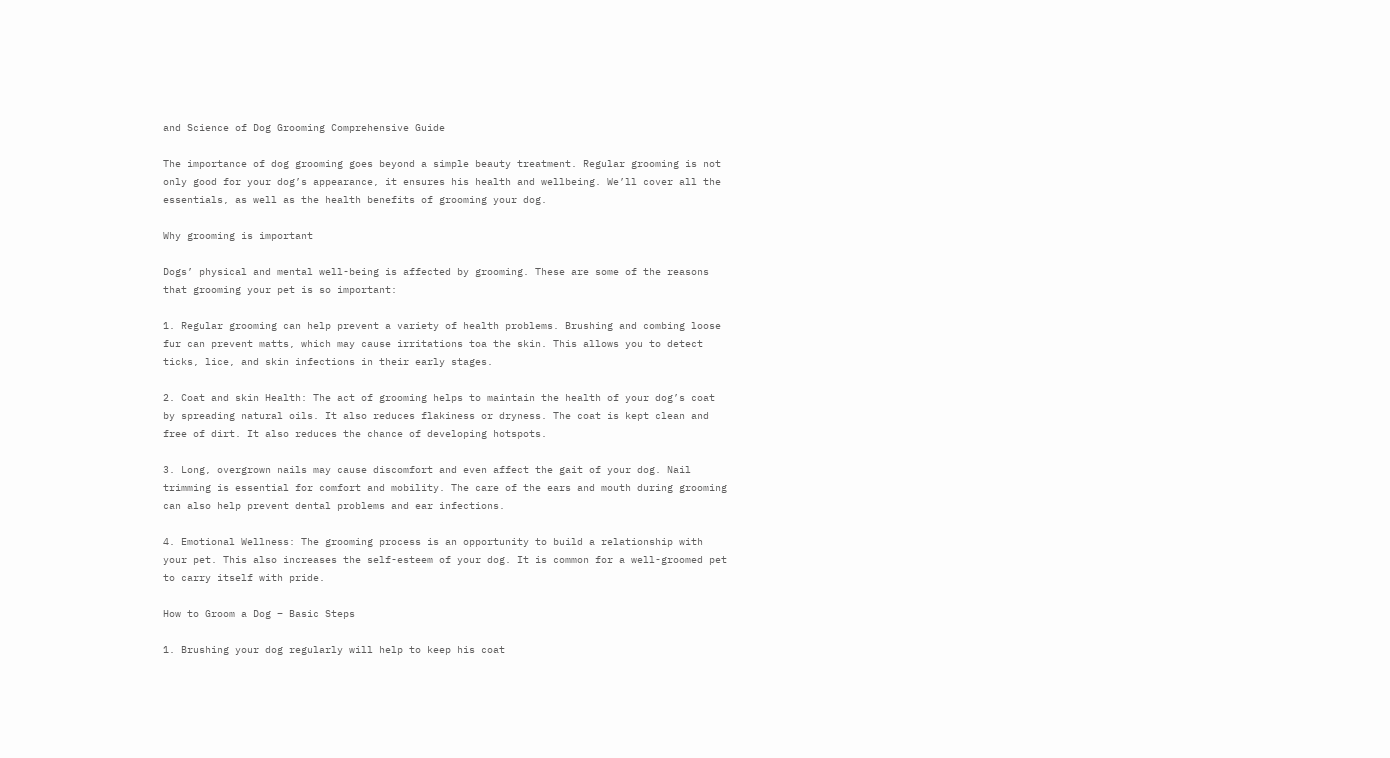and Science of Dog Grooming Comprehensive Guide

The importance of dog grooming goes beyond a simple beauty treatment. Regular grooming is not only good for your dog’s appearance, it ensures his health and wellbeing. We’ll cover all the essentials, as well as the health benefits of grooming your dog.

Why grooming is important

Dogs’ physical and mental well-being is affected by grooming. These are some of the reasons that grooming your pet is so important:

1. Regular grooming can help prevent a variety of health problems. Brushing and combing loose fur can prevent matts, which may cause irritations toa the skin. This allows you to detect ticks, lice, and skin infections in their early stages.

2. Coat and skin Health: The act of grooming helps to maintain the health of your dog’s coat by spreading natural oils. It also reduces flakiness or dryness. The coat is kept clean and free of dirt. It also reduces the chance of developing hotspots.

3. Long, overgrown nails may cause discomfort and even affect the gait of your dog. Nail trimming is essential for comfort and mobility. The care of the ears and mouth during grooming can also help prevent dental problems and ear infections.

4. Emotional Wellness: The grooming process is an opportunity to build a relationship with your pet. This also increases the self-esteem of your dog. It is common for a well-groomed pet to carry itself with pride.

How to Groom a Dog – Basic Steps

1. Brushing your dog regularly will help to keep his coat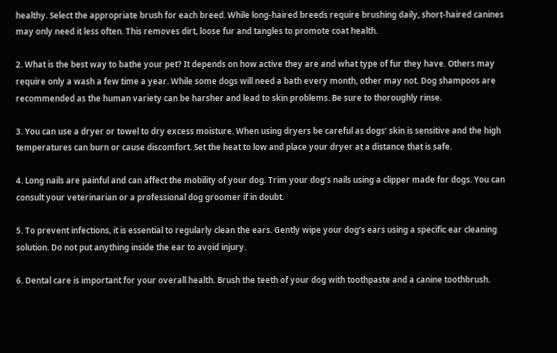healthy. Select the appropriate brush for each breed. While long-haired breeds require brushing daily, short-haired canines may only need it less often. This removes dirt, loose fur and tangles to promote coat health.

2. What is the best way to bathe your pet? It depends on how active they are and what type of fur they have. Others may require only a wash a few time a year. While some dogs will need a bath every month, other may not. Dog shampoos are recommended as the human variety can be harsher and lead to skin problems. Be sure to thoroughly rinse.

3. You can use a dryer or towel to dry excess moisture. When using dryers be careful as dogs’ skin is sensitive and the high temperatures can burn or cause discomfort. Set the heat to low and place your dryer at a distance that is safe.

4. Long nails are painful and can affect the mobility of your dog. Trim your dog’s nails using a clipper made for dogs. You can consult your veterinarian or a professional dog groomer if in doubt.

5. To prevent infections, it is essential to regularly clean the ears. Gently wipe your dog’s ears using a specific ear cleaning solution. Do not put anything inside the ear to avoid injury.

6. Dental care is important for your overall health. Brush the teeth of your dog with toothpaste and a canine toothbrush.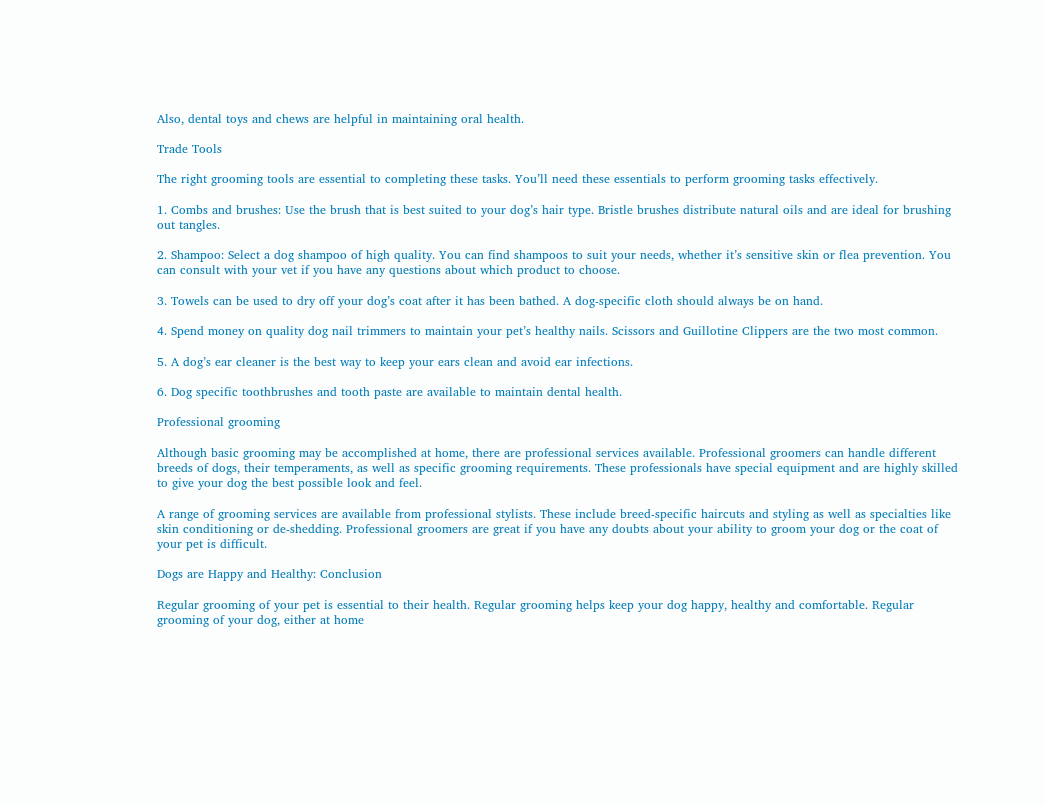Also, dental toys and chews are helpful in maintaining oral health.

Trade Tools

The right grooming tools are essential to completing these tasks. You’ll need these essentials to perform grooming tasks effectively.

1. Combs and brushes: Use the brush that is best suited to your dog’s hair type. Bristle brushes distribute natural oils and are ideal for brushing out tangles.

2. Shampoo: Select a dog shampoo of high quality. You can find shampoos to suit your needs, whether it’s sensitive skin or flea prevention. You can consult with your vet if you have any questions about which product to choose.

3. Towels can be used to dry off your dog’s coat after it has been bathed. A dog-specific cloth should always be on hand.

4. Spend money on quality dog nail trimmers to maintain your pet’s healthy nails. Scissors and Guillotine Clippers are the two most common.

5. A dog’s ear cleaner is the best way to keep your ears clean and avoid ear infections.

6. Dog specific toothbrushes and tooth paste are available to maintain dental health.

Professional grooming

Although basic grooming may be accomplished at home, there are professional services available. Professional groomers can handle different breeds of dogs, their temperaments, as well as specific grooming requirements. These professionals have special equipment and are highly skilled to give your dog the best possible look and feel.

A range of grooming services are available from professional stylists. These include breed-specific haircuts and styling as well as specialties like skin conditioning or de-shedding. Professional groomers are great if you have any doubts about your ability to groom your dog or the coat of your pet is difficult.

Dogs are Happy and Healthy: Conclusion

Regular grooming of your pet is essential to their health. Regular grooming helps keep your dog happy, healthy and comfortable. Regular grooming of your dog, either at home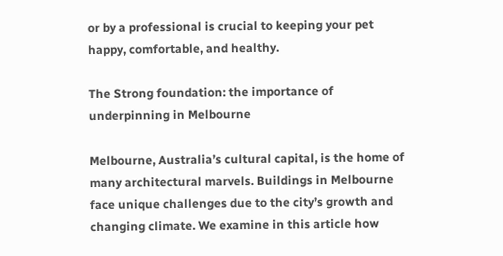or by a professional is crucial to keeping your pet happy, comfortable, and healthy.

The Strong foundation: the importance of underpinning in Melbourne

Melbourne, Australia’s cultural capital, is the home of many architectural marvels. Buildings in Melbourne face unique challenges due to the city’s growth and changing climate. We examine in this article how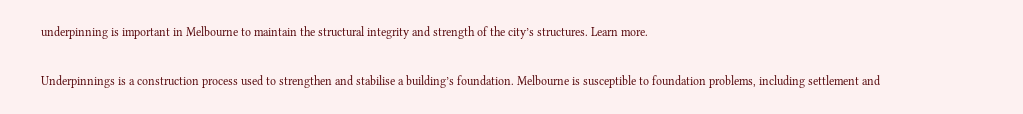underpinning is important in Melbourne to maintain the structural integrity and strength of the city’s structures. Learn more.

Underpinnings is a construction process used to strengthen and stabilise a building’s foundation. Melbourne is susceptible to foundation problems, including settlement and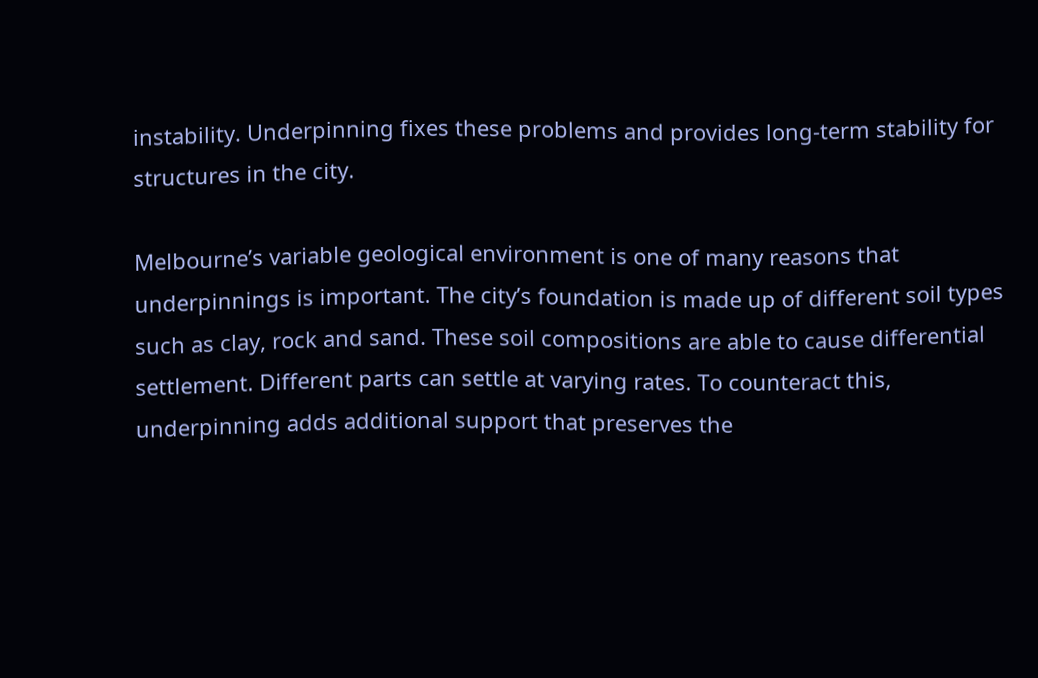instability. Underpinning fixes these problems and provides long-term stability for structures in the city.

Melbourne’s variable geological environment is one of many reasons that underpinnings is important. The city’s foundation is made up of different soil types such as clay, rock and sand. These soil compositions are able to cause differential settlement. Different parts can settle at varying rates. To counteract this, underpinning adds additional support that preserves the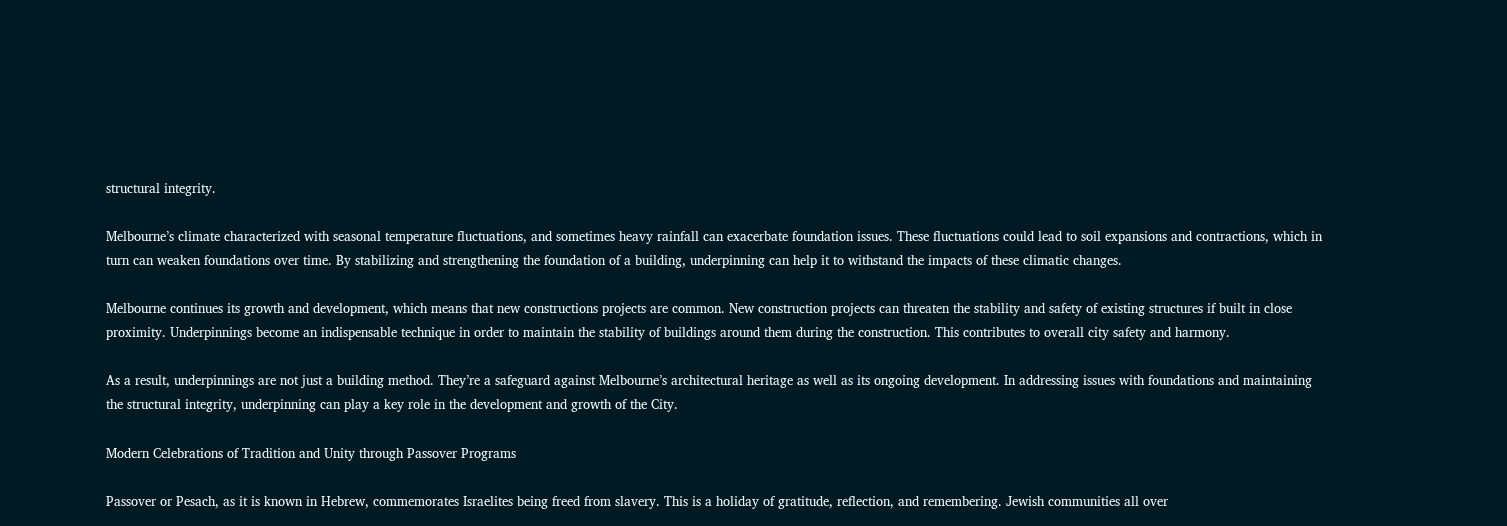structural integrity.

Melbourne’s climate characterized with seasonal temperature fluctuations, and sometimes heavy rainfall can exacerbate foundation issues. These fluctuations could lead to soil expansions and contractions, which in turn can weaken foundations over time. By stabilizing and strengthening the foundation of a building, underpinning can help it to withstand the impacts of these climatic changes.

Melbourne continues its growth and development, which means that new constructions projects are common. New construction projects can threaten the stability and safety of existing structures if built in close proximity. Underpinnings become an indispensable technique in order to maintain the stability of buildings around them during the construction. This contributes to overall city safety and harmony.

As a result, underpinnings are not just a building method. They’re a safeguard against Melbourne’s architectural heritage as well as its ongoing development. In addressing issues with foundations and maintaining the structural integrity, underpinning can play a key role in the development and growth of the City.

Modern Celebrations of Tradition and Unity through Passover Programs

Passover or Pesach, as it is known in Hebrew, commemorates Israelites being freed from slavery. This is a holiday of gratitude, reflection, and remembering. Jewish communities all over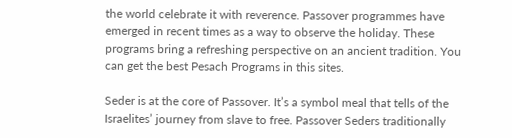the world celebrate it with reverence. Passover programmes have emerged in recent times as a way to observe the holiday. These programs bring a refreshing perspective on an ancient tradition. You can get the best Pesach Programs in this sites.

Seder is at the core of Passover. It’s a symbol meal that tells of the Israelites’ journey from slave to free. Passover Seders traditionally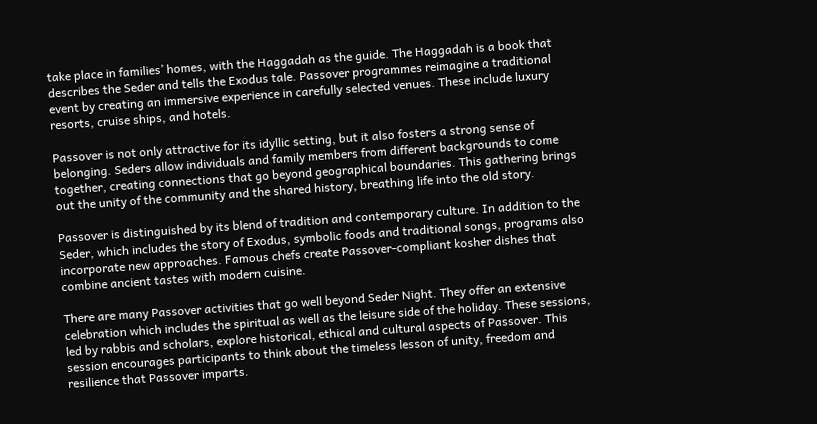take place in families’ homes, with the Haggadah as the guide. The Haggadah is a book that describes the Seder and tells the Exodus tale. Passover programmes reimagine a traditional event by creating an immersive experience in carefully selected venues. These include luxury resorts, cruise ships, and hotels.

Passover is not only attractive for its idyllic setting, but it also fosters a strong sense of belonging. Seders allow individuals and family members from different backgrounds to come together, creating connections that go beyond geographical boundaries. This gathering brings out the unity of the community and the shared history, breathing life into the old story.

Passover is distinguished by its blend of tradition and contemporary culture. In addition to the Seder, which includes the story of Exodus, symbolic foods and traditional songs, programs also incorporate new approaches. Famous chefs create Passover-compliant kosher dishes that combine ancient tastes with modern cuisine.

There are many Passover activities that go well beyond Seder Night. They offer an extensive celebration which includes the spiritual as well as the leisure side of the holiday. These sessions, led by rabbis and scholars, explore historical, ethical and cultural aspects of Passover. This session encourages participants to think about the timeless lesson of unity, freedom and resilience that Passover imparts.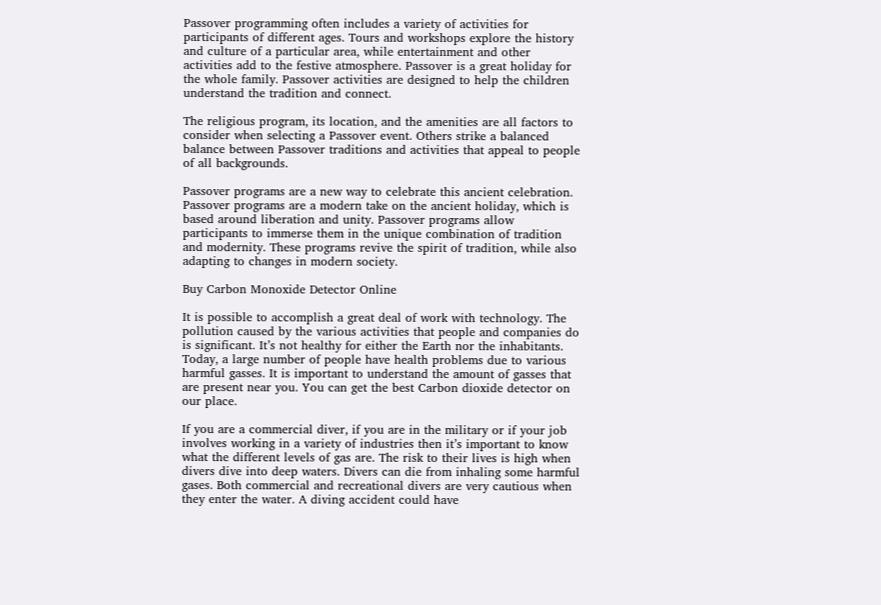Passover programming often includes a variety of activities for participants of different ages. Tours and workshops explore the history and culture of a particular area, while entertainment and other activities add to the festive atmosphere. Passover is a great holiday for the whole family. Passover activities are designed to help the children understand the tradition and connect.

The religious program, its location, and the amenities are all factors to consider when selecting a Passover event. Others strike a balanced balance between Passover traditions and activities that appeal to people of all backgrounds.

Passover programs are a new way to celebrate this ancient celebration. Passover programs are a modern take on the ancient holiday, which is based around liberation and unity. Passover programs allow participants to immerse them in the unique combination of tradition and modernity. These programs revive the spirit of tradition, while also adapting to changes in modern society.

Buy Carbon Monoxide Detector Online

It is possible to accomplish a great deal of work with technology. The pollution caused by the various activities that people and companies do is significant. It’s not healthy for either the Earth nor the inhabitants. Today, a large number of people have health problems due to various harmful gasses. It is important to understand the amount of gasses that are present near you. You can get the best Carbon dioxide detector on our place.

If you are a commercial diver, if you are in the military or if your job involves working in a variety of industries then it’s important to know what the different levels of gas are. The risk to their lives is high when divers dive into deep waters. Divers can die from inhaling some harmful gases. Both commercial and recreational divers are very cautious when they enter the water. A diving accident could have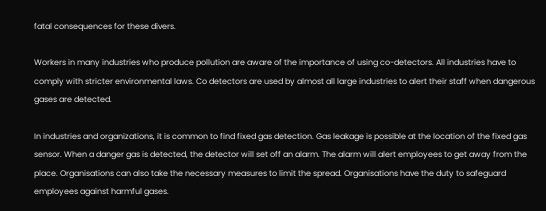fatal consequences for these divers.

Workers in many industries who produce pollution are aware of the importance of using co-detectors. All industries have to comply with stricter environmental laws. Co detectors are used by almost all large industries to alert their staff when dangerous gases are detected.

In industries and organizations, it is common to find fixed gas detection. Gas leakage is possible at the location of the fixed gas sensor. When a danger gas is detected, the detector will set off an alarm. The alarm will alert employees to get away from the place. Organisations can also take the necessary measures to limit the spread. Organisations have the duty to safeguard employees against harmful gases.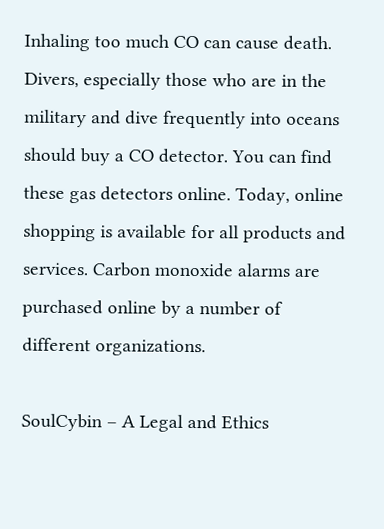Inhaling too much CO can cause death. Divers, especially those who are in the military and dive frequently into oceans should buy a CO detector. You can find these gas detectors online. Today, online shopping is available for all products and services. Carbon monoxide alarms are purchased online by a number of different organizations.

SoulCybin – A Legal and Ethics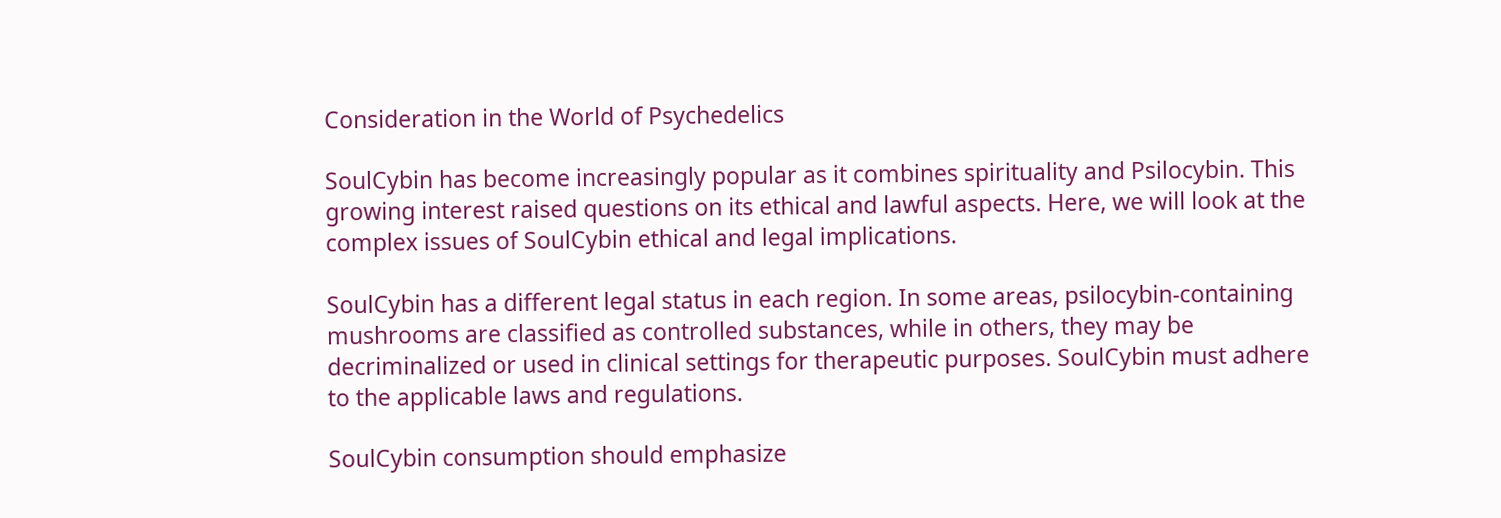Consideration in the World of Psychedelics

SoulCybin has become increasingly popular as it combines spirituality and Psilocybin. This growing interest raised questions on its ethical and lawful aspects. Here, we will look at the complex issues of SoulCybin ethical and legal implications.

SoulCybin has a different legal status in each region. In some areas, psilocybin-containing mushrooms are classified as controlled substances, while in others, they may be decriminalized or used in clinical settings for therapeutic purposes. SoulCybin must adhere to the applicable laws and regulations.

SoulCybin consumption should emphasize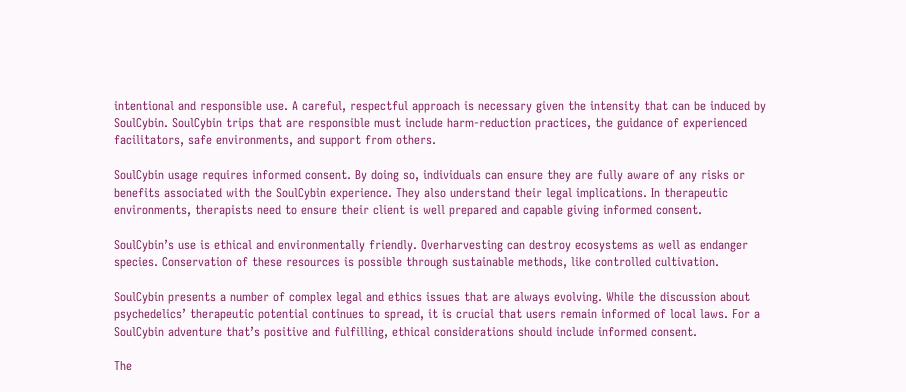intentional and responsible use. A careful, respectful approach is necessary given the intensity that can be induced by SoulCybin. SoulCybin trips that are responsible must include harm-reduction practices, the guidance of experienced facilitators, safe environments, and support from others.

SoulCybin usage requires informed consent. By doing so, individuals can ensure they are fully aware of any risks or benefits associated with the SoulCybin experience. They also understand their legal implications. In therapeutic environments, therapists need to ensure their client is well prepared and capable giving informed consent.

SoulCybin’s use is ethical and environmentally friendly. Overharvesting can destroy ecosystems as well as endanger species. Conservation of these resources is possible through sustainable methods, like controlled cultivation.

SoulCybin presents a number of complex legal and ethics issues that are always evolving. While the discussion about psychedelics’ therapeutic potential continues to spread, it is crucial that users remain informed of local laws. For a SoulCybin adventure that’s positive and fulfilling, ethical considerations should include informed consent.

The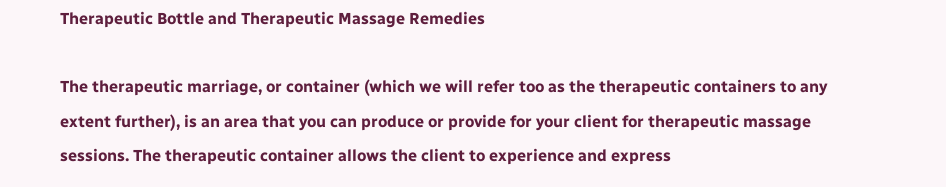Therapeutic Bottle and Therapeutic Massage Remedies

The therapeutic marriage, or container (which we will refer too as the therapeutic containers to any extent further), is an area that you can produce or provide for your client for therapeutic massage sessions. The therapeutic container allows the client to experience and express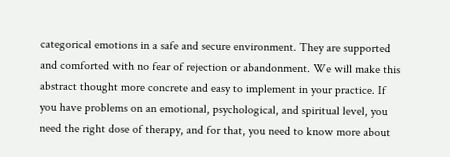categorical emotions in a safe and secure environment. They are supported and comforted with no fear of rejection or abandonment. We will make this abstract thought more concrete and easy to implement in your practice. If you have problems on an emotional, psychological, and spiritual level, you need the right dose of therapy, and for that, you need to know more about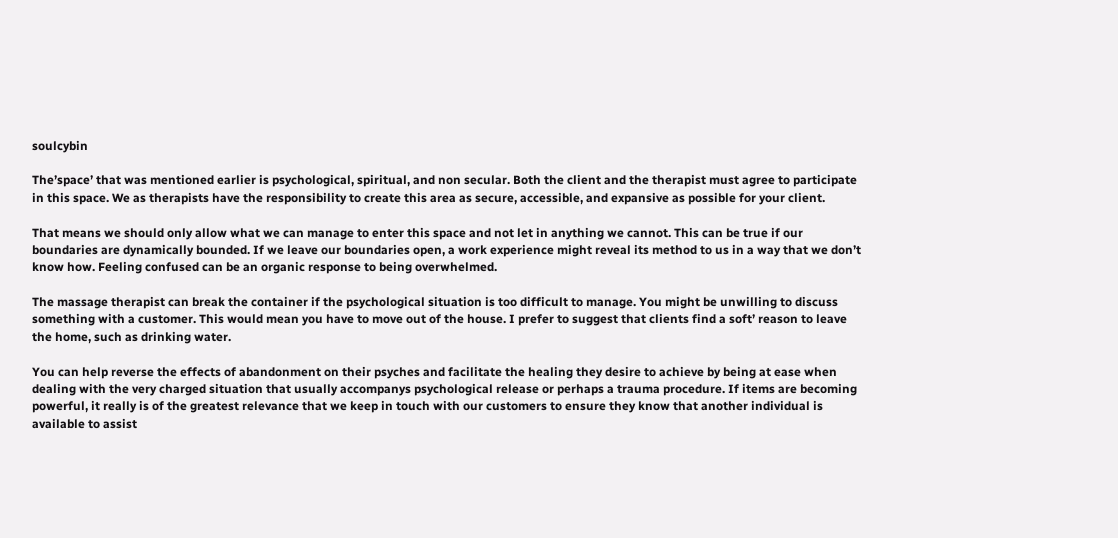soulcybin

The’space’ that was mentioned earlier is psychological, spiritual, and non secular. Both the client and the therapist must agree to participate in this space. We as therapists have the responsibility to create this area as secure, accessible, and expansive as possible for your client.

That means we should only allow what we can manage to enter this space and not let in anything we cannot. This can be true if our boundaries are dynamically bounded. If we leave our boundaries open, a work experience might reveal its method to us in a way that we don’t know how. Feeling confused can be an organic response to being overwhelmed.

The massage therapist can break the container if the psychological situation is too difficult to manage. You might be unwilling to discuss something with a customer. This would mean you have to move out of the house. I prefer to suggest that clients find a soft’ reason to leave the home, such as drinking water.

You can help reverse the effects of abandonment on their psyches and facilitate the healing they desire to achieve by being at ease when dealing with the very charged situation that usually accompanys psychological release or perhaps a trauma procedure. If items are becoming powerful, it really is of the greatest relevance that we keep in touch with our customers to ensure they know that another individual is available to assist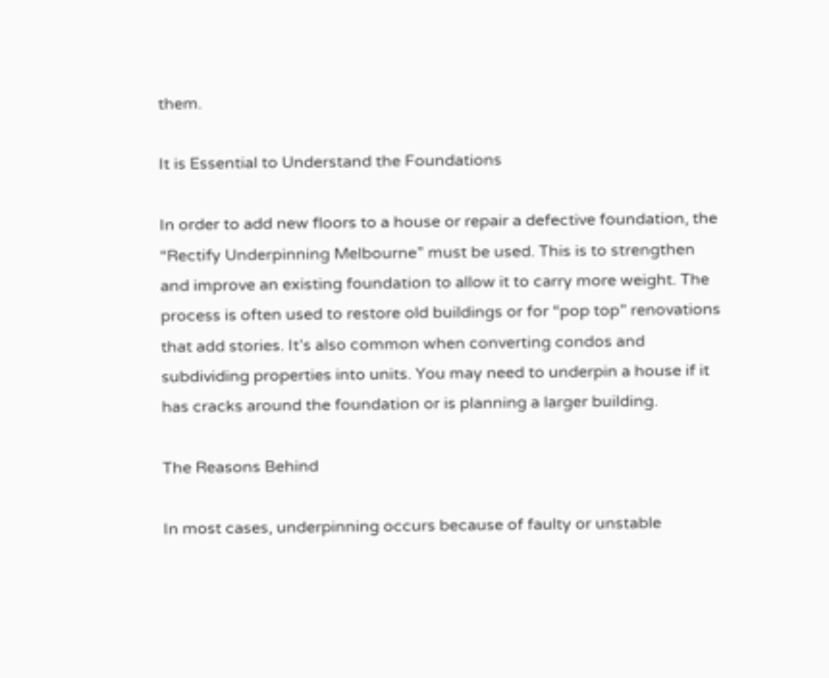them.

It is Essential to Understand the Foundations

In order to add new floors to a house or repair a defective foundation, the “Rectify Underpinning Melbourne” must be used. This is to strengthen and improve an existing foundation to allow it to carry more weight. The process is often used to restore old buildings or for “pop top” renovations that add stories. It’s also common when converting condos and subdividing properties into units. You may need to underpin a house if it has cracks around the foundation or is planning a larger building.

The Reasons Behind

In most cases, underpinning occurs because of faulty or unstable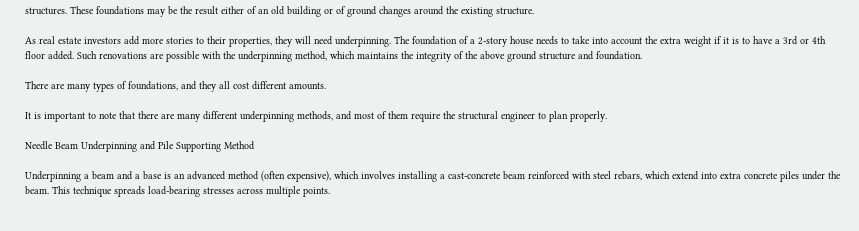structures. These foundations may be the result either of an old building or of ground changes around the existing structure.

As real estate investors add more stories to their properties, they will need underpinning. The foundation of a 2-story house needs to take into account the extra weight if it is to have a 3rd or 4th floor added. Such renovations are possible with the underpinning method, which maintains the integrity of the above ground structure and foundation.

There are many types of foundations, and they all cost different amounts.

It is important to note that there are many different underpinning methods, and most of them require the structural engineer to plan properly.

Needle Beam Underpinning and Pile Supporting Method

Underpinning a beam and a base is an advanced method (often expensive), which involves installing a cast-concrete beam reinforced with steel rebars, which extend into extra concrete piles under the beam. This technique spreads load-bearing stresses across multiple points.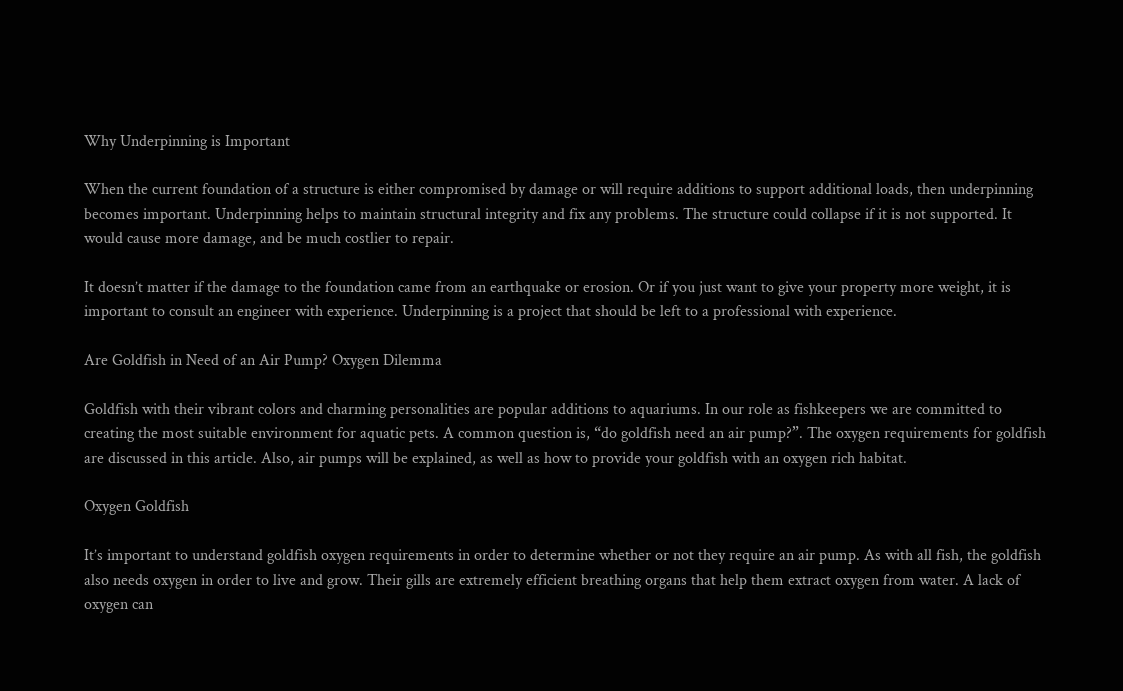Why Underpinning is Important

When the current foundation of a structure is either compromised by damage or will require additions to support additional loads, then underpinning becomes important. Underpinning helps to maintain structural integrity and fix any problems. The structure could collapse if it is not supported. It would cause more damage, and be much costlier to repair.

It doesn’t matter if the damage to the foundation came from an earthquake or erosion. Or if you just want to give your property more weight, it is important to consult an engineer with experience. Underpinning is a project that should be left to a professional with experience.

Are Goldfish in Need of an Air Pump? Oxygen Dilemma

Goldfish with their vibrant colors and charming personalities are popular additions to aquariums. In our role as fishkeepers we are committed to creating the most suitable environment for aquatic pets. A common question is, “do goldfish need an air pump?”. The oxygen requirements for goldfish are discussed in this article. Also, air pumps will be explained, as well as how to provide your goldfish with an oxygen rich habitat.

Oxygen Goldfish

It’s important to understand goldfish oxygen requirements in order to determine whether or not they require an air pump. As with all fish, the goldfish also needs oxygen in order to live and grow. Their gills are extremely efficient breathing organs that help them extract oxygen from water. A lack of oxygen can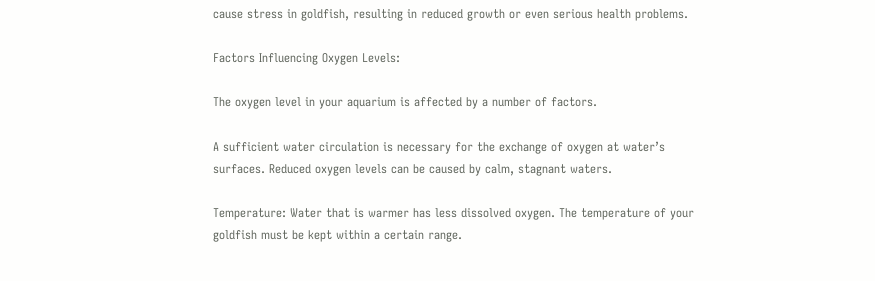cause stress in goldfish, resulting in reduced growth or even serious health problems.

Factors Influencing Oxygen Levels:

The oxygen level in your aquarium is affected by a number of factors.

A sufficient water circulation is necessary for the exchange of oxygen at water’s surfaces. Reduced oxygen levels can be caused by calm, stagnant waters.

Temperature: Water that is warmer has less dissolved oxygen. The temperature of your goldfish must be kept within a certain range.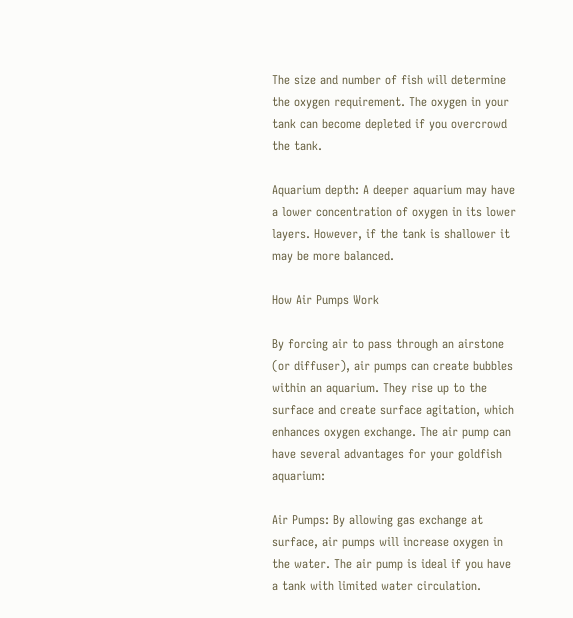The size and number of fish will determine the oxygen requirement. The oxygen in your tank can become depleted if you overcrowd the tank.

Aquarium depth: A deeper aquarium may have a lower concentration of oxygen in its lower layers. However, if the tank is shallower it may be more balanced.

How Air Pumps Work

By forcing air to pass through an airstone (or diffuser), air pumps can create bubbles within an aquarium. They rise up to the surface and create surface agitation, which enhances oxygen exchange. The air pump can have several advantages for your goldfish aquarium:

Air Pumps: By allowing gas exchange at surface, air pumps will increase oxygen in the water. The air pump is ideal if you have a tank with limited water circulation.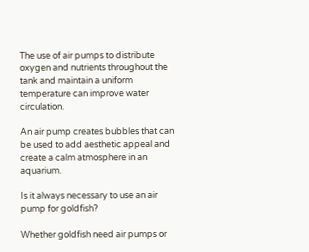The use of air pumps to distribute oxygen and nutrients throughout the tank and maintain a uniform temperature can improve water circulation.

An air pump creates bubbles that can be used to add aesthetic appeal and create a calm atmosphere in an aquarium.

Is it always necessary to use an air pump for goldfish?

Whether goldfish need air pumps or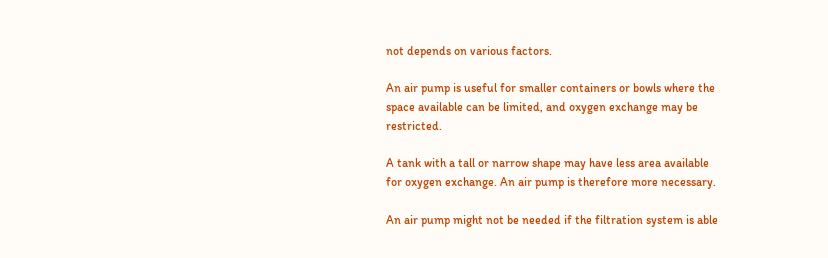not depends on various factors.

An air pump is useful for smaller containers or bowls where the space available can be limited, and oxygen exchange may be restricted.

A tank with a tall or narrow shape may have less area available for oxygen exchange. An air pump is therefore more necessary.

An air pump might not be needed if the filtration system is able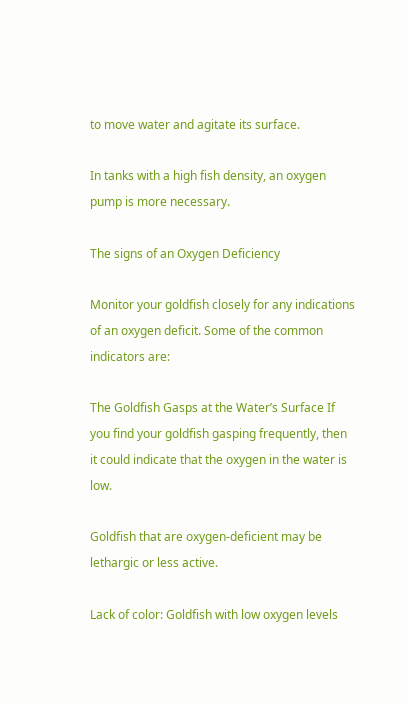to move water and agitate its surface.

In tanks with a high fish density, an oxygen pump is more necessary.

The signs of an Oxygen Deficiency

Monitor your goldfish closely for any indications of an oxygen deficit. Some of the common indicators are:

The Goldfish Gasps at the Water’s Surface If you find your goldfish gasping frequently, then it could indicate that the oxygen in the water is low.

Goldfish that are oxygen-deficient may be lethargic or less active.

Lack of color: Goldfish with low oxygen levels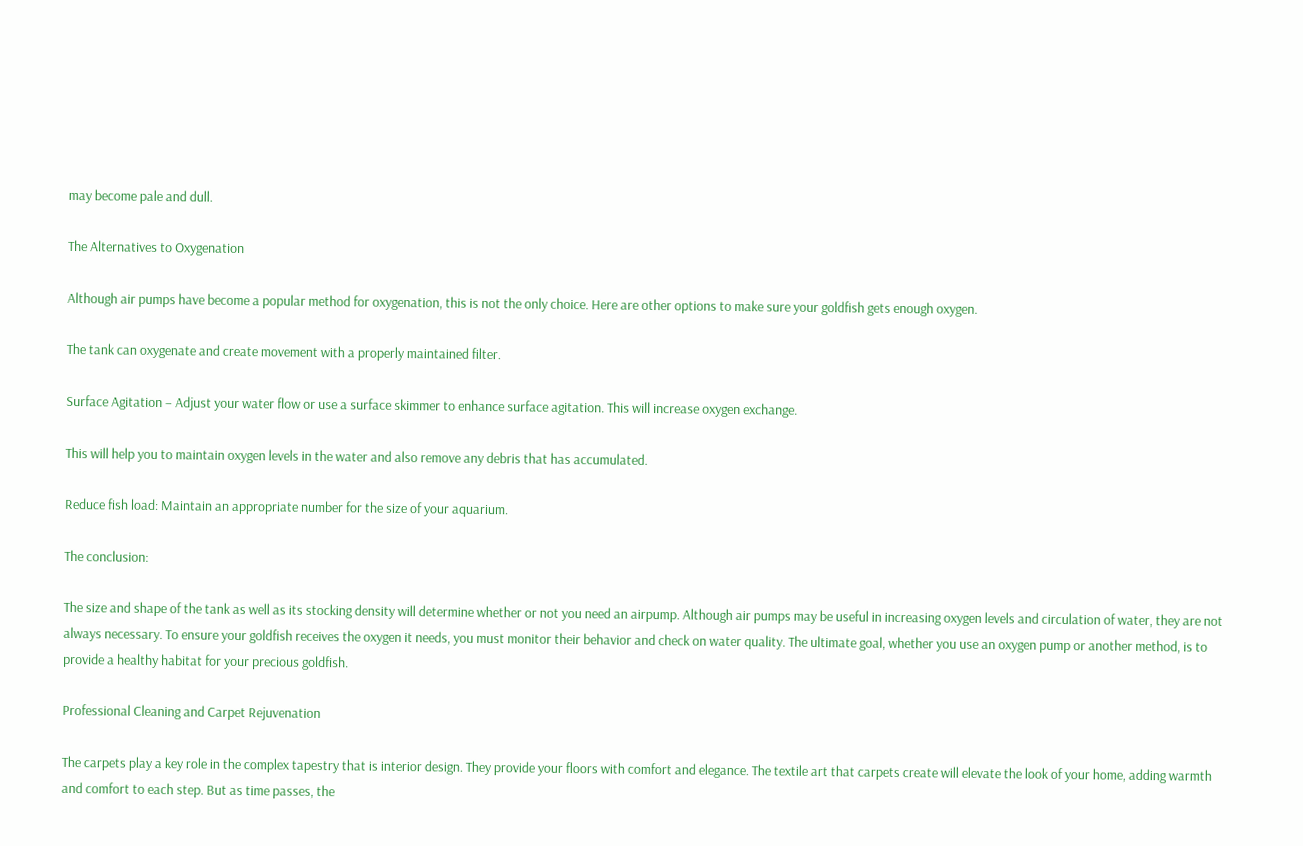may become pale and dull.

The Alternatives to Oxygenation

Although air pumps have become a popular method for oxygenation, this is not the only choice. Here are other options to make sure your goldfish gets enough oxygen.

The tank can oxygenate and create movement with a properly maintained filter.

Surface Agitation – Adjust your water flow or use a surface skimmer to enhance surface agitation. This will increase oxygen exchange.

This will help you to maintain oxygen levels in the water and also remove any debris that has accumulated.

Reduce fish load: Maintain an appropriate number for the size of your aquarium.

The conclusion:

The size and shape of the tank as well as its stocking density will determine whether or not you need an airpump. Although air pumps may be useful in increasing oxygen levels and circulation of water, they are not always necessary. To ensure your goldfish receives the oxygen it needs, you must monitor their behavior and check on water quality. The ultimate goal, whether you use an oxygen pump or another method, is to provide a healthy habitat for your precious goldfish.

Professional Cleaning and Carpet Rejuvenation

The carpets play a key role in the complex tapestry that is interior design. They provide your floors with comfort and elegance. The textile art that carpets create will elevate the look of your home, adding warmth and comfort to each step. But as time passes, the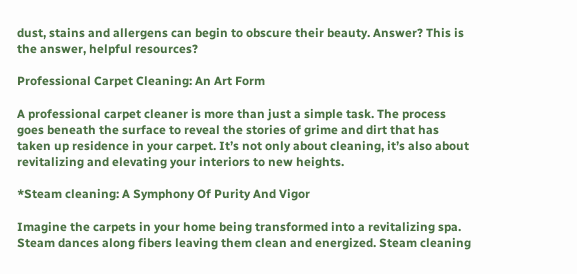dust, stains and allergens can begin to obscure their beauty. Answer? This is the answer, helpful resources?

Professional Carpet Cleaning: An Art Form

A professional carpet cleaner is more than just a simple task. The process goes beneath the surface to reveal the stories of grime and dirt that has taken up residence in your carpet. It’s not only about cleaning, it’s also about revitalizing and elevating your interiors to new heights.

*Steam cleaning: A Symphony Of Purity And Vigor

Imagine the carpets in your home being transformed into a revitalizing spa. Steam dances along fibers leaving them clean and energized. Steam cleaning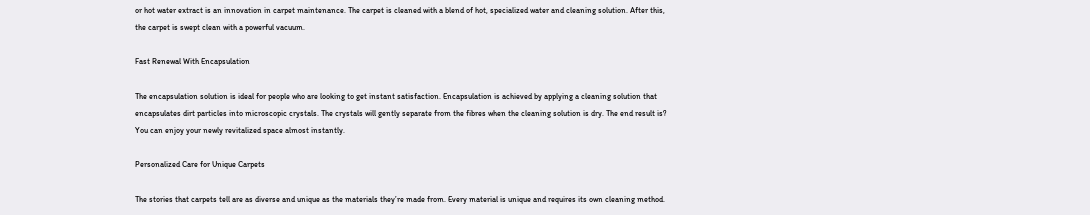or hot water extract is an innovation in carpet maintenance. The carpet is cleaned with a blend of hot, specialized water and cleaning solution. After this, the carpet is swept clean with a powerful vacuum.

Fast Renewal With Encapsulation

The encapsulation solution is ideal for people who are looking to get instant satisfaction. Encapsulation is achieved by applying a cleaning solution that encapsulates dirt particles into microscopic crystals. The crystals will gently separate from the fibres when the cleaning solution is dry. The end result is? You can enjoy your newly revitalized space almost instantly.

Personalized Care for Unique Carpets

The stories that carpets tell are as diverse and unique as the materials they’re made from. Every material is unique and requires its own cleaning method.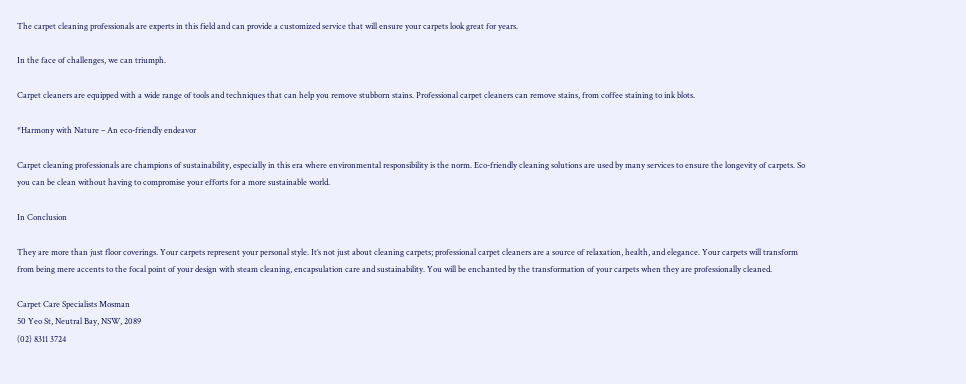The carpet cleaning professionals are experts in this field and can provide a customized service that will ensure your carpets look great for years.

In the face of challenges, we can triumph.

Carpet cleaners are equipped with a wide range of tools and techniques that can help you remove stubborn stains. Professional carpet cleaners can remove stains, from coffee staining to ink blots.

*Harmony with Nature – An eco-friendly endeavor

Carpet cleaning professionals are champions of sustainability, especially in this era where environmental responsibility is the norm. Eco-friendly cleaning solutions are used by many services to ensure the longevity of carpets. So you can be clean without having to compromise your efforts for a more sustainable world.

In Conclusion

They are more than just floor coverings. Your carpets represent your personal style. It’s not just about cleaning carpets; professional carpet cleaners are a source of relaxation, health, and elegance. Your carpets will transform from being mere accents to the focal point of your design with steam cleaning, encapsulation care and sustainability. You will be enchanted by the transformation of your carpets when they are professionally cleaned.

Carpet Care Specialists Mosman
50 Yeo St, Neutral Bay, NSW, 2089
(02) 8311 3724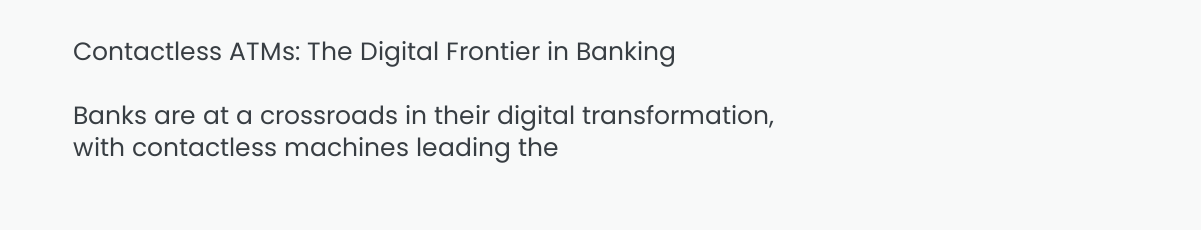Contactless ATMs: The Digital Frontier in Banking

Banks are at a crossroads in their digital transformation, with contactless machines leading the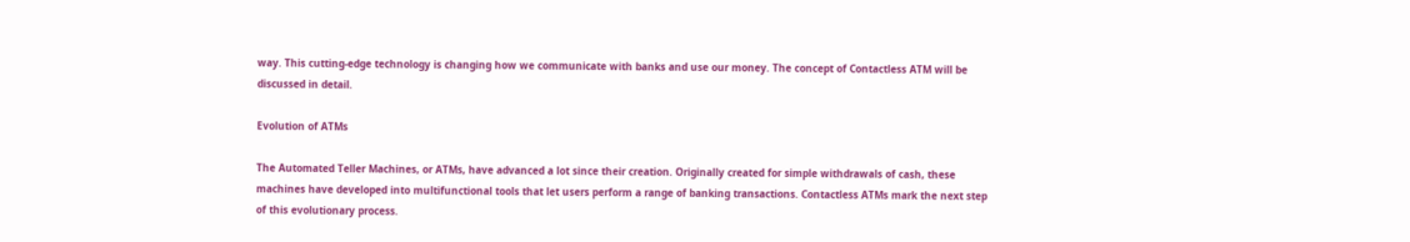way. This cutting-edge technology is changing how we communicate with banks and use our money. The concept of Contactless ATM will be discussed in detail.

Evolution of ATMs

The Automated Teller Machines, or ATMs, have advanced a lot since their creation. Originally created for simple withdrawals of cash, these machines have developed into multifunctional tools that let users perform a range of banking transactions. Contactless ATMs mark the next step of this evolutionary process.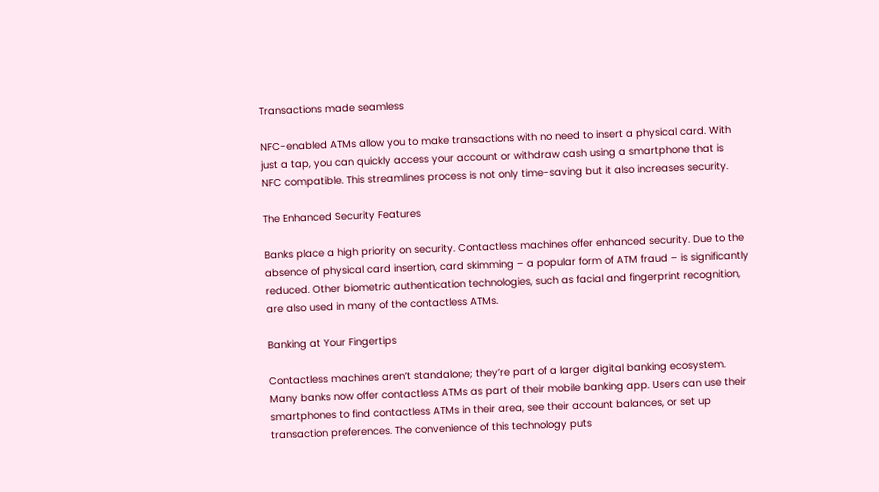Transactions made seamless

NFC-enabled ATMs allow you to make transactions with no need to insert a physical card. With just a tap, you can quickly access your account or withdraw cash using a smartphone that is NFC compatible. This streamlines process is not only time-saving but it also increases security.

The Enhanced Security Features

Banks place a high priority on security. Contactless machines offer enhanced security. Due to the absence of physical card insertion, card skimming – a popular form of ATM fraud – is significantly reduced. Other biometric authentication technologies, such as facial and fingerprint recognition, are also used in many of the contactless ATMs.

Banking at Your Fingertips

Contactless machines aren’t standalone; they’re part of a larger digital banking ecosystem. Many banks now offer contactless ATMs as part of their mobile banking app. Users can use their smartphones to find contactless ATMs in their area, see their account balances, or set up transaction preferences. The convenience of this technology puts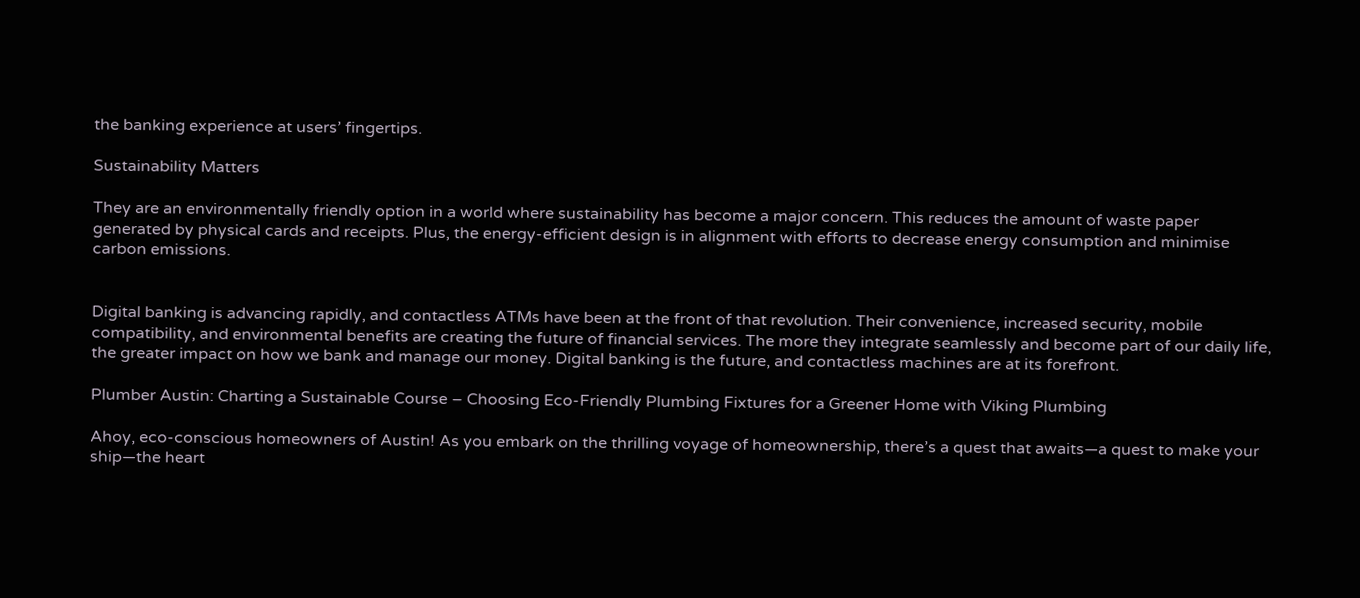the banking experience at users’ fingertips.

Sustainability Matters

They are an environmentally friendly option in a world where sustainability has become a major concern. This reduces the amount of waste paper generated by physical cards and receipts. Plus, the energy-efficient design is in alignment with efforts to decrease energy consumption and minimise carbon emissions.


Digital banking is advancing rapidly, and contactless ATMs have been at the front of that revolution. Their convenience, increased security, mobile compatibility, and environmental benefits are creating the future of financial services. The more they integrate seamlessly and become part of our daily life, the greater impact on how we bank and manage our money. Digital banking is the future, and contactless machines are at its forefront.

Plumber Austin: Charting a Sustainable Course – Choosing Eco-Friendly Plumbing Fixtures for a Greener Home with Viking Plumbing

Ahoy, eco-conscious homeowners of Austin! As you embark on the thrilling voyage of homeownership, there’s a quest that awaits—a quest to make your ship—the heart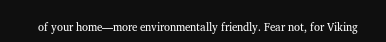of your home—more environmentally friendly. Fear not, for Viking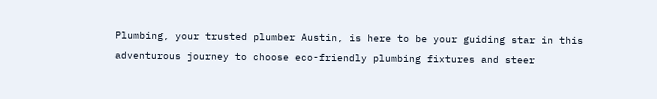Plumbing, your trusted plumber Austin, is here to be your guiding star in this adventurous journey to choose eco-friendly plumbing fixtures and steer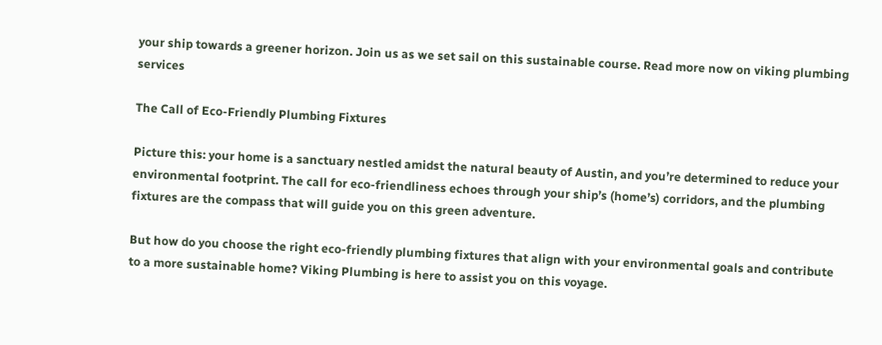your ship towards a greener horizon. Join us as we set sail on this sustainable course. Read more now on viking plumbing services

The Call of Eco-Friendly Plumbing Fixtures

Picture this: your home is a sanctuary nestled amidst the natural beauty of Austin, and you’re determined to reduce your environmental footprint. The call for eco-friendliness echoes through your ship’s (home’s) corridors, and the plumbing fixtures are the compass that will guide you on this green adventure.

But how do you choose the right eco-friendly plumbing fixtures that align with your environmental goals and contribute to a more sustainable home? Viking Plumbing is here to assist you on this voyage.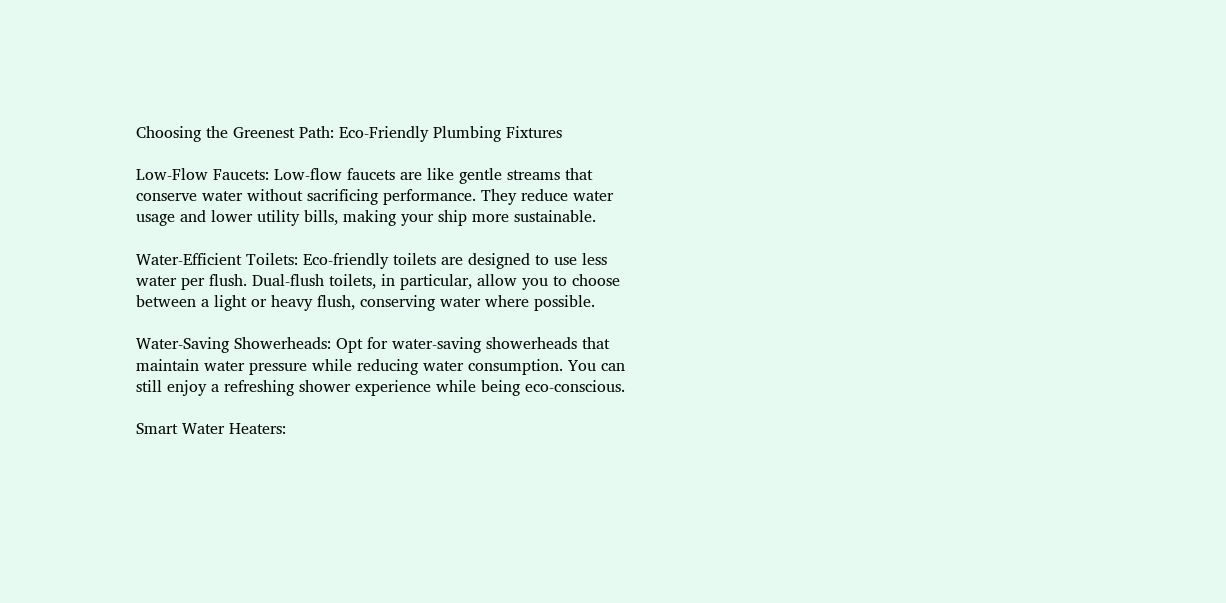Choosing the Greenest Path: Eco-Friendly Plumbing Fixtures

Low-Flow Faucets: Low-flow faucets are like gentle streams that conserve water without sacrificing performance. They reduce water usage and lower utility bills, making your ship more sustainable.

Water-Efficient Toilets: Eco-friendly toilets are designed to use less water per flush. Dual-flush toilets, in particular, allow you to choose between a light or heavy flush, conserving water where possible.

Water-Saving Showerheads: Opt for water-saving showerheads that maintain water pressure while reducing water consumption. You can still enjoy a refreshing shower experience while being eco-conscious.

Smart Water Heaters: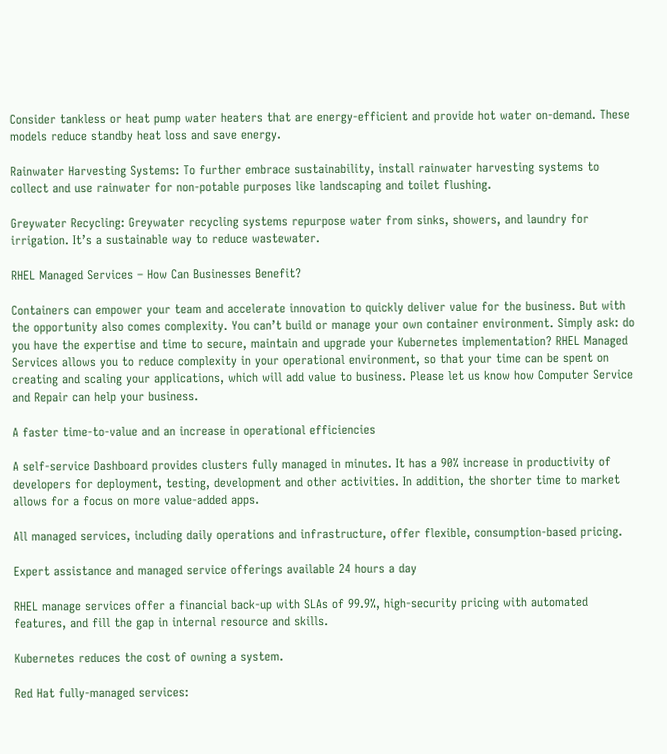Consider tankless or heat pump water heaters that are energy-efficient and provide hot water on-demand. These models reduce standby heat loss and save energy.

Rainwater Harvesting Systems: To further embrace sustainability, install rainwater harvesting systems to collect and use rainwater for non-potable purposes like landscaping and toilet flushing.

Greywater Recycling: Greywater recycling systems repurpose water from sinks, showers, and laundry for irrigation. It’s a sustainable way to reduce wastewater.

RHEL Managed Services – How Can Businesses Benefit?

Containers can empower your team and accelerate innovation to quickly deliver value for the business. But with the opportunity also comes complexity. You can’t build or manage your own container environment. Simply ask: do you have the expertise and time to secure, maintain and upgrade your Kubernetes implementation? RHEL Managed Services allows you to reduce complexity in your operational environment, so that your time can be spent on creating and scaling your applications, which will add value to business. Please let us know how Computer Service and Repair can help your business.

A faster time-to-value and an increase in operational efficiencies

A self-service Dashboard provides clusters fully managed in minutes. It has a 90% increase in productivity of developers for deployment, testing, development and other activities. In addition, the shorter time to market allows for a focus on more value-added apps.

All managed services, including daily operations and infrastructure, offer flexible, consumption-based pricing.

Expert assistance and managed service offerings available 24 hours a day

RHEL manage services offer a financial back-up with SLAs of 99.9%, high-security pricing with automated features, and fill the gap in internal resource and skills.

Kubernetes reduces the cost of owning a system.

Red Hat fully-managed services: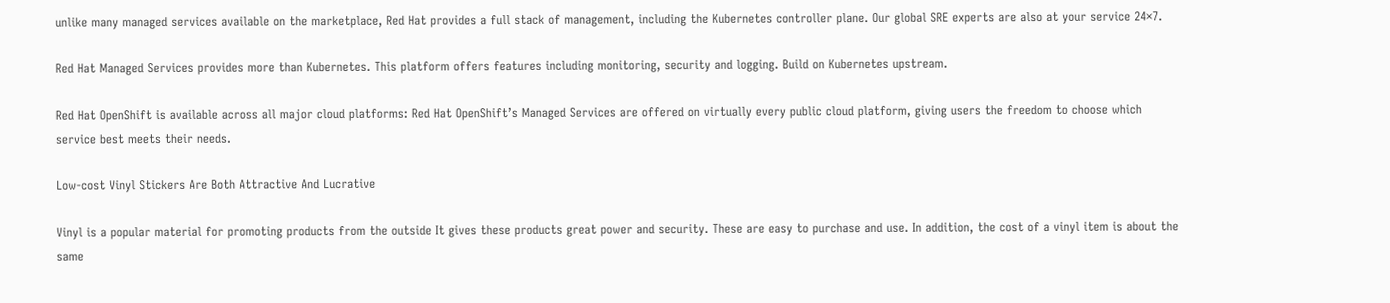unlike many managed services available on the marketplace, Red Hat provides a full stack of management, including the Kubernetes controller plane. Our global SRE experts are also at your service 24×7.

Red Hat Managed Services provides more than Kubernetes. This platform offers features including monitoring, security and logging. Build on Kubernetes upstream.

Red Hat OpenShift is available across all major cloud platforms: Red Hat OpenShift’s Managed Services are offered on virtually every public cloud platform, giving users the freedom to choose which service best meets their needs.

Low-cost Vinyl Stickers Are Both Attractive And Lucrative

Vinyl is a popular material for promoting products from the outside It gives these products great power and security. These are easy to purchase and use. In addition, the cost of a vinyl item is about the same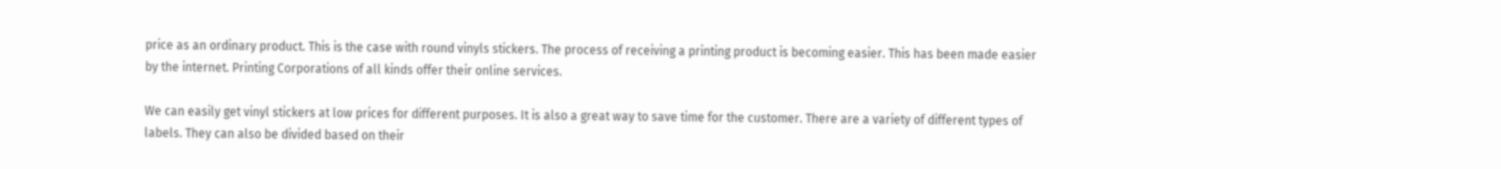price as an ordinary product. This is the case with round vinyls stickers. The process of receiving a printing product is becoming easier. This has been made easier by the internet. Printing Corporations of all kinds offer their online services.

We can easily get vinyl stickers at low prices for different purposes. It is also a great way to save time for the customer. There are a variety of different types of labels. They can also be divided based on their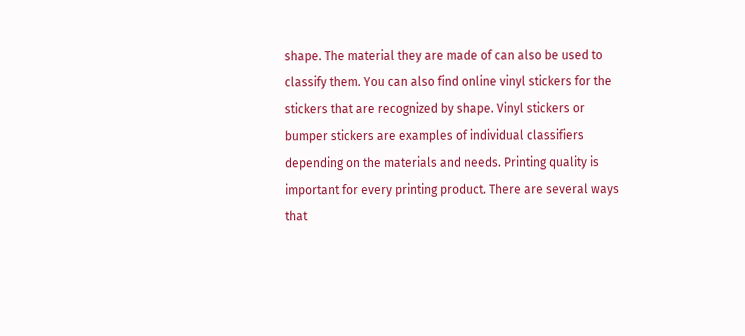shape. The material they are made of can also be used to classify them. You can also find online vinyl stickers for the stickers that are recognized by shape. Vinyl stickers or bumper stickers are examples of individual classifiers depending on the materials and needs. Printing quality is important for every printing product. There are several ways that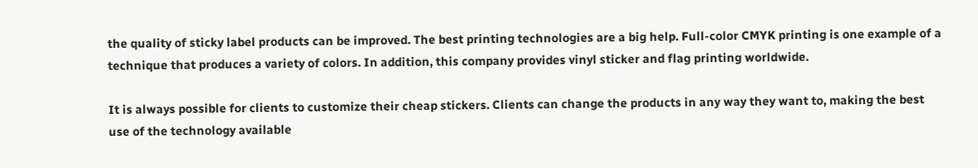the quality of sticky label products can be improved. The best printing technologies are a big help. Full-color CMYK printing is one example of a technique that produces a variety of colors. In addition, this company provides vinyl sticker and flag printing worldwide.

It is always possible for clients to customize their cheap stickers. Clients can change the products in any way they want to, making the best use of the technology available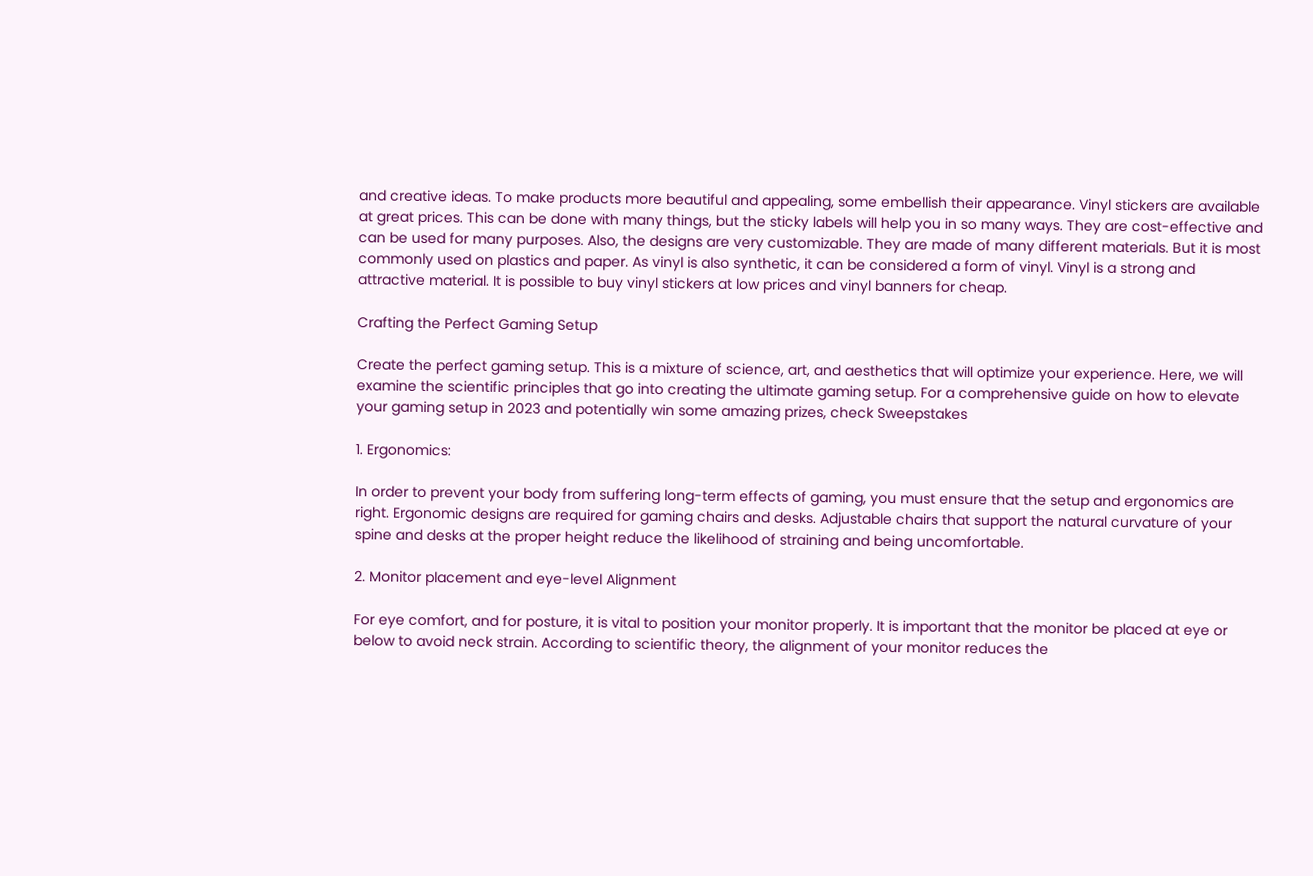and creative ideas. To make products more beautiful and appealing, some embellish their appearance. Vinyl stickers are available at great prices. This can be done with many things, but the sticky labels will help you in so many ways. They are cost-effective and can be used for many purposes. Also, the designs are very customizable. They are made of many different materials. But it is most commonly used on plastics and paper. As vinyl is also synthetic, it can be considered a form of vinyl. Vinyl is a strong and attractive material. It is possible to buy vinyl stickers at low prices and vinyl banners for cheap.

Crafting the Perfect Gaming Setup

Create the perfect gaming setup. This is a mixture of science, art, and aesthetics that will optimize your experience. Here, we will examine the scientific principles that go into creating the ultimate gaming setup. For a comprehensive guide on how to elevate your gaming setup in 2023 and potentially win some amazing prizes, check Sweepstakes

1. Ergonomics:

In order to prevent your body from suffering long-term effects of gaming, you must ensure that the setup and ergonomics are right. Ergonomic designs are required for gaming chairs and desks. Adjustable chairs that support the natural curvature of your spine and desks at the proper height reduce the likelihood of straining and being uncomfortable.

2. Monitor placement and eye-level Alignment

For eye comfort, and for posture, it is vital to position your monitor properly. It is important that the monitor be placed at eye or below to avoid neck strain. According to scientific theory, the alignment of your monitor reduces the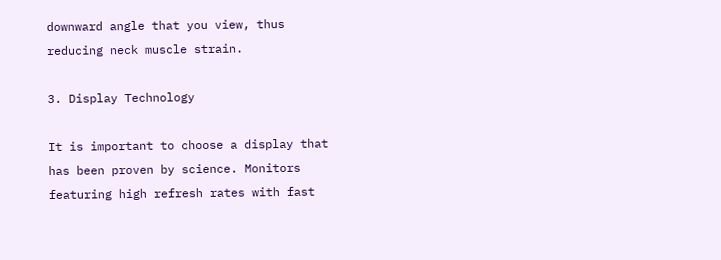downward angle that you view, thus reducing neck muscle strain.

3. Display Technology

It is important to choose a display that has been proven by science. Monitors featuring high refresh rates with fast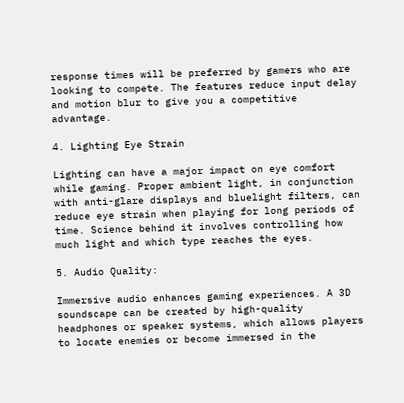response times will be preferred by gamers who are looking to compete. The features reduce input delay and motion blur to give you a competitive advantage.

4. Lighting Eye Strain

Lighting can have a major impact on eye comfort while gaming. Proper ambient light, in conjunction with anti-glare displays and bluelight filters, can reduce eye strain when playing for long periods of time. Science behind it involves controlling how much light and which type reaches the eyes.

5. Audio Quality:

Immersive audio enhances gaming experiences. A 3D soundscape can be created by high-quality headphones or speaker systems, which allows players to locate enemies or become immersed in the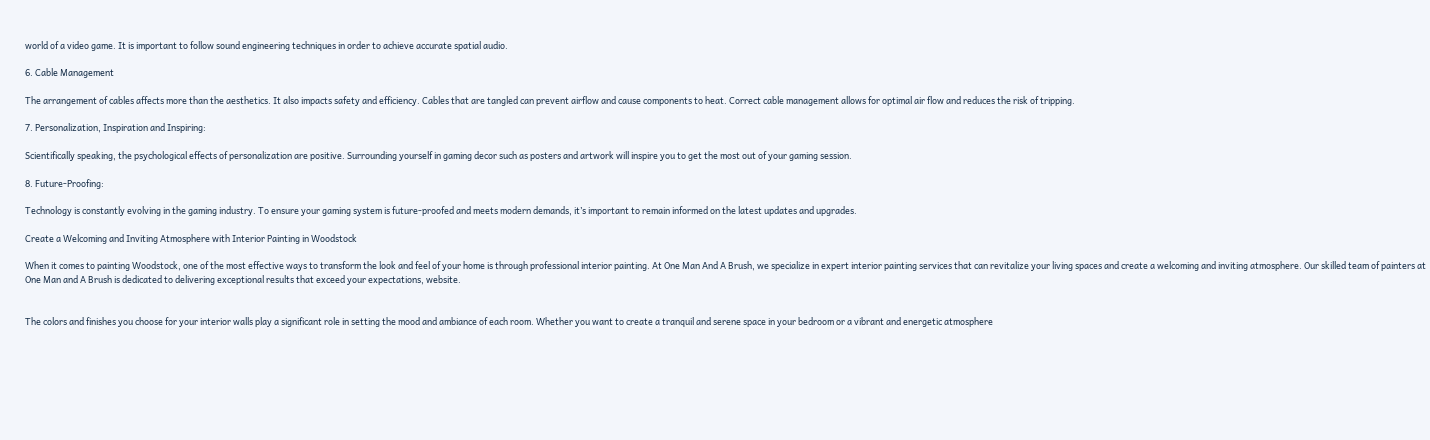world of a video game. It is important to follow sound engineering techniques in order to achieve accurate spatial audio.

6. Cable Management

The arrangement of cables affects more than the aesthetics. It also impacts safety and efficiency. Cables that are tangled can prevent airflow and cause components to heat. Correct cable management allows for optimal air flow and reduces the risk of tripping.

7. Personalization, Inspiration and Inspiring:

Scientifically speaking, the psychological effects of personalization are positive. Surrounding yourself in gaming decor such as posters and artwork will inspire you to get the most out of your gaming session.

8. Future-Proofing:

Technology is constantly evolving in the gaming industry. To ensure your gaming system is future-proofed and meets modern demands, it’s important to remain informed on the latest updates and upgrades.

Create a Welcoming and Inviting Atmosphere with Interior Painting in Woodstock

When it comes to painting Woodstock, one of the most effective ways to transform the look and feel of your home is through professional interior painting. At One Man And A Brush, we specialize in expert interior painting services that can revitalize your living spaces and create a welcoming and inviting atmosphere. Our skilled team of painters at One Man and A Brush is dedicated to delivering exceptional results that exceed your expectations, website.


The colors and finishes you choose for your interior walls play a significant role in setting the mood and ambiance of each room. Whether you want to create a tranquil and serene space in your bedroom or a vibrant and energetic atmosphere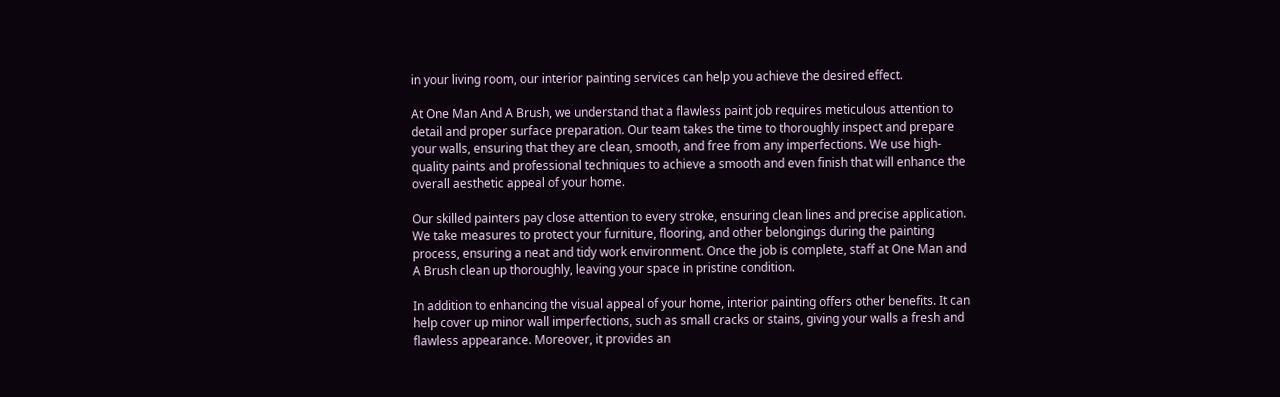in your living room, our interior painting services can help you achieve the desired effect.

At One Man And A Brush, we understand that a flawless paint job requires meticulous attention to detail and proper surface preparation. Our team takes the time to thoroughly inspect and prepare your walls, ensuring that they are clean, smooth, and free from any imperfections. We use high-quality paints and professional techniques to achieve a smooth and even finish that will enhance the overall aesthetic appeal of your home.

Our skilled painters pay close attention to every stroke, ensuring clean lines and precise application. We take measures to protect your furniture, flooring, and other belongings during the painting process, ensuring a neat and tidy work environment. Once the job is complete, staff at One Man and A Brush clean up thoroughly, leaving your space in pristine condition.

In addition to enhancing the visual appeal of your home, interior painting offers other benefits. It can help cover up minor wall imperfections, such as small cracks or stains, giving your walls a fresh and flawless appearance. Moreover, it provides an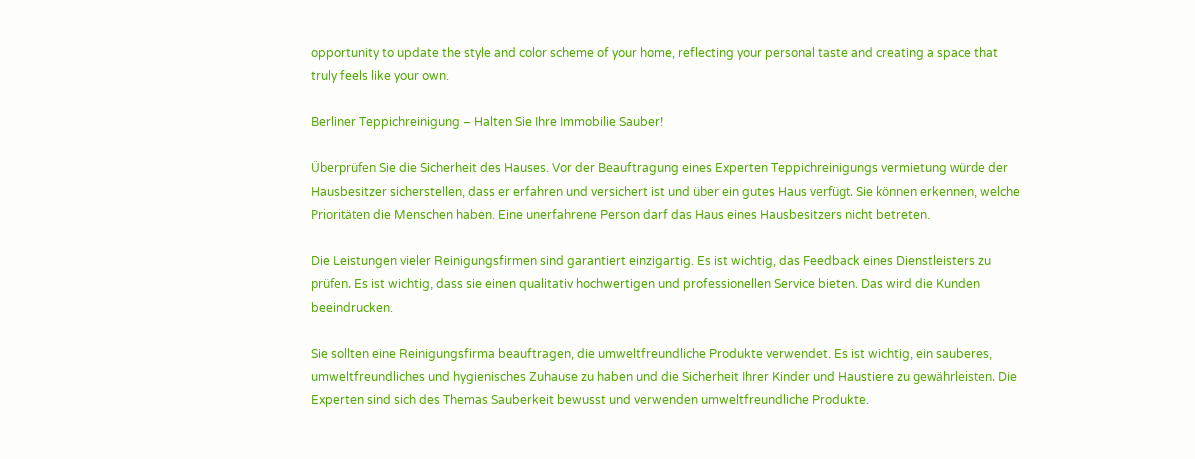opportunity to update the style and color scheme of your home, reflecting your personal taste and creating a space that truly feels like your own.

Berliner Teppichreinigung – Halten Sie Ihre Immobilie Sauber!

Überprüfen Sie die Sicherheit des Hauses. Vor der Beauftragung eines Experten Teppichreinigungs vermietung würde der Hausbesitzer sicherstellen, dass er erfahren und versichert ist und über ein gutes Haus verfügt. Sie können erkennen, welche Prioritäten die Menschen haben. Eine unerfahrene Person darf das Haus eines Hausbesitzers nicht betreten.

Die Leistungen vieler Reinigungsfirmen sind garantiert einzigartig. Es ist wichtig, das Feedback eines Dienstleisters zu prüfen. Es ist wichtig, dass sie einen qualitativ hochwertigen und professionellen Service bieten. Das wird die Kunden beeindrucken.

Sie sollten eine Reinigungsfirma beauftragen, die umweltfreundliche Produkte verwendet. Es ist wichtig, ein sauberes, umweltfreundliches und hygienisches Zuhause zu haben und die Sicherheit Ihrer Kinder und Haustiere zu gewährleisten. Die Experten sind sich des Themas Sauberkeit bewusst und verwenden umweltfreundliche Produkte.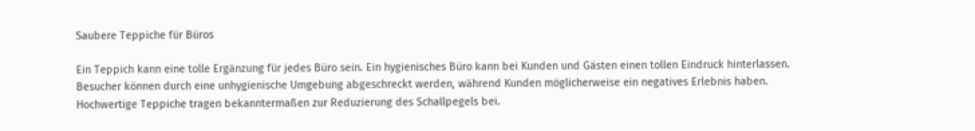Saubere Teppiche für Büros

Ein Teppich kann eine tolle Ergänzung für jedes Büro sein. Ein hygienisches Büro kann bei Kunden und Gästen einen tollen Eindruck hinterlassen. Besucher können durch eine unhygienische Umgebung abgeschreckt werden, während Kunden möglicherweise ein negatives Erlebnis haben. Hochwertige Teppiche tragen bekanntermaßen zur Reduzierung des Schallpegels bei.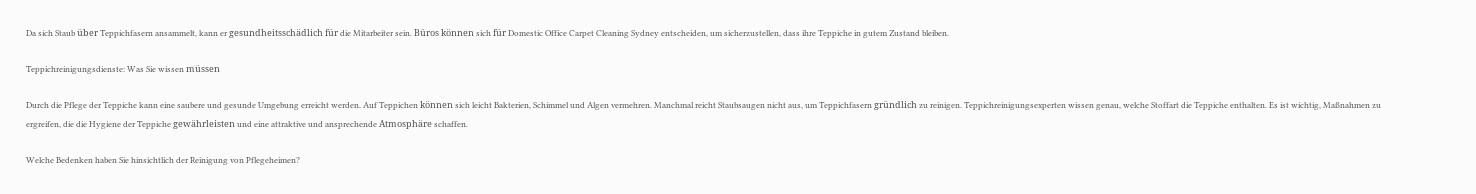Da sich Staub über Teppichfasern ansammelt, kann er gesundheitsschädlich für die Mitarbeiter sein. Büros können sich für Domestic Office Carpet Cleaning Sydney entscheiden, um sicherzustellen, dass ihre Teppiche in gutem Zustand bleiben.

Teppichreinigungsdienste: Was Sie wissen müssen

Durch die Pflege der Teppiche kann eine saubere und gesunde Umgebung erreicht werden. Auf Teppichen können sich leicht Bakterien, Schimmel und Algen vermehren. Manchmal reicht Staubsaugen nicht aus, um Teppichfasern gründlich zu reinigen. Teppichreinigungsexperten wissen genau, welche Stoffart die Teppiche enthalten. Es ist wichtig, Maßnahmen zu ergreifen, die die Hygiene der Teppiche gewährleisten und eine attraktive und ansprechende Atmosphäre schaffen.

Welche Bedenken haben Sie hinsichtlich der Reinigung von Pflegeheimen?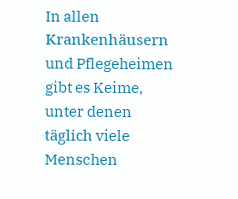In allen Krankenhäusern und Pflegeheimen gibt es Keime, unter denen täglich viele Menschen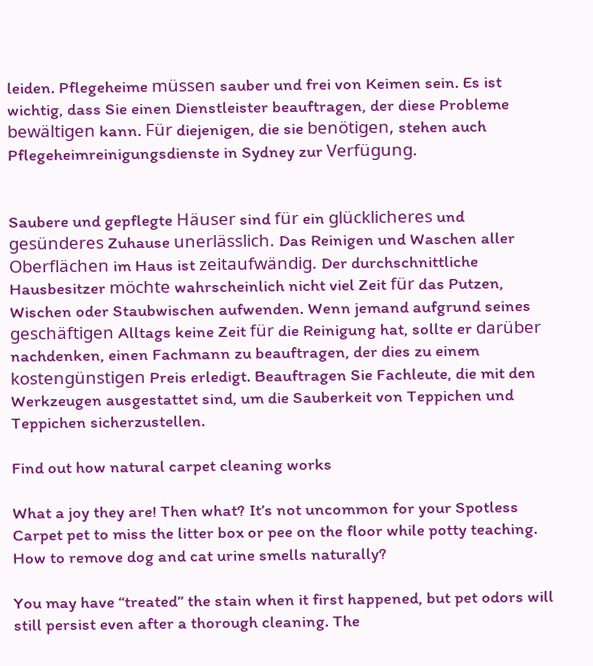leiden. Pflegeheime müssen sauber und frei von Keimen sein. Es ist wichtig, dass Sie einen Dienstleister beauftragen, der diese Probleme bewältigen kann. Für diejenigen, die sie benötigen, stehen auch Pflegeheimreinigungsdienste in Sydney zur Verfügung.


Saubere und gepflegte Häuser sind für ein glücklicheres und gesünderes Zuhause unerlässlich. Das Reinigen und Waschen aller Oberflächen im Haus ist zeitaufwändig. Der durchschnittliche Hausbesitzer möchte wahrscheinlich nicht viel Zeit für das Putzen, Wischen oder Staubwischen aufwenden. Wenn jemand aufgrund seines geschäftigen Alltags keine Zeit für die Reinigung hat, sollte er darüber nachdenken, einen Fachmann zu beauftragen, der dies zu einem kostengünstigen Preis erledigt. Beauftragen Sie Fachleute, die mit den Werkzeugen ausgestattet sind, um die Sauberkeit von Teppichen und Teppichen sicherzustellen.

Find out how natural carpet cleaning works

What a joy they are! Then what? It’s not uncommon for your Spotless Carpet pet to miss the litter box or pee on the floor while potty teaching. How to remove dog and cat urine smells naturally?

You may have “treated” the stain when it first happened, but pet odors will still persist even after a thorough cleaning. The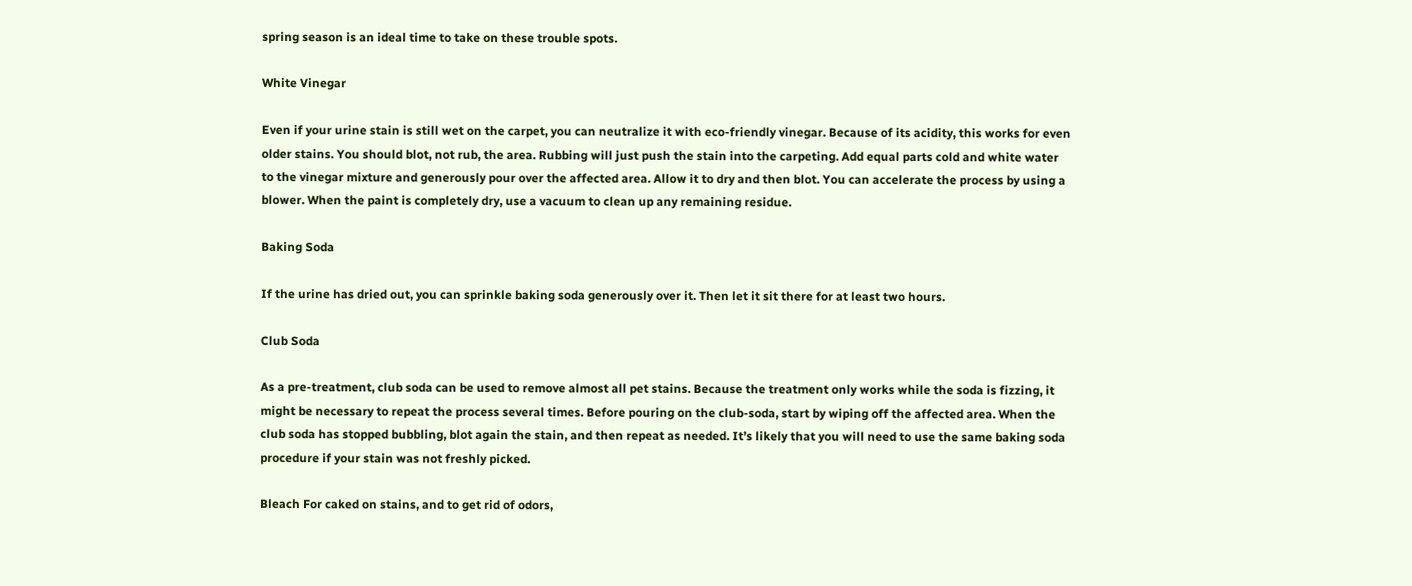spring season is an ideal time to take on these trouble spots.

White Vinegar

Even if your urine stain is still wet on the carpet, you can neutralize it with eco-friendly vinegar. Because of its acidity, this works for even older stains. You should blot, not rub, the area. Rubbing will just push the stain into the carpeting. Add equal parts cold and white water to the vinegar mixture and generously pour over the affected area. Allow it to dry and then blot. You can accelerate the process by using a blower. When the paint is completely dry, use a vacuum to clean up any remaining residue.

Baking Soda

If the urine has dried out, you can sprinkle baking soda generously over it. Then let it sit there for at least two hours.

Club Soda

As a pre-treatment, club soda can be used to remove almost all pet stains. Because the treatment only works while the soda is fizzing, it might be necessary to repeat the process several times. Before pouring on the club-soda, start by wiping off the affected area. When the club soda has stopped bubbling, blot again the stain, and then repeat as needed. It’s likely that you will need to use the same baking soda procedure if your stain was not freshly picked.

Bleach For caked on stains, and to get rid of odors,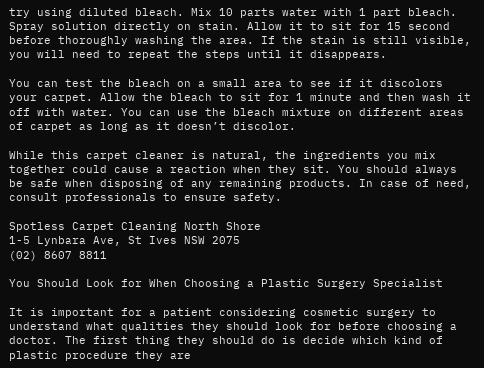try using diluted bleach. Mix 10 parts water with 1 part bleach. Spray solution directly on stain. Allow it to sit for 15 second before thoroughly washing the area. If the stain is still visible, you will need to repeat the steps until it disappears.

You can test the bleach on a small area to see if it discolors your carpet. Allow the bleach to sit for 1 minute and then wash it off with water. You can use the bleach mixture on different areas of carpet as long as it doesn’t discolor.

While this carpet cleaner is natural, the ingredients you mix together could cause a reaction when they sit. You should always be safe when disposing of any remaining products. In case of need, consult professionals to ensure safety.

Spotless Carpet Cleaning North Shore
1-5 Lynbara Ave, St Ives NSW 2075
(02) 8607 8811

You Should Look for When Choosing a Plastic Surgery Specialist

It is important for a patient considering cosmetic surgery to understand what qualities they should look for before choosing a doctor. The first thing they should do is decide which kind of plastic procedure they are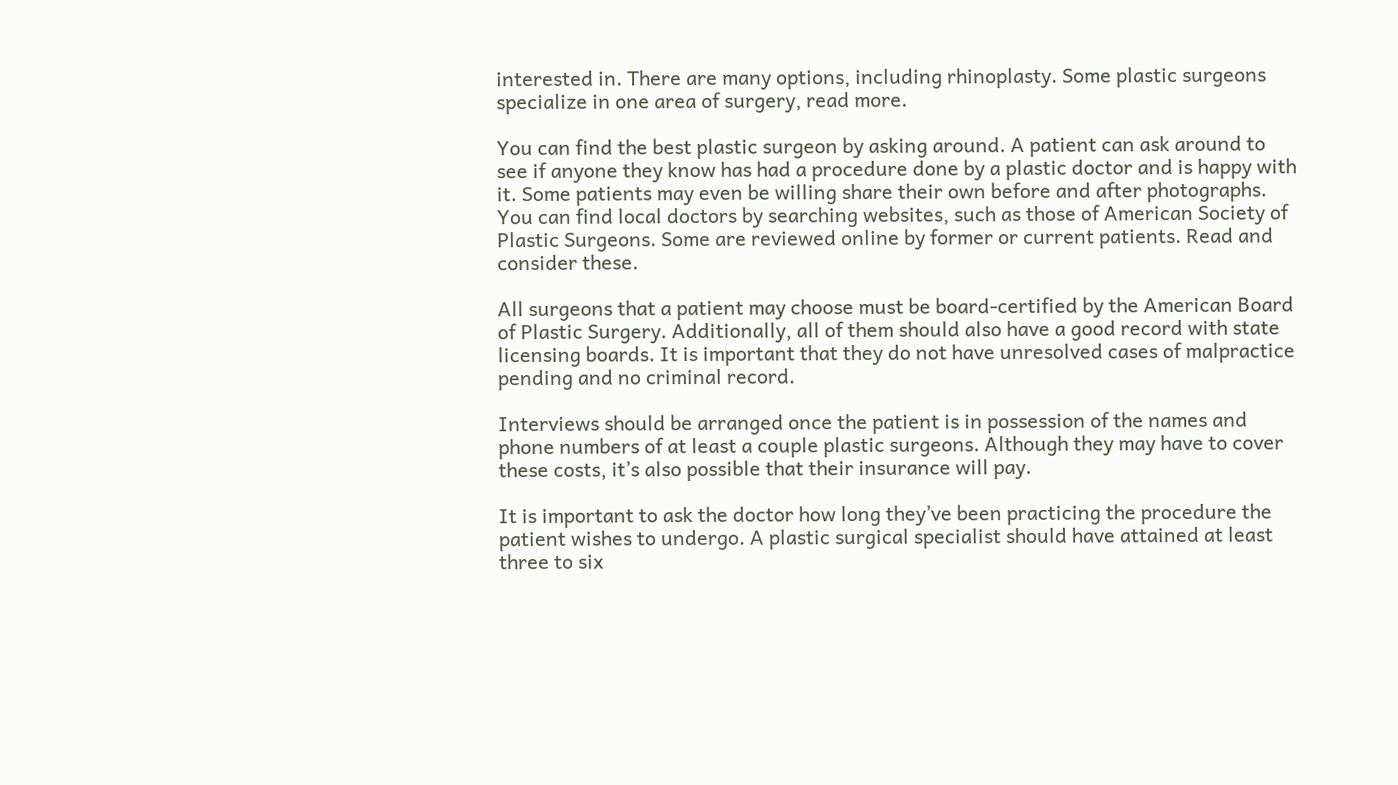interested in. There are many options, including rhinoplasty. Some plastic surgeons specialize in one area of surgery, read more.

You can find the best plastic surgeon by asking around. A patient can ask around to see if anyone they know has had a procedure done by a plastic doctor and is happy with it. Some patients may even be willing share their own before and after photographs. You can find local doctors by searching websites, such as those of American Society of Plastic Surgeons. Some are reviewed online by former or current patients. Read and consider these.

All surgeons that a patient may choose must be board-certified by the American Board of Plastic Surgery. Additionally, all of them should also have a good record with state licensing boards. It is important that they do not have unresolved cases of malpractice pending and no criminal record.

Interviews should be arranged once the patient is in possession of the names and phone numbers of at least a couple plastic surgeons. Although they may have to cover these costs, it’s also possible that their insurance will pay.

It is important to ask the doctor how long they’ve been practicing the procedure the patient wishes to undergo. A plastic surgical specialist should have attained at least three to six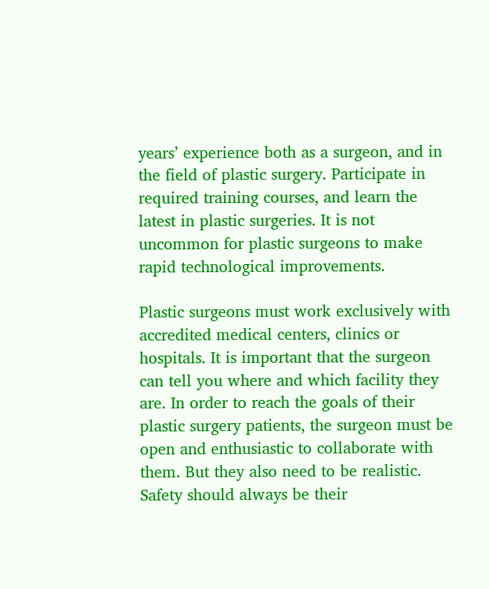years’ experience both as a surgeon, and in the field of plastic surgery. Participate in required training courses, and learn the latest in plastic surgeries. It is not uncommon for plastic surgeons to make rapid technological improvements.

Plastic surgeons must work exclusively with accredited medical centers, clinics or hospitals. It is important that the surgeon can tell you where and which facility they are. In order to reach the goals of their plastic surgery patients, the surgeon must be open and enthusiastic to collaborate with them. But they also need to be realistic. Safety should always be their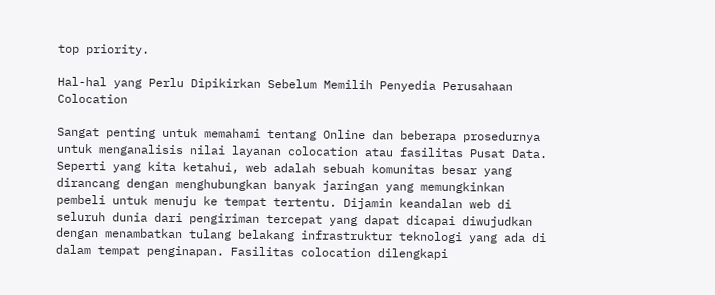top priority.

Hal-hal yang Perlu Dipikirkan Sebelum Memilih Penyedia Perusahaan Colocation

Sangat penting untuk memahami tentang Online dan beberapa prosedurnya untuk menganalisis nilai layanan colocation atau fasilitas Pusat Data. Seperti yang kita ketahui, web adalah sebuah komunitas besar yang dirancang dengan menghubungkan banyak jaringan yang memungkinkan pembeli untuk menuju ke tempat tertentu. Dijamin keandalan web di seluruh dunia dari pengiriman tercepat yang dapat dicapai diwujudkan dengan menambatkan tulang belakang infrastruktur teknologi yang ada di dalam tempat penginapan. Fasilitas colocation dilengkapi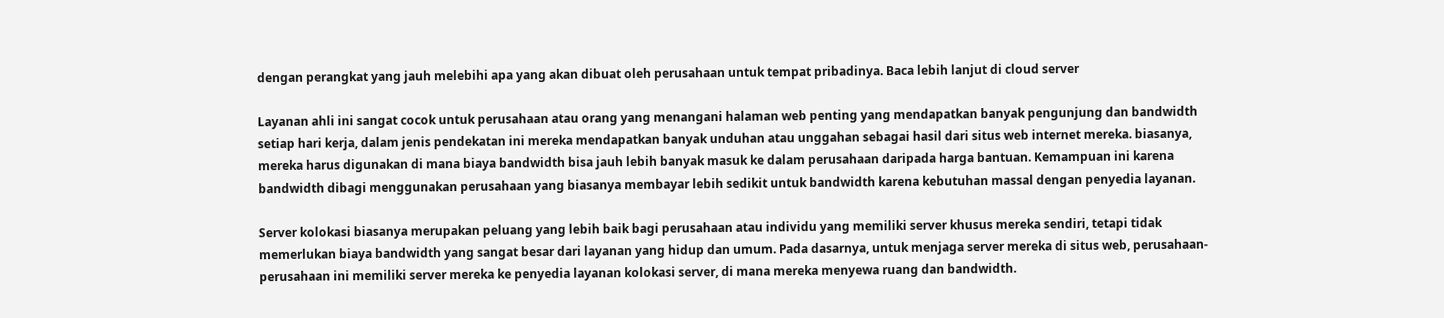dengan perangkat yang jauh melebihi apa yang akan dibuat oleh perusahaan untuk tempat pribadinya. Baca lebih lanjut di cloud server

Layanan ahli ini sangat cocok untuk perusahaan atau orang yang menangani halaman web penting yang mendapatkan banyak pengunjung dan bandwidth setiap hari kerja, dalam jenis pendekatan ini mereka mendapatkan banyak unduhan atau unggahan sebagai hasil dari situs web internet mereka. biasanya, mereka harus digunakan di mana biaya bandwidth bisa jauh lebih banyak masuk ke dalam perusahaan daripada harga bantuan. Kemampuan ini karena bandwidth dibagi menggunakan perusahaan yang biasanya membayar lebih sedikit untuk bandwidth karena kebutuhan massal dengan penyedia layanan.

Server kolokasi biasanya merupakan peluang yang lebih baik bagi perusahaan atau individu yang memiliki server khusus mereka sendiri, tetapi tidak memerlukan biaya bandwidth yang sangat besar dari layanan yang hidup dan umum. Pada dasarnya, untuk menjaga server mereka di situs web, perusahaan-perusahaan ini memiliki server mereka ke penyedia layanan kolokasi server, di mana mereka menyewa ruang dan bandwidth.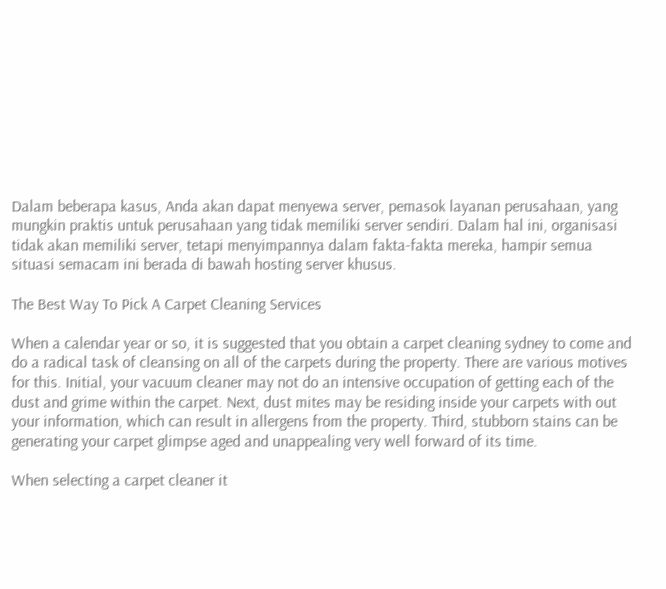Dalam beberapa kasus, Anda akan dapat menyewa server, pemasok layanan perusahaan, yang mungkin praktis untuk perusahaan yang tidak memiliki server sendiri. Dalam hal ini, organisasi tidak akan memiliki server, tetapi menyimpannya dalam fakta-fakta mereka, hampir semua situasi semacam ini berada di bawah hosting server khusus.

The Best Way To Pick A Carpet Cleaning Services

When a calendar year or so, it is suggested that you obtain a carpet cleaning sydney to come and do a radical task of cleansing on all of the carpets during the property. There are various motives for this. Initial, your vacuum cleaner may not do an intensive occupation of getting each of the dust and grime within the carpet. Next, dust mites may be residing inside your carpets with out your information, which can result in allergens from the property. Third, stubborn stains can be generating your carpet glimpse aged and unappealing very well forward of its time.

When selecting a carpet cleaner it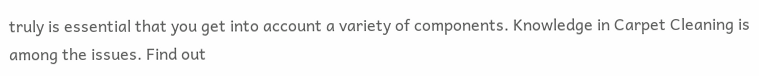truly is essential that you get into account a variety of components. Knowledge in Carpet Cleaning is among the issues. Find out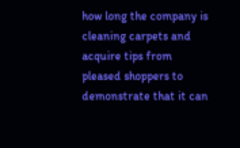how long the company is cleaning carpets and acquire tips from pleased shoppers to demonstrate that it can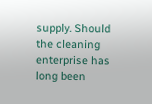supply. Should the cleaning enterprise has long been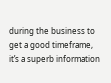during the business to get a good timeframe, it’s a superb information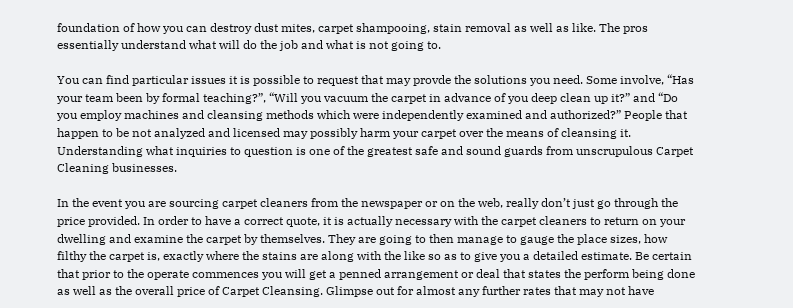foundation of how you can destroy dust mites, carpet shampooing, stain removal as well as like. The pros essentially understand what will do the job and what is not going to.

You can find particular issues it is possible to request that may provde the solutions you need. Some involve, “Has your team been by formal teaching?”, “Will you vacuum the carpet in advance of you deep clean up it?” and “Do you employ machines and cleansing methods which were independently examined and authorized?” People that happen to be not analyzed and licensed may possibly harm your carpet over the means of cleansing it. Understanding what inquiries to question is one of the greatest safe and sound guards from unscrupulous Carpet Cleaning businesses.

In the event you are sourcing carpet cleaners from the newspaper or on the web, really don’t just go through the price provided. In order to have a correct quote, it is actually necessary with the carpet cleaners to return on your dwelling and examine the carpet by themselves. They are going to then manage to gauge the place sizes, how filthy the carpet is, exactly where the stains are along with the like so as to give you a detailed estimate. Be certain that prior to the operate commences you will get a penned arrangement or deal that states the perform being done as well as the overall price of Carpet Cleansing. Glimpse out for almost any further rates that may not have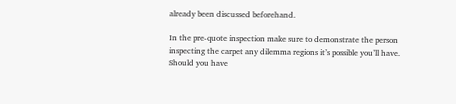already been discussed beforehand.

In the pre-quote inspection make sure to demonstrate the person inspecting the carpet any dilemma regions it’s possible you’ll have. Should you have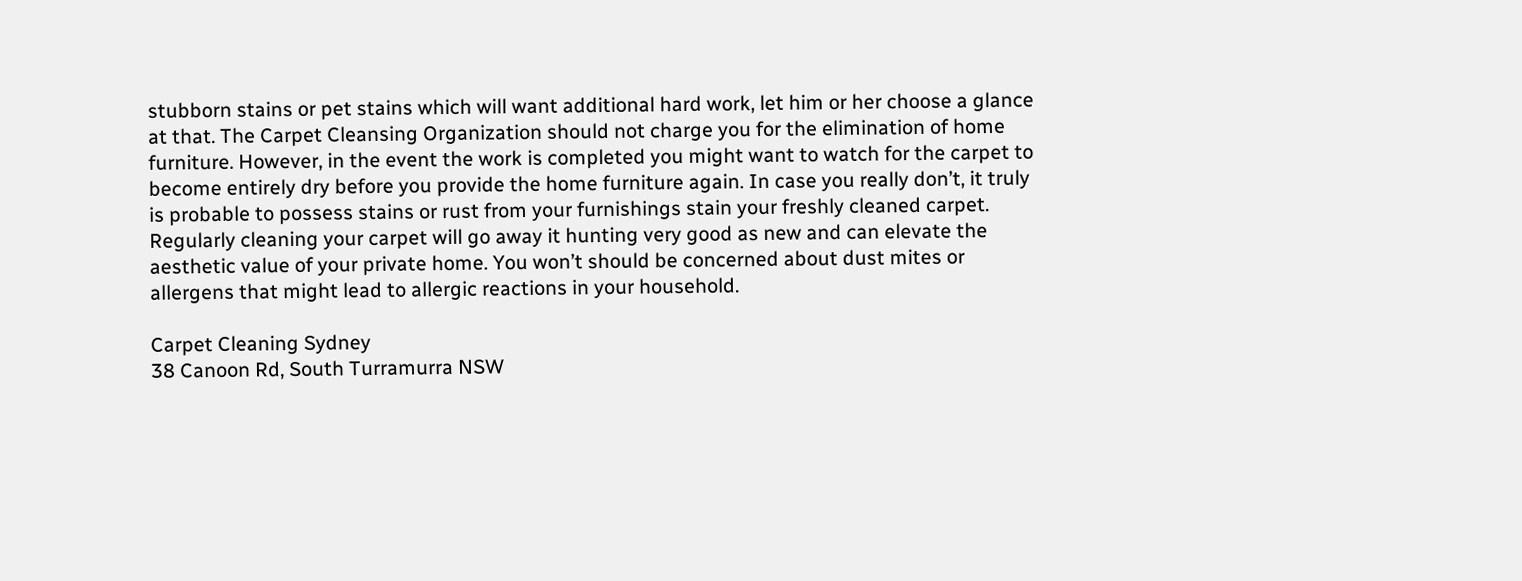stubborn stains or pet stains which will want additional hard work, let him or her choose a glance at that. The Carpet Cleansing Organization should not charge you for the elimination of home furniture. However, in the event the work is completed you might want to watch for the carpet to become entirely dry before you provide the home furniture again. In case you really don’t, it truly is probable to possess stains or rust from your furnishings stain your freshly cleaned carpet. Regularly cleaning your carpet will go away it hunting very good as new and can elevate the aesthetic value of your private home. You won’t should be concerned about dust mites or allergens that might lead to allergic reactions in your household.

Carpet Cleaning Sydney
38 Canoon Rd, South Turramurra NSW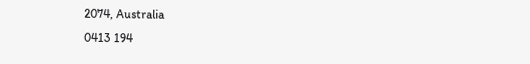2074, Australia
0413 194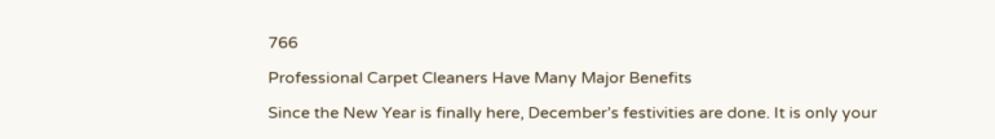766

Professional Carpet Cleaners Have Many Major Benefits

Since the New Year is finally here, December’s festivities are done. It is only your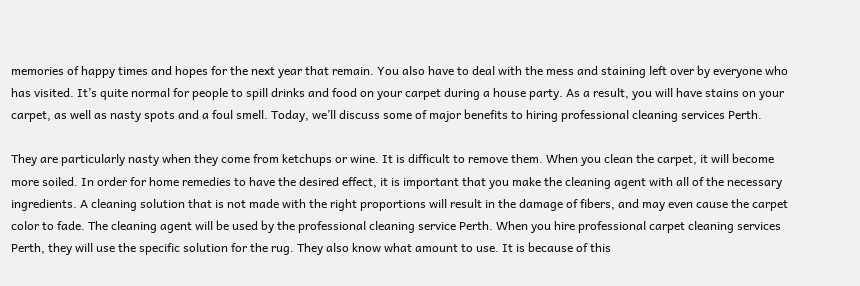memories of happy times and hopes for the next year that remain. You also have to deal with the mess and staining left over by everyone who has visited. It’s quite normal for people to spill drinks and food on your carpet during a house party. As a result, you will have stains on your carpet, as well as nasty spots and a foul smell. Today, we’ll discuss some of major benefits to hiring professional cleaning services Perth.

They are particularly nasty when they come from ketchups or wine. It is difficult to remove them. When you clean the carpet, it will become more soiled. In order for home remedies to have the desired effect, it is important that you make the cleaning agent with all of the necessary ingredients. A cleaning solution that is not made with the right proportions will result in the damage of fibers, and may even cause the carpet color to fade. The cleaning agent will be used by the professional cleaning service Perth. When you hire professional carpet cleaning services Perth, they will use the specific solution for the rug. They also know what amount to use. It is because of this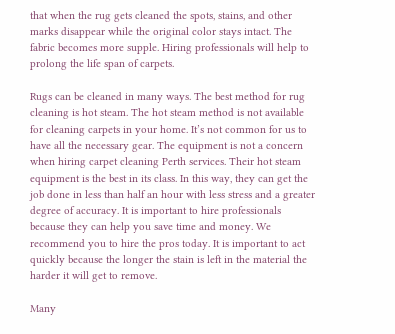that when the rug gets cleaned the spots, stains, and other marks disappear while the original color stays intact. The fabric becomes more supple. Hiring professionals will help to prolong the life span of carpets.

Rugs can be cleaned in many ways. The best method for rug cleaning is hot steam. The hot steam method is not available for cleaning carpets in your home. It’s not common for us to have all the necessary gear. The equipment is not a concern when hiring carpet cleaning Perth services. Their hot steam equipment is the best in its class. In this way, they can get the job done in less than half an hour with less stress and a greater degree of accuracy. It is important to hire professionals because they can help you save time and money. We recommend you to hire the pros today. It is important to act quickly because the longer the stain is left in the material the harder it will get to remove.

Many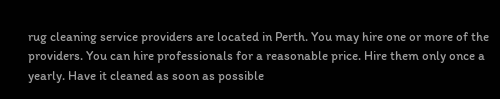rug cleaning service providers are located in Perth. You may hire one or more of the providers. You can hire professionals for a reasonable price. Hire them only once a yearly. Have it cleaned as soon as possible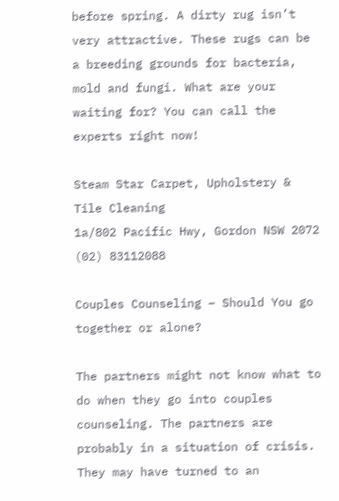before spring. A dirty rug isn’t very attractive. These rugs can be a breeding grounds for bacteria, mold and fungi. What are your waiting for? You can call the experts right now!

Steam Star Carpet, Upholstery & Tile Cleaning
1a/802 Pacific Hwy, Gordon NSW 2072
(02) 83112088

Couples Counseling – Should You go together or alone?

The partners might not know what to do when they go into couples counseling. The partners are probably in a situation of crisis. They may have turned to an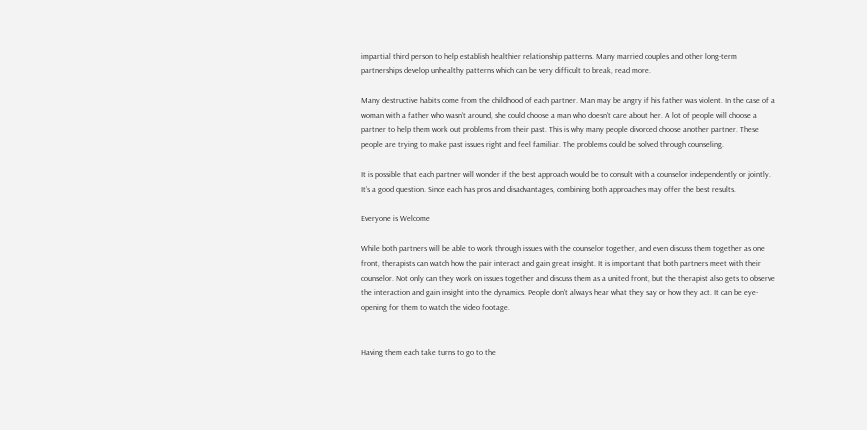impartial third person to help establish healthier relationship patterns. Many married couples and other long-term partnerships develop unhealthy patterns which can be very difficult to break, read more.

Many destructive habits come from the childhood of each partner. Man may be angry if his father was violent. In the case of a woman with a father who wasn’t around, she could choose a man who doesn’t care about her. A lot of people will choose a partner to help them work out problems from their past. This is why many people divorced choose another partner. These people are trying to make past issues right and feel familiar. The problems could be solved through counseling.

It is possible that each partner will wonder if the best approach would be to consult with a counselor independently or jointly. It’s a good question. Since each has pros and disadvantages, combining both approaches may offer the best results.

Everyone is Welcome

While both partners will be able to work through issues with the counselor together, and even discuss them together as one front, therapists can watch how the pair interact and gain great insight. It is important that both partners meet with their counselor. Not only can they work on issues together and discuss them as a united front, but the therapist also gets to observe the interaction and gain insight into the dynamics. People don’t always hear what they say or how they act. It can be eye-opening for them to watch the video footage.


Having them each take turns to go to the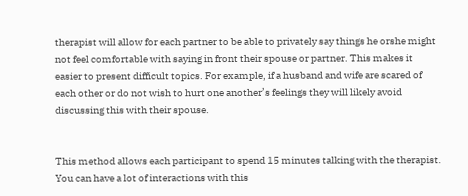therapist will allow for each partner to be able to privately say things he orshe might not feel comfortable with saying in front their spouse or partner. This makes it easier to present difficult topics. For example, if a husband and wife are scared of each other or do not wish to hurt one another’s feelings they will likely avoid discussing this with their spouse.


This method allows each participant to spend 15 minutes talking with the therapist. You can have a lot of interactions with this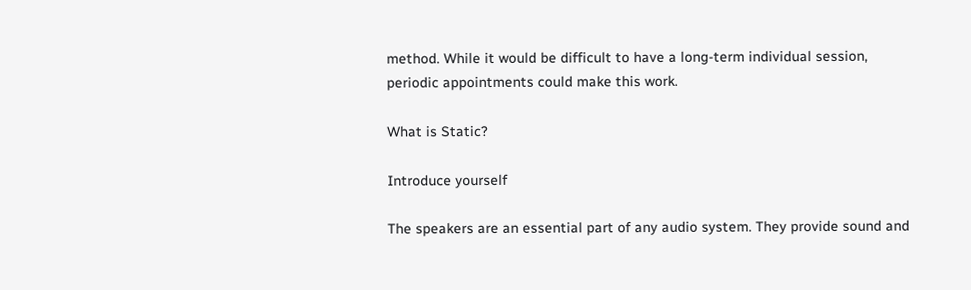method. While it would be difficult to have a long-term individual session, periodic appointments could make this work.

What is Static?

Introduce yourself

The speakers are an essential part of any audio system. They provide sound and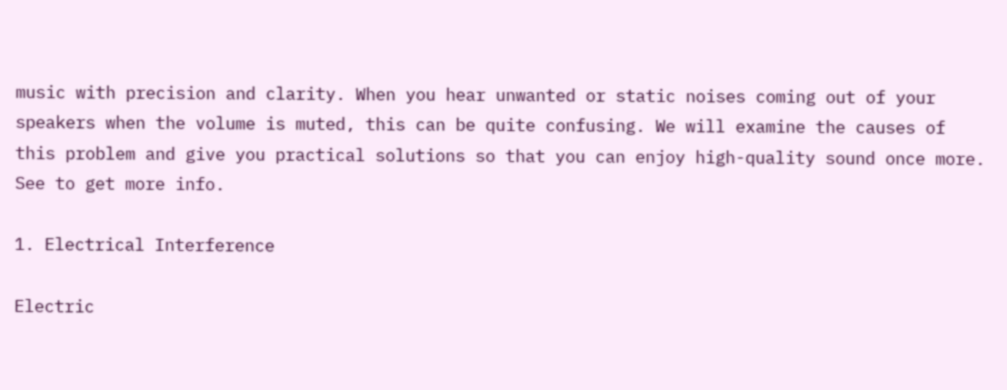music with precision and clarity. When you hear unwanted or static noises coming out of your speakers when the volume is muted, this can be quite confusing. We will examine the causes of this problem and give you practical solutions so that you can enjoy high-quality sound once more. See to get more info.

1. Electrical Interference

Electric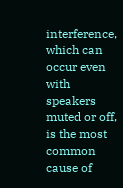interference, which can occur even with speakers muted or off, is the most common cause of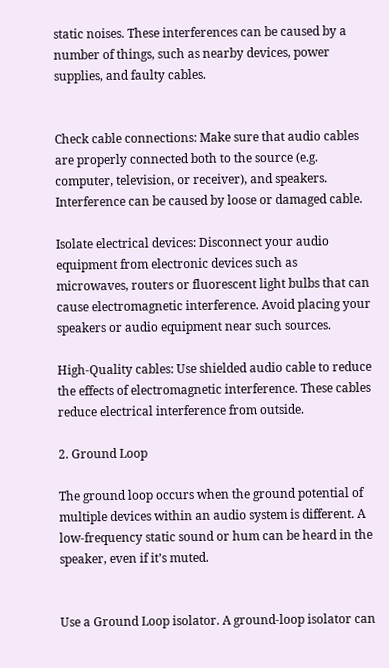static noises. These interferences can be caused by a number of things, such as nearby devices, power supplies, and faulty cables.


Check cable connections: Make sure that audio cables are properly connected both to the source (e.g. computer, television, or receiver), and speakers. Interference can be caused by loose or damaged cable.

Isolate electrical devices: Disconnect your audio equipment from electronic devices such as microwaves, routers or fluorescent light bulbs that can cause electromagnetic interference. Avoid placing your speakers or audio equipment near such sources.

High-Quality cables: Use shielded audio cable to reduce the effects of electromagnetic interference. These cables reduce electrical interference from outside.

2. Ground Loop

The ground loop occurs when the ground potential of multiple devices within an audio system is different. A low-frequency static sound or hum can be heard in the speaker, even if it’s muted.


Use a Ground Loop isolator. A ground-loop isolator can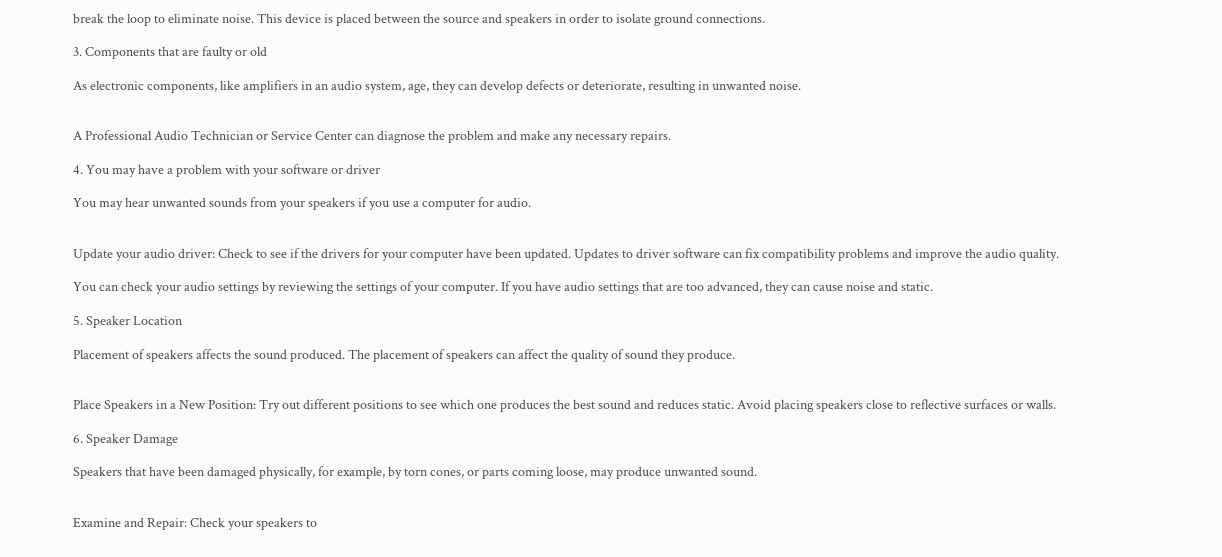break the loop to eliminate noise. This device is placed between the source and speakers in order to isolate ground connections.

3. Components that are faulty or old

As electronic components, like amplifiers in an audio system, age, they can develop defects or deteriorate, resulting in unwanted noise.


A Professional Audio Technician or Service Center can diagnose the problem and make any necessary repairs.

4. You may have a problem with your software or driver

You may hear unwanted sounds from your speakers if you use a computer for audio.


Update your audio driver: Check to see if the drivers for your computer have been updated. Updates to driver software can fix compatibility problems and improve the audio quality.

You can check your audio settings by reviewing the settings of your computer. If you have audio settings that are too advanced, they can cause noise and static.

5. Speaker Location

Placement of speakers affects the sound produced. The placement of speakers can affect the quality of sound they produce.


Place Speakers in a New Position: Try out different positions to see which one produces the best sound and reduces static. Avoid placing speakers close to reflective surfaces or walls.

6. Speaker Damage

Speakers that have been damaged physically, for example, by torn cones, or parts coming loose, may produce unwanted sound.


Examine and Repair: Check your speakers to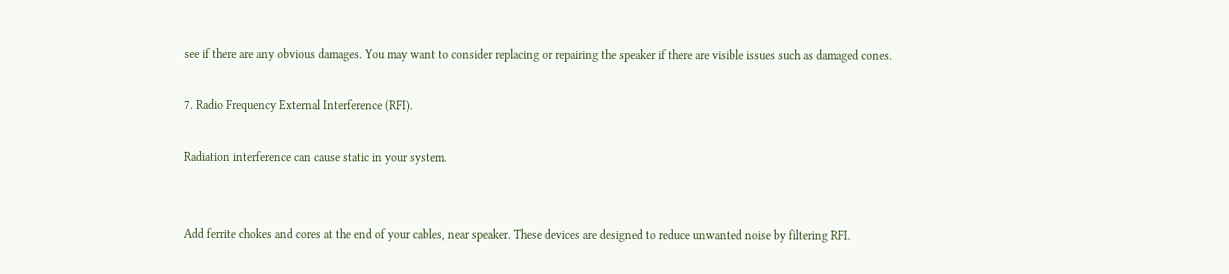see if there are any obvious damages. You may want to consider replacing or repairing the speaker if there are visible issues such as damaged cones.

7. Radio Frequency External Interference (RFI).

Radiation interference can cause static in your system.


Add ferrite chokes and cores at the end of your cables, near speaker. These devices are designed to reduce unwanted noise by filtering RFI.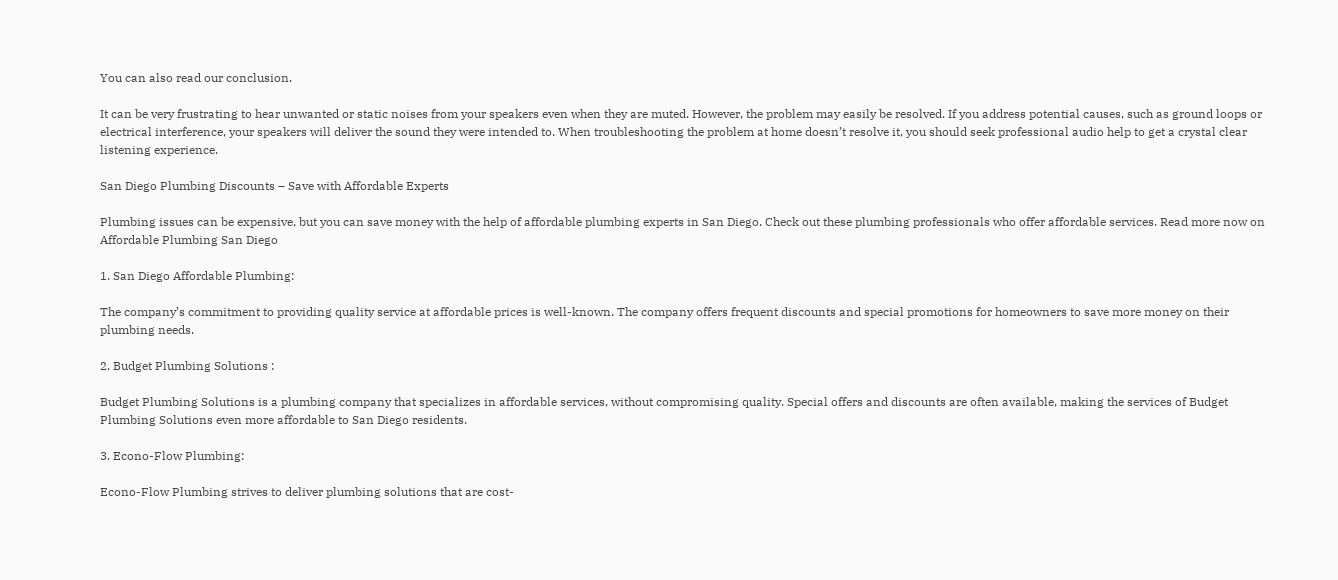You can also read our conclusion.

It can be very frustrating to hear unwanted or static noises from your speakers even when they are muted. However, the problem may easily be resolved. If you address potential causes, such as ground loops or electrical interference, your speakers will deliver the sound they were intended to. When troubleshooting the problem at home doesn’t resolve it, you should seek professional audio help to get a crystal clear listening experience.

San Diego Plumbing Discounts – Save with Affordable Experts

Plumbing issues can be expensive, but you can save money with the help of affordable plumbing experts in San Diego. Check out these plumbing professionals who offer affordable services. Read more now on Affordable Plumbing San Diego

1. San Diego Affordable Plumbing:

The company’s commitment to providing quality service at affordable prices is well-known. The company offers frequent discounts and special promotions for homeowners to save more money on their plumbing needs.

2. Budget Plumbing Solutions :

Budget Plumbing Solutions is a plumbing company that specializes in affordable services, without compromising quality. Special offers and discounts are often available, making the services of Budget Plumbing Solutions even more affordable to San Diego residents.

3. Econo-Flow Plumbing:

Econo-Flow Plumbing strives to deliver plumbing solutions that are cost-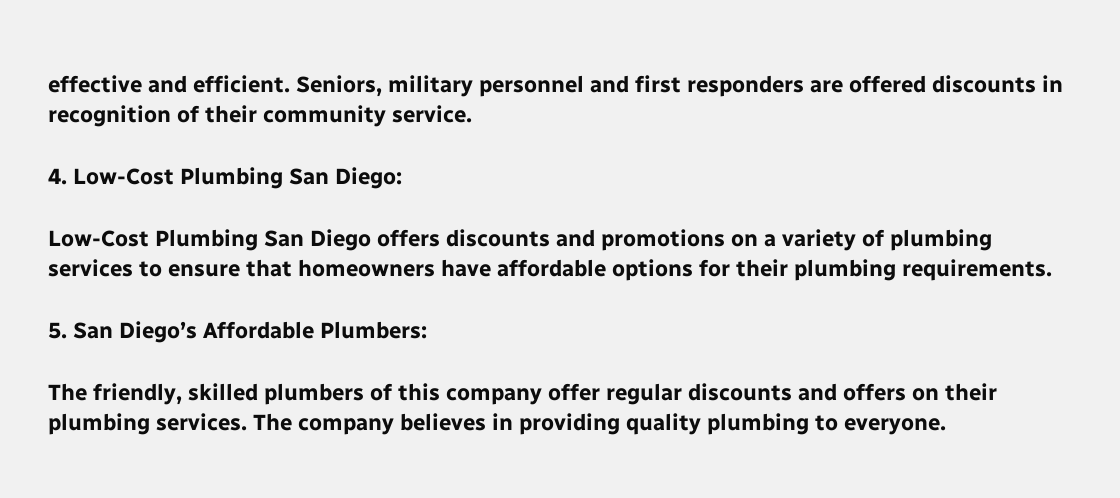effective and efficient. Seniors, military personnel and first responders are offered discounts in recognition of their community service.

4. Low-Cost Plumbing San Diego:

Low-Cost Plumbing San Diego offers discounts and promotions on a variety of plumbing services to ensure that homeowners have affordable options for their plumbing requirements.

5. San Diego’s Affordable Plumbers:

The friendly, skilled plumbers of this company offer regular discounts and offers on their plumbing services. The company believes in providing quality plumbing to everyone.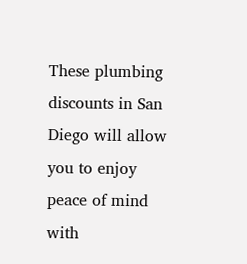These plumbing discounts in San Diego will allow you to enjoy peace of mind with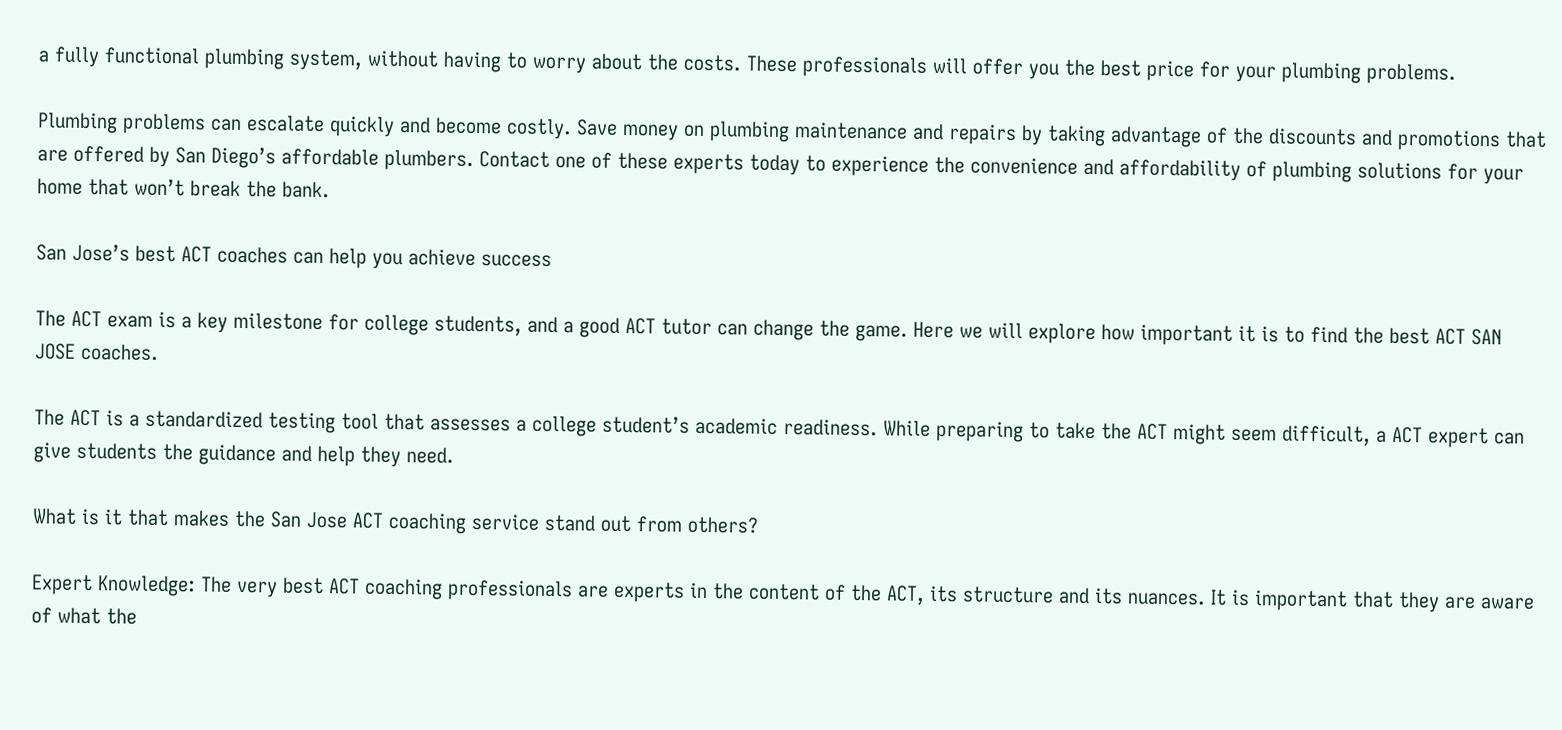a fully functional plumbing system, without having to worry about the costs. These professionals will offer you the best price for your plumbing problems.

Plumbing problems can escalate quickly and become costly. Save money on plumbing maintenance and repairs by taking advantage of the discounts and promotions that are offered by San Diego’s affordable plumbers. Contact one of these experts today to experience the convenience and affordability of plumbing solutions for your home that won’t break the bank.

San Jose’s best ACT coaches can help you achieve success

The ACT exam is a key milestone for college students, and a good ACT tutor can change the game. Here we will explore how important it is to find the best ACT SAN JOSE coaches.

The ACT is a standardized testing tool that assesses a college student’s academic readiness. While preparing to take the ACT might seem difficult, a ACT expert can give students the guidance and help they need.

What is it that makes the San Jose ACT coaching service stand out from others?

Expert Knowledge: The very best ACT coaching professionals are experts in the content of the ACT, its structure and its nuances. It is important that they are aware of what the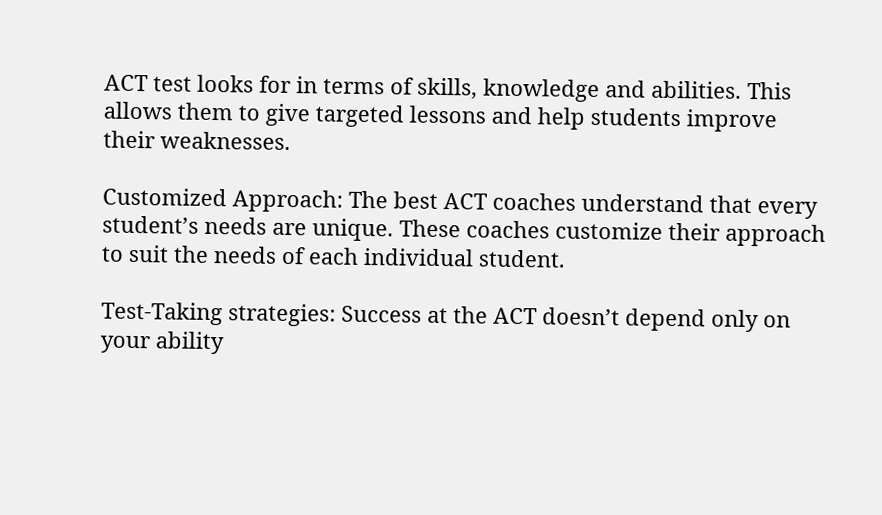ACT test looks for in terms of skills, knowledge and abilities. This allows them to give targeted lessons and help students improve their weaknesses.

Customized Approach: The best ACT coaches understand that every student’s needs are unique. These coaches customize their approach to suit the needs of each individual student.

Test-Taking strategies: Success at the ACT doesn’t depend only on your ability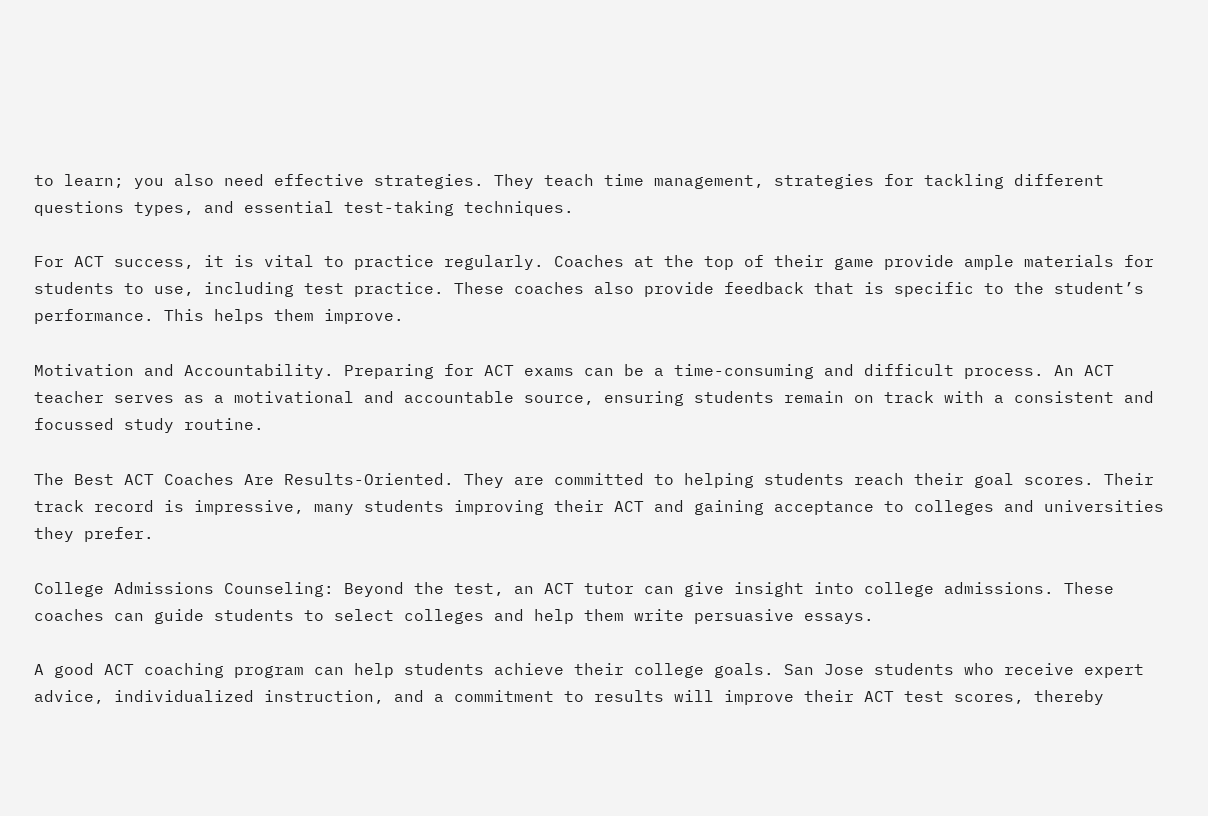to learn; you also need effective strategies. They teach time management, strategies for tackling different questions types, and essential test-taking techniques.

For ACT success, it is vital to practice regularly. Coaches at the top of their game provide ample materials for students to use, including test practice. These coaches also provide feedback that is specific to the student’s performance. This helps them improve.

Motivation and Accountability. Preparing for ACT exams can be a time-consuming and difficult process. An ACT teacher serves as a motivational and accountable source, ensuring students remain on track with a consistent and focussed study routine.

The Best ACT Coaches Are Results-Oriented. They are committed to helping students reach their goal scores. Their track record is impressive, many students improving their ACT and gaining acceptance to colleges and universities they prefer.

College Admissions Counseling: Beyond the test, an ACT tutor can give insight into college admissions. These coaches can guide students to select colleges and help them write persuasive essays.

A good ACT coaching program can help students achieve their college goals. San Jose students who receive expert advice, individualized instruction, and a commitment to results will improve their ACT test scores, thereby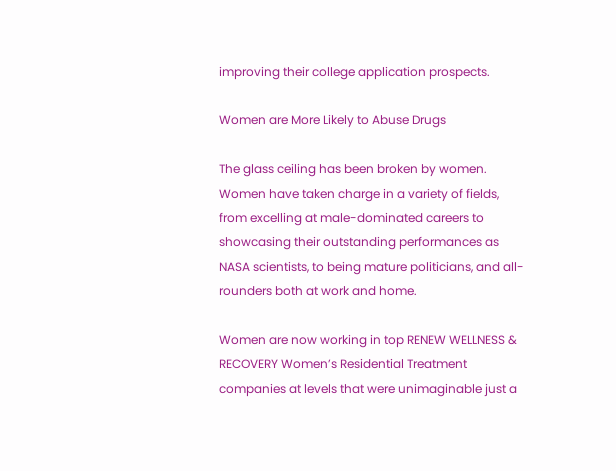improving their college application prospects.

Women are More Likely to Abuse Drugs

The glass ceiling has been broken by women. Women have taken charge in a variety of fields, from excelling at male-dominated careers to showcasing their outstanding performances as NASA scientists, to being mature politicians, and all-rounders both at work and home.

Women are now working in top RENEW WELLNESS & RECOVERY Women’s Residential Treatment companies at levels that were unimaginable just a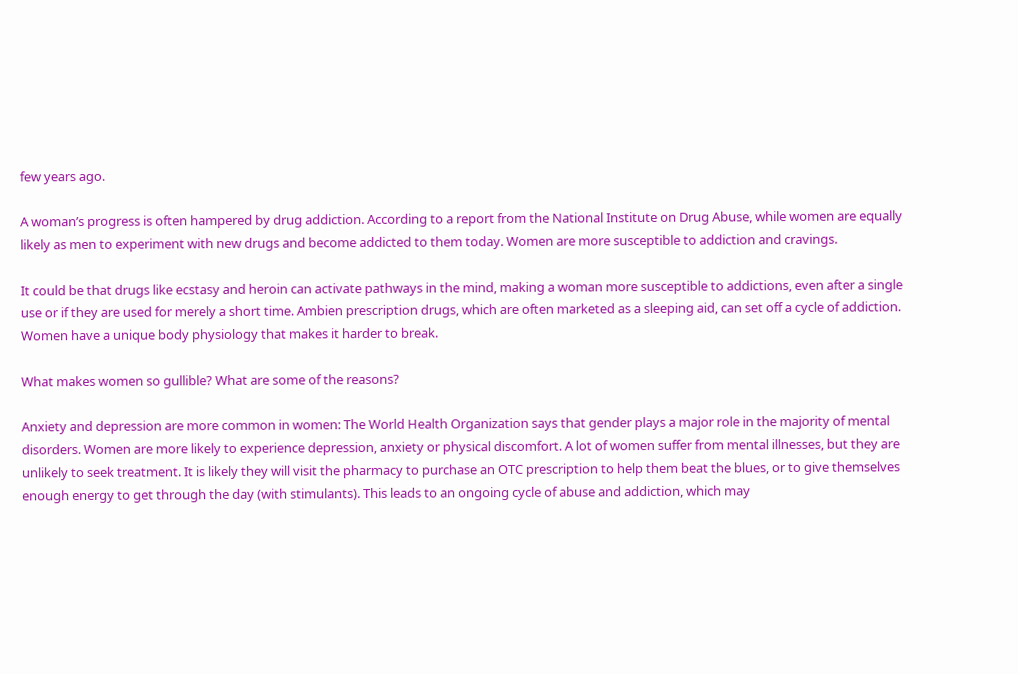few years ago.

A woman’s progress is often hampered by drug addiction. According to a report from the National Institute on Drug Abuse, while women are equally likely as men to experiment with new drugs and become addicted to them today. Women are more susceptible to addiction and cravings.

It could be that drugs like ecstasy and heroin can activate pathways in the mind, making a woman more susceptible to addictions, even after a single use or if they are used for merely a short time. Ambien prescription drugs, which are often marketed as a sleeping aid, can set off a cycle of addiction. Women have a unique body physiology that makes it harder to break.

What makes women so gullible? What are some of the reasons?

Anxiety and depression are more common in women: The World Health Organization says that gender plays a major role in the majority of mental disorders. Women are more likely to experience depression, anxiety or physical discomfort. A lot of women suffer from mental illnesses, but they are unlikely to seek treatment. It is likely they will visit the pharmacy to purchase an OTC prescription to help them beat the blues, or to give themselves enough energy to get through the day (with stimulants). This leads to an ongoing cycle of abuse and addiction, which may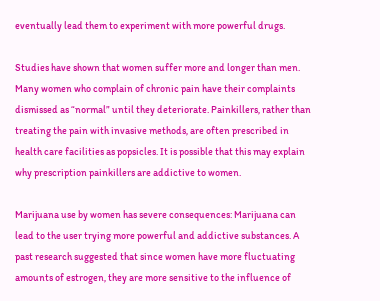eventually lead them to experiment with more powerful drugs.

Studies have shown that women suffer more and longer than men. Many women who complain of chronic pain have their complaints dismissed as “normal” until they deteriorate. Painkillers, rather than treating the pain with invasive methods, are often prescribed in health care facilities as popsicles. It is possible that this may explain why prescription painkillers are addictive to women.

Marijuana use by women has severe consequences: Marijuana can lead to the user trying more powerful and addictive substances. A past research suggested that since women have more fluctuating amounts of estrogen, they are more sensitive to the influence of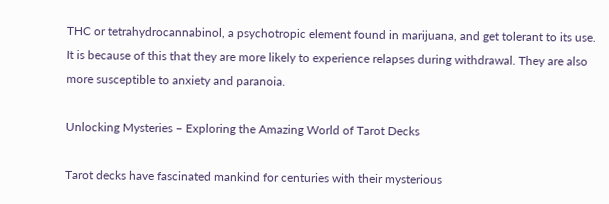THC or tetrahydrocannabinol, a psychotropic element found in marijuana, and get tolerant to its use. It is because of this that they are more likely to experience relapses during withdrawal. They are also more susceptible to anxiety and paranoia.

Unlocking Mysteries – Exploring the Amazing World of Tarot Decks

Tarot decks have fascinated mankind for centuries with their mysterious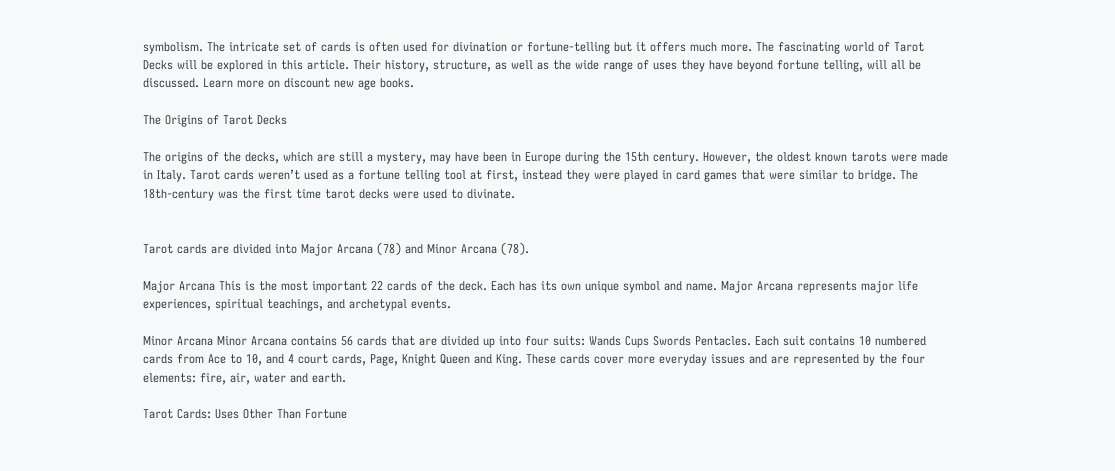symbolism. The intricate set of cards is often used for divination or fortune-telling but it offers much more. The fascinating world of Tarot Decks will be explored in this article. Their history, structure, as well as the wide range of uses they have beyond fortune telling, will all be discussed. Learn more on discount new age books.

The Origins of Tarot Decks

The origins of the decks, which are still a mystery, may have been in Europe during the 15th century. However, the oldest known tarots were made in Italy. Tarot cards weren’t used as a fortune telling tool at first, instead they were played in card games that were similar to bridge. The 18th-century was the first time tarot decks were used to divinate.


Tarot cards are divided into Major Arcana (78) and Minor Arcana (78).

Major Arcana This is the most important 22 cards of the deck. Each has its own unique symbol and name. Major Arcana represents major life experiences, spiritual teachings, and archetypal events.

Minor Arcana Minor Arcana contains 56 cards that are divided up into four suits: Wands Cups Swords Pentacles. Each suit contains 10 numbered cards from Ace to 10, and 4 court cards, Page, Knight Queen and King. These cards cover more everyday issues and are represented by the four elements: fire, air, water and earth.

Tarot Cards: Uses Other Than Fortune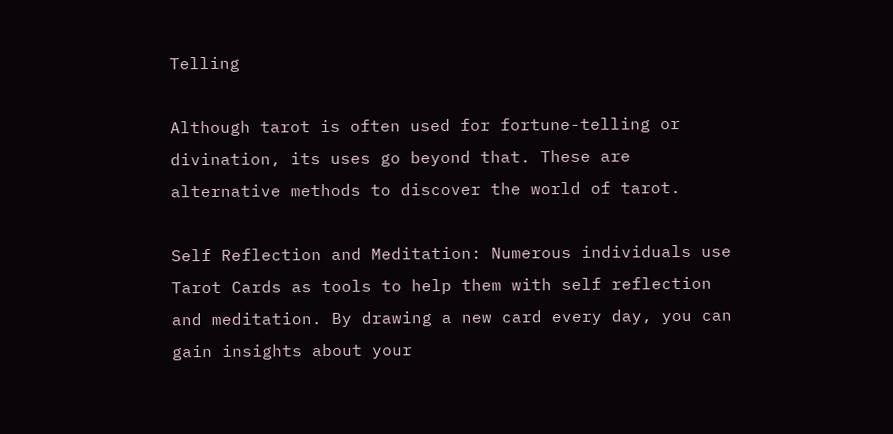Telling

Although tarot is often used for fortune-telling or divination, its uses go beyond that. These are alternative methods to discover the world of tarot.

Self Reflection and Meditation: Numerous individuals use Tarot Cards as tools to help them with self reflection and meditation. By drawing a new card every day, you can gain insights about your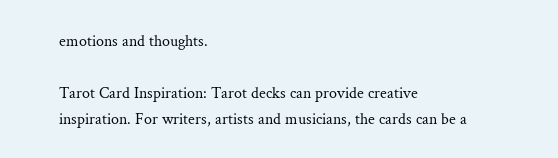emotions and thoughts.

Tarot Card Inspiration: Tarot decks can provide creative inspiration. For writers, artists and musicians, the cards can be a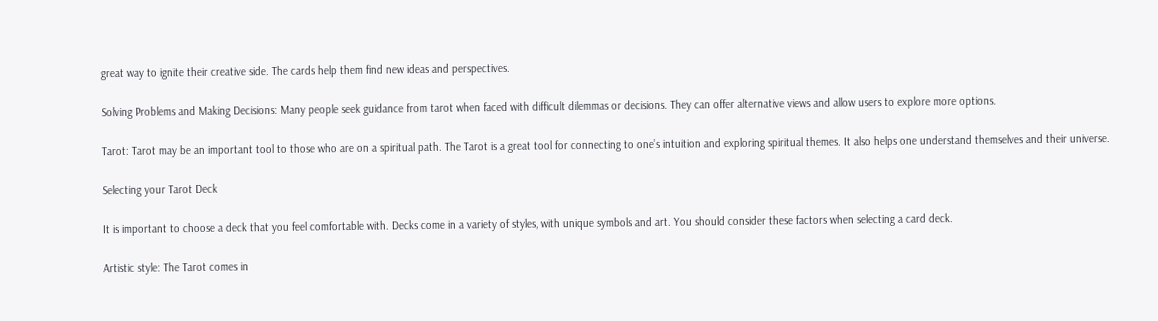great way to ignite their creative side. The cards help them find new ideas and perspectives.

Solving Problems and Making Decisions: Many people seek guidance from tarot when faced with difficult dilemmas or decisions. They can offer alternative views and allow users to explore more options.

Tarot: Tarot may be an important tool to those who are on a spiritual path. The Tarot is a great tool for connecting to one’s intuition and exploring spiritual themes. It also helps one understand themselves and their universe.

Selecting your Tarot Deck

It is important to choose a deck that you feel comfortable with. Decks come in a variety of styles, with unique symbols and art. You should consider these factors when selecting a card deck.

Artistic style: The Tarot comes in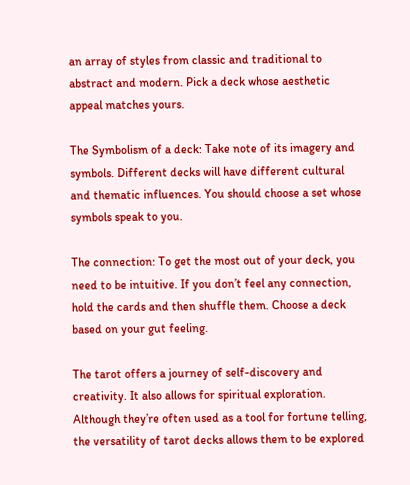an array of styles from classic and traditional to abstract and modern. Pick a deck whose aesthetic appeal matches yours.

The Symbolism of a deck: Take note of its imagery and symbols. Different decks will have different cultural and thematic influences. You should choose a set whose symbols speak to you.

The connection: To get the most out of your deck, you need to be intuitive. If you don’t feel any connection, hold the cards and then shuffle them. Choose a deck based on your gut feeling.

The tarot offers a journey of self-discovery and creativity. It also allows for spiritual exploration. Although they’re often used as a tool for fortune telling, the versatility of tarot decks allows them to be explored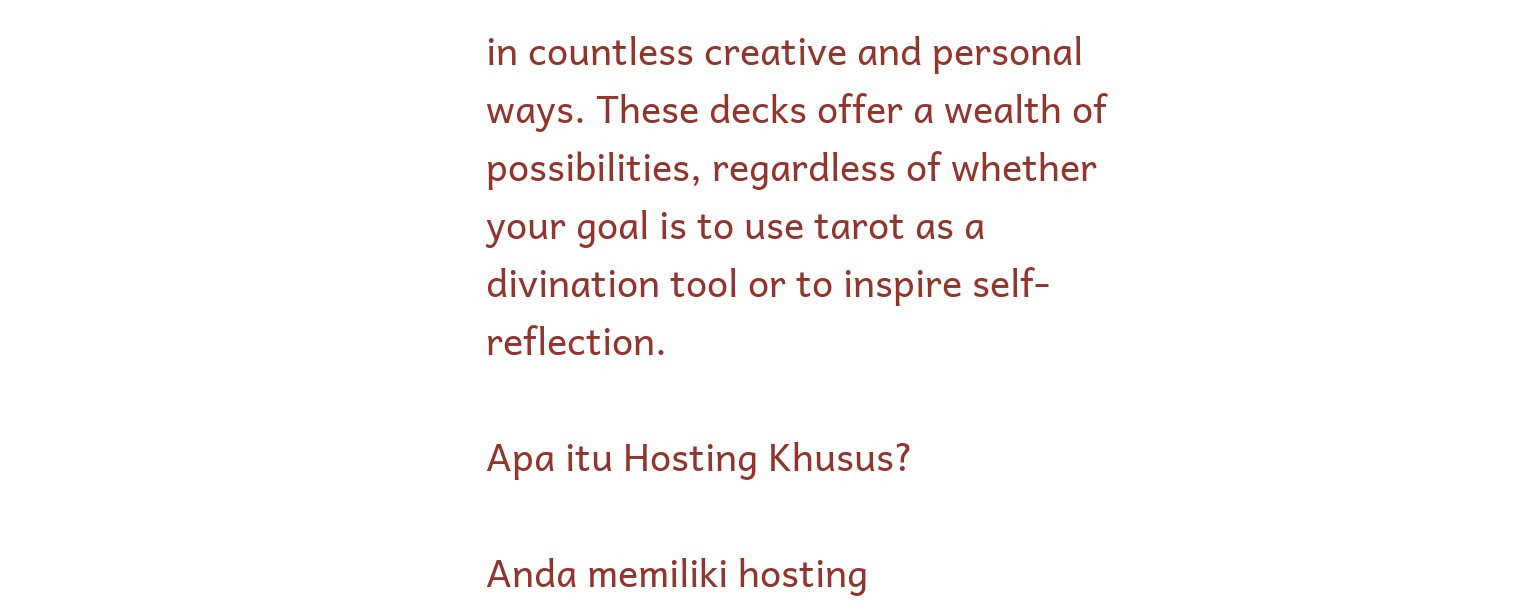in countless creative and personal ways. These decks offer a wealth of possibilities, regardless of whether your goal is to use tarot as a divination tool or to inspire self-reflection.

Apa itu Hosting Khusus?

Anda memiliki hosting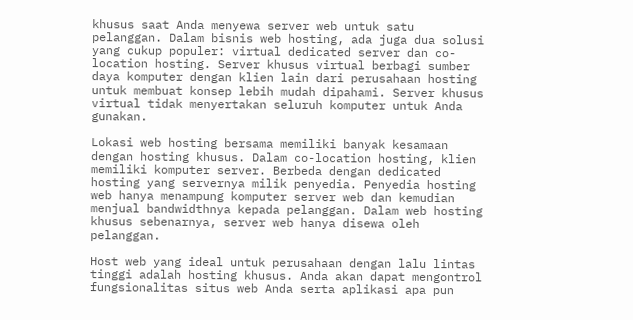khusus saat Anda menyewa server web untuk satu pelanggan. Dalam bisnis web hosting, ada juga dua solusi yang cukup populer: virtual dedicated server dan co-location hosting. Server khusus virtual berbagi sumber daya komputer dengan klien lain dari perusahaan hosting untuk membuat konsep lebih mudah dipahami. Server khusus virtual tidak menyertakan seluruh komputer untuk Anda gunakan.

Lokasi web hosting bersama memiliki banyak kesamaan dengan hosting khusus. Dalam co-location hosting, klien memiliki komputer server. Berbeda dengan dedicated hosting yang servernya milik penyedia. Penyedia hosting web hanya menampung komputer server web dan kemudian menjual bandwidthnya kepada pelanggan. Dalam web hosting khusus sebenarnya, server web hanya disewa oleh pelanggan.

Host web yang ideal untuk perusahaan dengan lalu lintas tinggi adalah hosting khusus. Anda akan dapat mengontrol fungsionalitas situs web Anda serta aplikasi apa pun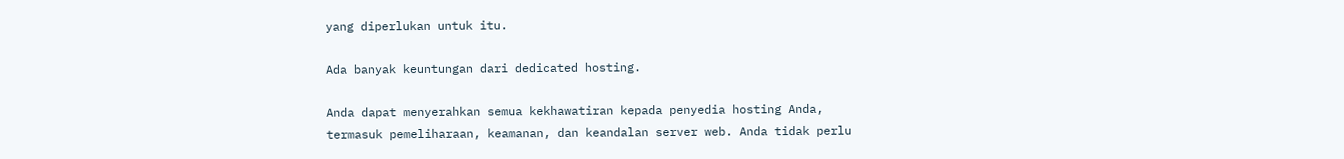yang diperlukan untuk itu.

Ada banyak keuntungan dari dedicated hosting.

Anda dapat menyerahkan semua kekhawatiran kepada penyedia hosting Anda, termasuk pemeliharaan, keamanan, dan keandalan server web. Anda tidak perlu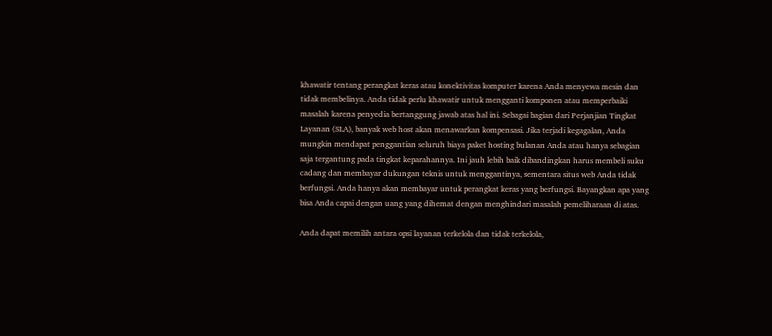khawatir tentang perangkat keras atau konektivitas komputer karena Anda menyewa mesin dan tidak membelinya. Anda tidak perlu khawatir untuk mengganti komponen atau memperbaiki masalah karena penyedia bertanggung jawab atas hal ini. Sebagai bagian dari Perjanjian Tingkat Layanan (SLA), banyak web host akan menawarkan kompensasi. Jika terjadi kegagalan, Anda mungkin mendapat penggantian seluruh biaya paket hosting bulanan Anda atau hanya sebagian saja tergantung pada tingkat keparahannya. Ini jauh lebih baik dibandingkan harus membeli suku cadang dan membayar dukungan teknis untuk menggantinya, sementara situs web Anda tidak berfungsi. Anda hanya akan membayar untuk perangkat keras yang berfungsi. Bayangkan apa yang bisa Anda capai dengan uang yang dihemat dengan menghindari masalah pemeliharaan di atas.

Anda dapat memilih antara opsi layanan terkelola dan tidak terkelola,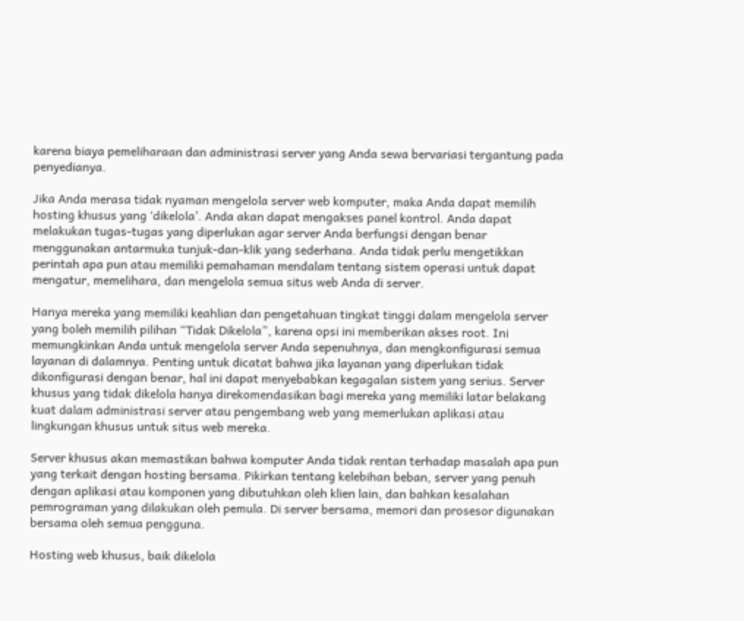karena biaya pemeliharaan dan administrasi server yang Anda sewa bervariasi tergantung pada penyedianya.

Jika Anda merasa tidak nyaman mengelola server web komputer, maka Anda dapat memilih hosting khusus yang ‘dikelola’. Anda akan dapat mengakses panel kontrol. Anda dapat melakukan tugas-tugas yang diperlukan agar server Anda berfungsi dengan benar menggunakan antarmuka tunjuk-dan-klik yang sederhana. Anda tidak perlu mengetikkan perintah apa pun atau memiliki pemahaman mendalam tentang sistem operasi untuk dapat mengatur, memelihara, dan mengelola semua situs web Anda di server.

Hanya mereka yang memiliki keahlian dan pengetahuan tingkat tinggi dalam mengelola server yang boleh memilih pilihan “Tidak Dikelola”, karena opsi ini memberikan akses root. Ini memungkinkan Anda untuk mengelola server Anda sepenuhnya, dan mengkonfigurasi semua layanan di dalamnya. Penting untuk dicatat bahwa jika layanan yang diperlukan tidak dikonfigurasi dengan benar, hal ini dapat menyebabkan kegagalan sistem yang serius. Server khusus yang tidak dikelola hanya direkomendasikan bagi mereka yang memiliki latar belakang kuat dalam administrasi server atau pengembang web yang memerlukan aplikasi atau lingkungan khusus untuk situs web mereka.

Server khusus akan memastikan bahwa komputer Anda tidak rentan terhadap masalah apa pun yang terkait dengan hosting bersama. Pikirkan tentang kelebihan beban, server yang penuh dengan aplikasi atau komponen yang dibutuhkan oleh klien lain, dan bahkan kesalahan pemrograman yang dilakukan oleh pemula. Di server bersama, memori dan prosesor digunakan bersama oleh semua pengguna.

Hosting web khusus, baik dikelola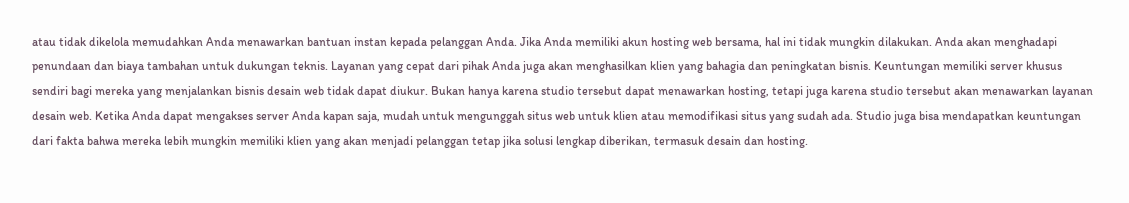atau tidak dikelola memudahkan Anda menawarkan bantuan instan kepada pelanggan Anda. Jika Anda memiliki akun hosting web bersama, hal ini tidak mungkin dilakukan. Anda akan menghadapi penundaan dan biaya tambahan untuk dukungan teknis. Layanan yang cepat dari pihak Anda juga akan menghasilkan klien yang bahagia dan peningkatan bisnis. Keuntungan memiliki server khusus sendiri bagi mereka yang menjalankan bisnis desain web tidak dapat diukur. Bukan hanya karena studio tersebut dapat menawarkan hosting, tetapi juga karena studio tersebut akan menawarkan layanan desain web. Ketika Anda dapat mengakses server Anda kapan saja, mudah untuk mengunggah situs web untuk klien atau memodifikasi situs yang sudah ada. Studio juga bisa mendapatkan keuntungan dari fakta bahwa mereka lebih mungkin memiliki klien yang akan menjadi pelanggan tetap jika solusi lengkap diberikan, termasuk desain dan hosting.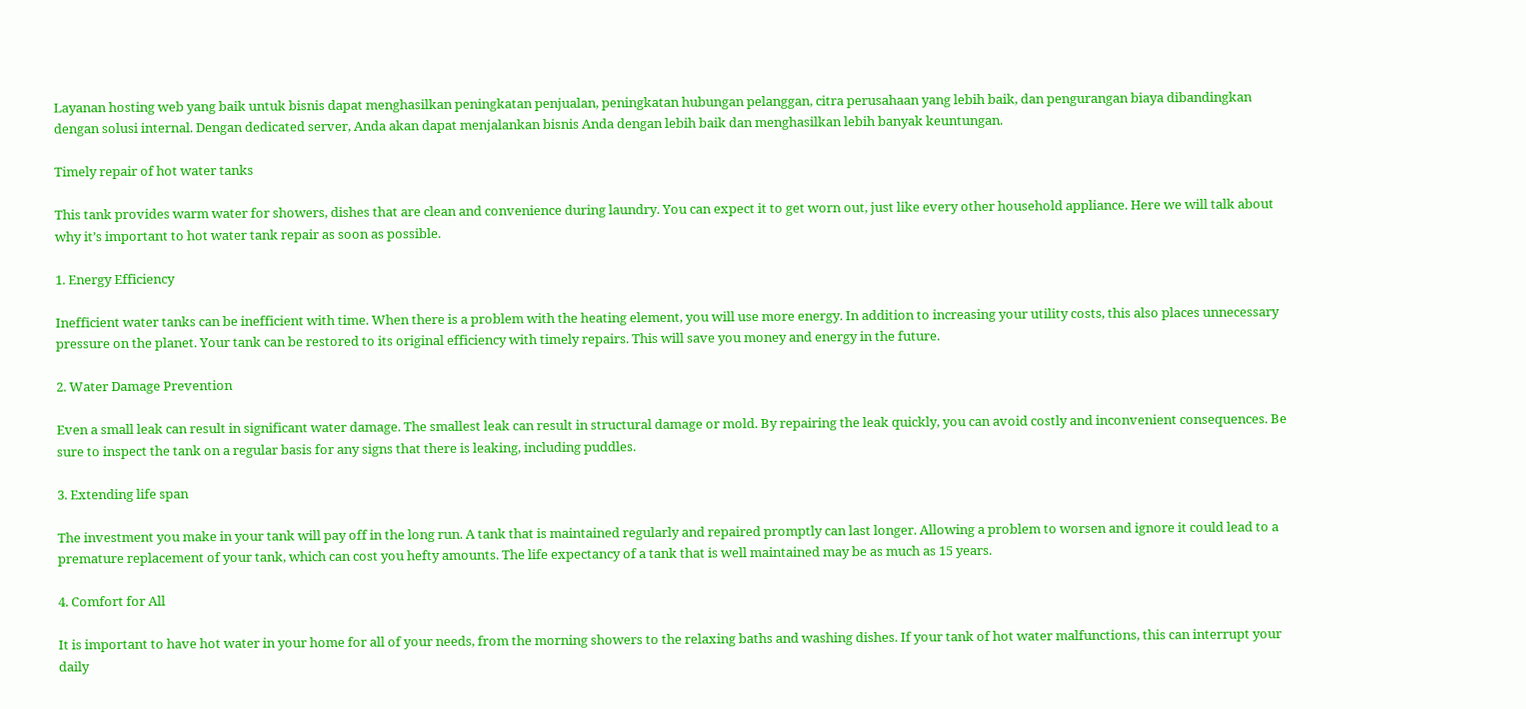Layanan hosting web yang baik untuk bisnis dapat menghasilkan peningkatan penjualan, peningkatan hubungan pelanggan, citra perusahaan yang lebih baik, dan pengurangan biaya dibandingkan dengan solusi internal. Dengan dedicated server, Anda akan dapat menjalankan bisnis Anda dengan lebih baik dan menghasilkan lebih banyak keuntungan.

Timely repair of hot water tanks

This tank provides warm water for showers, dishes that are clean and convenience during laundry. You can expect it to get worn out, just like every other household appliance. Here we will talk about why it’s important to hot water tank repair as soon as possible.

1. Energy Efficiency

Inefficient water tanks can be inefficient with time. When there is a problem with the heating element, you will use more energy. In addition to increasing your utility costs, this also places unnecessary pressure on the planet. Your tank can be restored to its original efficiency with timely repairs. This will save you money and energy in the future.

2. Water Damage Prevention

Even a small leak can result in significant water damage. The smallest leak can result in structural damage or mold. By repairing the leak quickly, you can avoid costly and inconvenient consequences. Be sure to inspect the tank on a regular basis for any signs that there is leaking, including puddles.

3. Extending life span

The investment you make in your tank will pay off in the long run. A tank that is maintained regularly and repaired promptly can last longer. Allowing a problem to worsen and ignore it could lead to a premature replacement of your tank, which can cost you hefty amounts. The life expectancy of a tank that is well maintained may be as much as 15 years.

4. Comfort for All

It is important to have hot water in your home for all of your needs, from the morning showers to the relaxing baths and washing dishes. If your tank of hot water malfunctions, this can interrupt your daily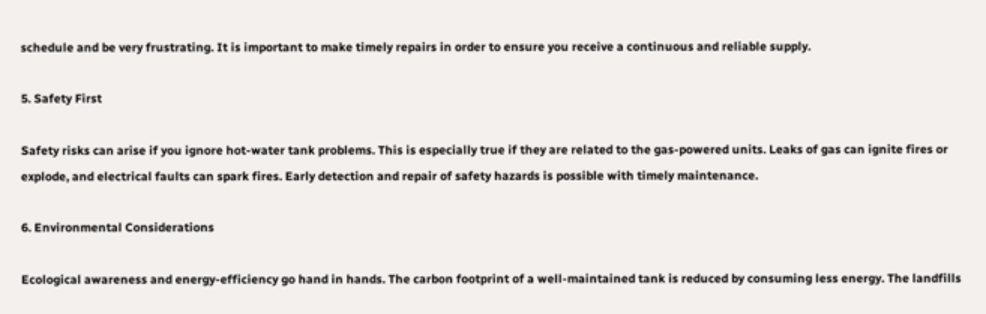schedule and be very frustrating. It is important to make timely repairs in order to ensure you receive a continuous and reliable supply.

5. Safety First

Safety risks can arise if you ignore hot-water tank problems. This is especially true if they are related to the gas-powered units. Leaks of gas can ignite fires or explode, and electrical faults can spark fires. Early detection and repair of safety hazards is possible with timely maintenance.

6. Environmental Considerations

Ecological awareness and energy-efficiency go hand in hands. The carbon footprint of a well-maintained tank is reduced by consuming less energy. The landfills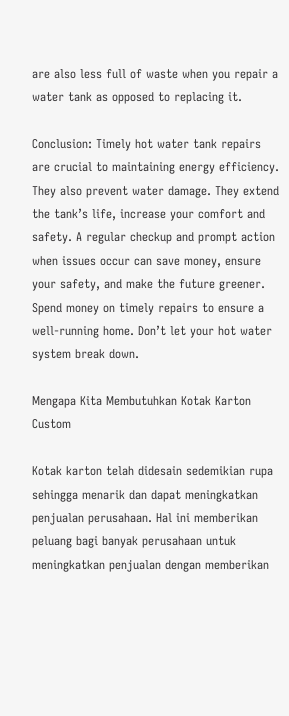are also less full of waste when you repair a water tank as opposed to replacing it.

Conclusion: Timely hot water tank repairs are crucial to maintaining energy efficiency. They also prevent water damage. They extend the tank’s life, increase your comfort and safety. A regular checkup and prompt action when issues occur can save money, ensure your safety, and make the future greener. Spend money on timely repairs to ensure a well-running home. Don’t let your hot water system break down.

Mengapa Kita Membutuhkan Kotak Karton Custom

Kotak karton telah didesain sedemikian rupa sehingga menarik dan dapat meningkatkan penjualan perusahaan. Hal ini memberikan peluang bagi banyak perusahaan untuk meningkatkan penjualan dengan memberikan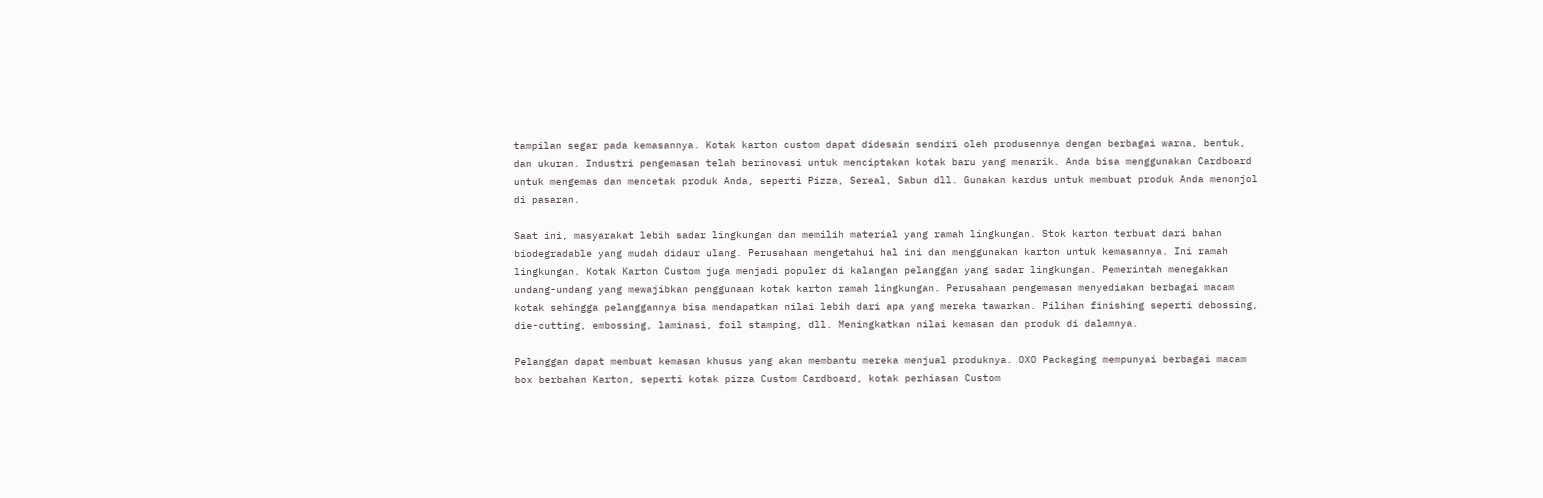tampilan segar pada kemasannya. Kotak karton custom dapat didesain sendiri oleh produsennya dengan berbagai warna, bentuk, dan ukuran. Industri pengemasan telah berinovasi untuk menciptakan kotak baru yang menarik. Anda bisa menggunakan Cardboard untuk mengemas dan mencetak produk Anda, seperti Pizza, Sereal, Sabun dll. Gunakan kardus untuk membuat produk Anda menonjol di pasaran.

Saat ini, masyarakat lebih sadar lingkungan dan memilih material yang ramah lingkungan. Stok karton terbuat dari bahan biodegradable yang mudah didaur ulang. Perusahaan mengetahui hal ini dan menggunakan karton untuk kemasannya. Ini ramah lingkungan. Kotak Karton Custom juga menjadi populer di kalangan pelanggan yang sadar lingkungan. Pemerintah menegakkan undang-undang yang mewajibkan penggunaan kotak karton ramah lingkungan. Perusahaan pengemasan menyediakan berbagai macam kotak sehingga pelanggannya bisa mendapatkan nilai lebih dari apa yang mereka tawarkan. Pilihan finishing seperti debossing, die-cutting, embossing, laminasi, foil stamping, dll. Meningkatkan nilai kemasan dan produk di dalamnya.

Pelanggan dapat membuat kemasan khusus yang akan membantu mereka menjual produknya. OXO Packaging mempunyai berbagai macam box berbahan Karton, seperti kotak pizza Custom Cardboard, kotak perhiasan Custom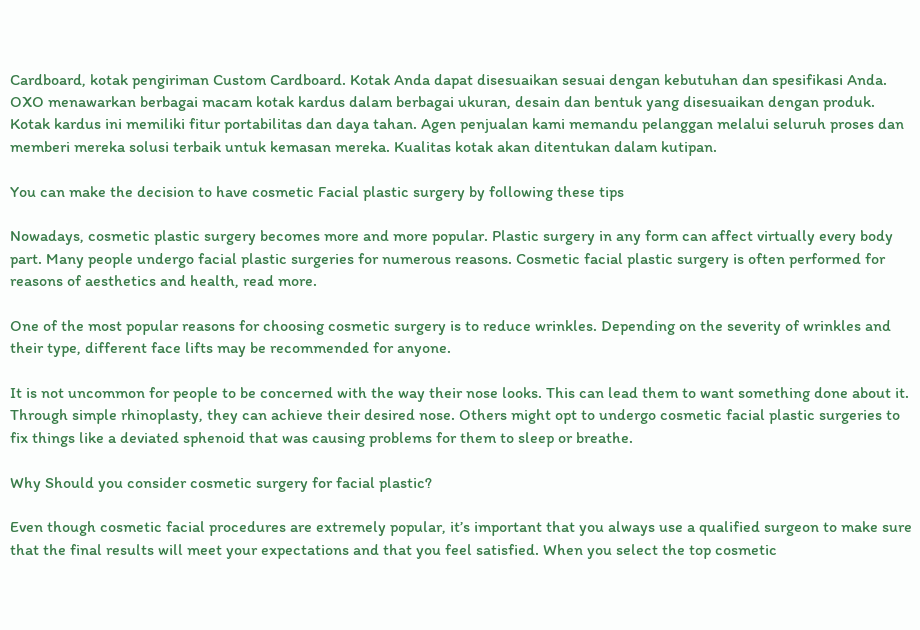Cardboard, kotak pengiriman Custom Cardboard. Kotak Anda dapat disesuaikan sesuai dengan kebutuhan dan spesifikasi Anda. OXO menawarkan berbagai macam kotak kardus dalam berbagai ukuran, desain dan bentuk yang disesuaikan dengan produk. Kotak kardus ini memiliki fitur portabilitas dan daya tahan. Agen penjualan kami memandu pelanggan melalui seluruh proses dan memberi mereka solusi terbaik untuk kemasan mereka. Kualitas kotak akan ditentukan dalam kutipan.

You can make the decision to have cosmetic Facial plastic surgery by following these tips

Nowadays, cosmetic plastic surgery becomes more and more popular. Plastic surgery in any form can affect virtually every body part. Many people undergo facial plastic surgeries for numerous reasons. Cosmetic facial plastic surgery is often performed for reasons of aesthetics and health, read more.

One of the most popular reasons for choosing cosmetic surgery is to reduce wrinkles. Depending on the severity of wrinkles and their type, different face lifts may be recommended for anyone.

It is not uncommon for people to be concerned with the way their nose looks. This can lead them to want something done about it. Through simple rhinoplasty, they can achieve their desired nose. Others might opt to undergo cosmetic facial plastic surgeries to fix things like a deviated sphenoid that was causing problems for them to sleep or breathe.

Why Should you consider cosmetic surgery for facial plastic?

Even though cosmetic facial procedures are extremely popular, it’s important that you always use a qualified surgeon to make sure that the final results will meet your expectations and that you feel satisfied. When you select the top cosmetic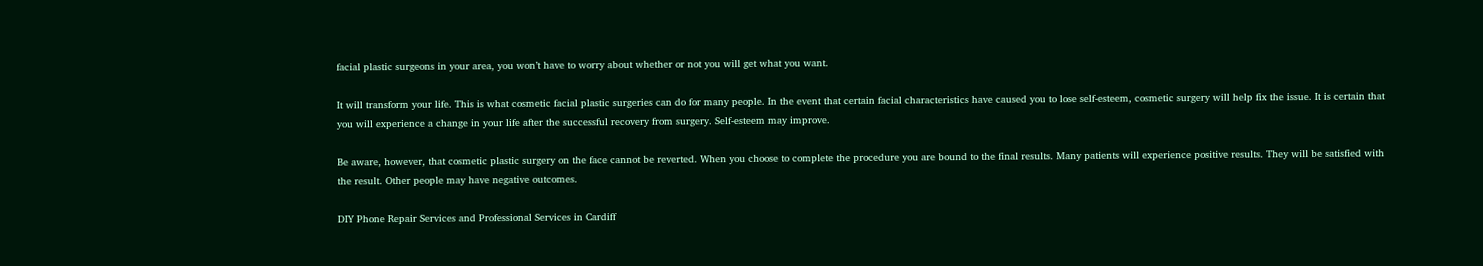facial plastic surgeons in your area, you won’t have to worry about whether or not you will get what you want.

It will transform your life. This is what cosmetic facial plastic surgeries can do for many people. In the event that certain facial characteristics have caused you to lose self-esteem, cosmetic surgery will help fix the issue. It is certain that you will experience a change in your life after the successful recovery from surgery. Self-esteem may improve.

Be aware, however, that cosmetic plastic surgery on the face cannot be reverted. When you choose to complete the procedure you are bound to the final results. Many patients will experience positive results. They will be satisfied with the result. Other people may have negative outcomes.

DIY Phone Repair Services and Professional Services in Cardiff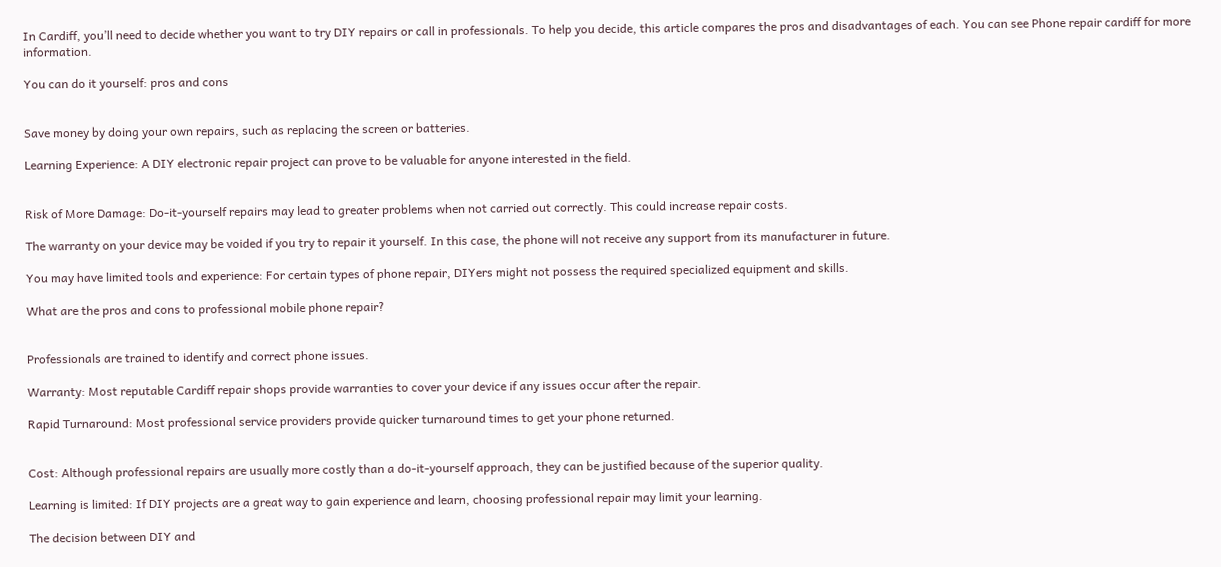In Cardiff, you’ll need to decide whether you want to try DIY repairs or call in professionals. To help you decide, this article compares the pros and disadvantages of each. You can see Phone repair cardiff for more information.

You can do it yourself: pros and cons


Save money by doing your own repairs, such as replacing the screen or batteries.

Learning Experience: A DIY electronic repair project can prove to be valuable for anyone interested in the field.


Risk of More Damage: Do-it-yourself repairs may lead to greater problems when not carried out correctly. This could increase repair costs.

The warranty on your device may be voided if you try to repair it yourself. In this case, the phone will not receive any support from its manufacturer in future.

You may have limited tools and experience: For certain types of phone repair, DIYers might not possess the required specialized equipment and skills.

What are the pros and cons to professional mobile phone repair?


Professionals are trained to identify and correct phone issues.

Warranty: Most reputable Cardiff repair shops provide warranties to cover your device if any issues occur after the repair.

Rapid Turnaround: Most professional service providers provide quicker turnaround times to get your phone returned.


Cost: Although professional repairs are usually more costly than a do-it-yourself approach, they can be justified because of the superior quality.

Learning is limited: If DIY projects are a great way to gain experience and learn, choosing professional repair may limit your learning.

The decision between DIY and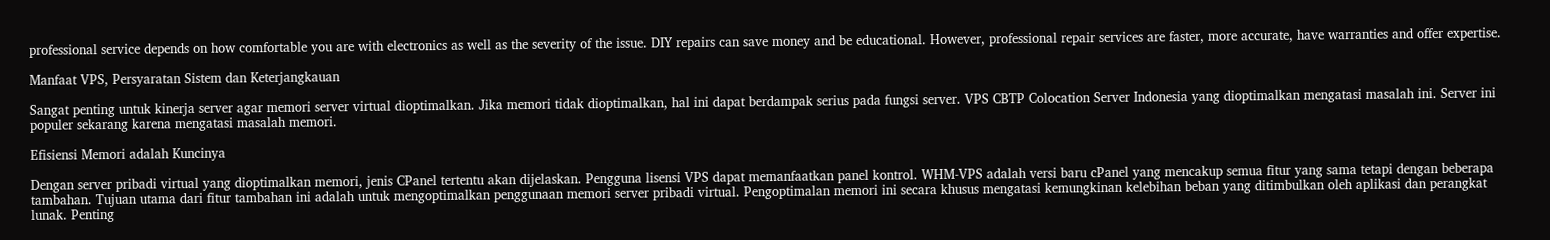professional service depends on how comfortable you are with electronics as well as the severity of the issue. DIY repairs can save money and be educational. However, professional repair services are faster, more accurate, have warranties and offer expertise.

Manfaat VPS, Persyaratan Sistem dan Keterjangkauan

Sangat penting untuk kinerja server agar memori server virtual dioptimalkan. Jika memori tidak dioptimalkan, hal ini dapat berdampak serius pada fungsi server. VPS CBTP Colocation Server Indonesia yang dioptimalkan mengatasi masalah ini. Server ini populer sekarang karena mengatasi masalah memori.

Efisiensi Memori adalah Kuncinya

Dengan server pribadi virtual yang dioptimalkan memori, jenis CPanel tertentu akan dijelaskan. Pengguna lisensi VPS dapat memanfaatkan panel kontrol. WHM-VPS adalah versi baru cPanel yang mencakup semua fitur yang sama tetapi dengan beberapa tambahan. Tujuan utama dari fitur tambahan ini adalah untuk mengoptimalkan penggunaan memori server pribadi virtual. Pengoptimalan memori ini secara khusus mengatasi kemungkinan kelebihan beban yang ditimbulkan oleh aplikasi dan perangkat lunak. Penting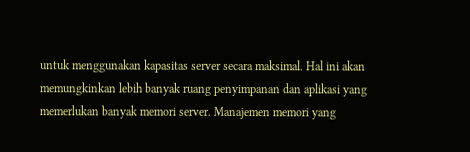untuk menggunakan kapasitas server secara maksimal. Hal ini akan memungkinkan lebih banyak ruang penyimpanan dan aplikasi yang memerlukan banyak memori server. Manajemen memori yang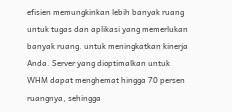efisien memungkinkan lebih banyak ruang untuk tugas dan aplikasi yang memerlukan banyak ruang. untuk meningkatkan kinerja Anda. Server yang dioptimalkan untuk WHM dapat menghemat hingga 70 persen ruangnya, sehingga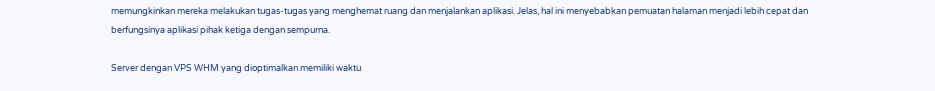memungkinkan mereka melakukan tugas-tugas yang menghemat ruang dan menjalankan aplikasi. Jelas, hal ini menyebabkan pemuatan halaman menjadi lebih cepat dan berfungsinya aplikasi pihak ketiga dengan sempurna.

Server dengan VPS WHM yang dioptimalkan memiliki waktu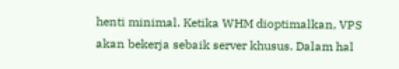henti minimal. Ketika WHM dioptimalkan, VPS akan bekerja sebaik server khusus. Dalam hal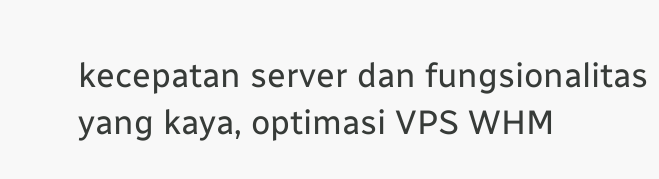kecepatan server dan fungsionalitas yang kaya, optimasi VPS WHM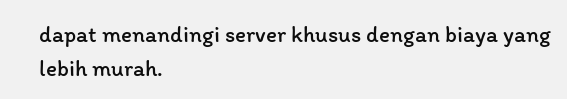dapat menandingi server khusus dengan biaya yang lebih murah.